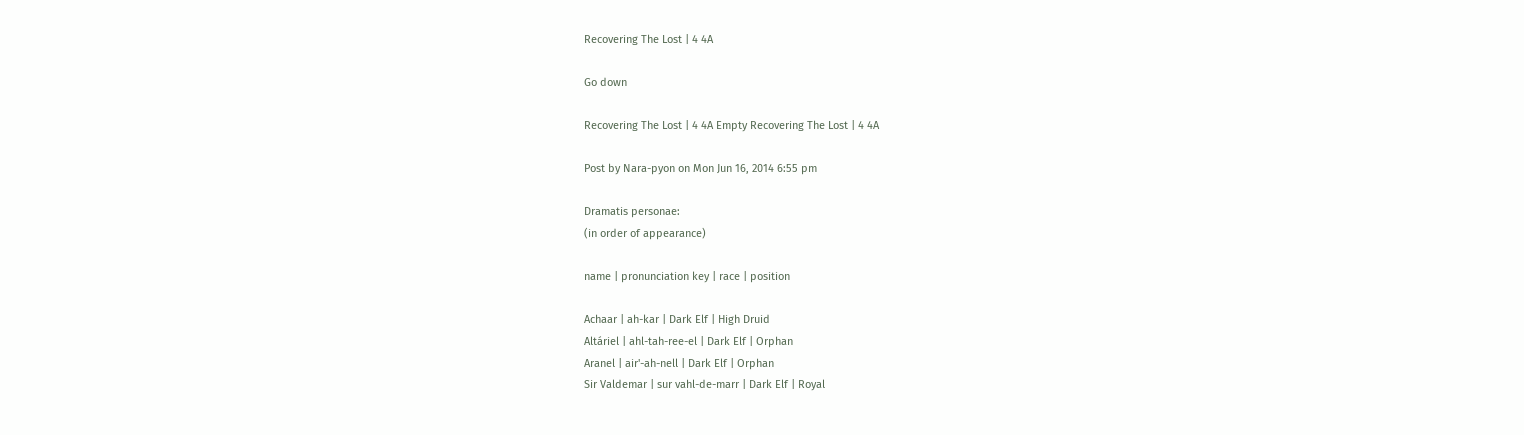Recovering The Lost | 4 4A

Go down

Recovering The Lost | 4 4A Empty Recovering The Lost | 4 4A

Post by Nara-pyon on Mon Jun 16, 2014 6:55 pm

Dramatis personae:
(in order of appearance)

name | pronunciation key | race | position

Achaar | ah-kar | Dark Elf | High Druid
Altáriel | ahl-tah-ree-el | Dark Elf | Orphan
Aranel | air'-ah-nell | Dark Elf | Orphan
Sir Valdemar | sur vahl-de-marr | Dark Elf | Royal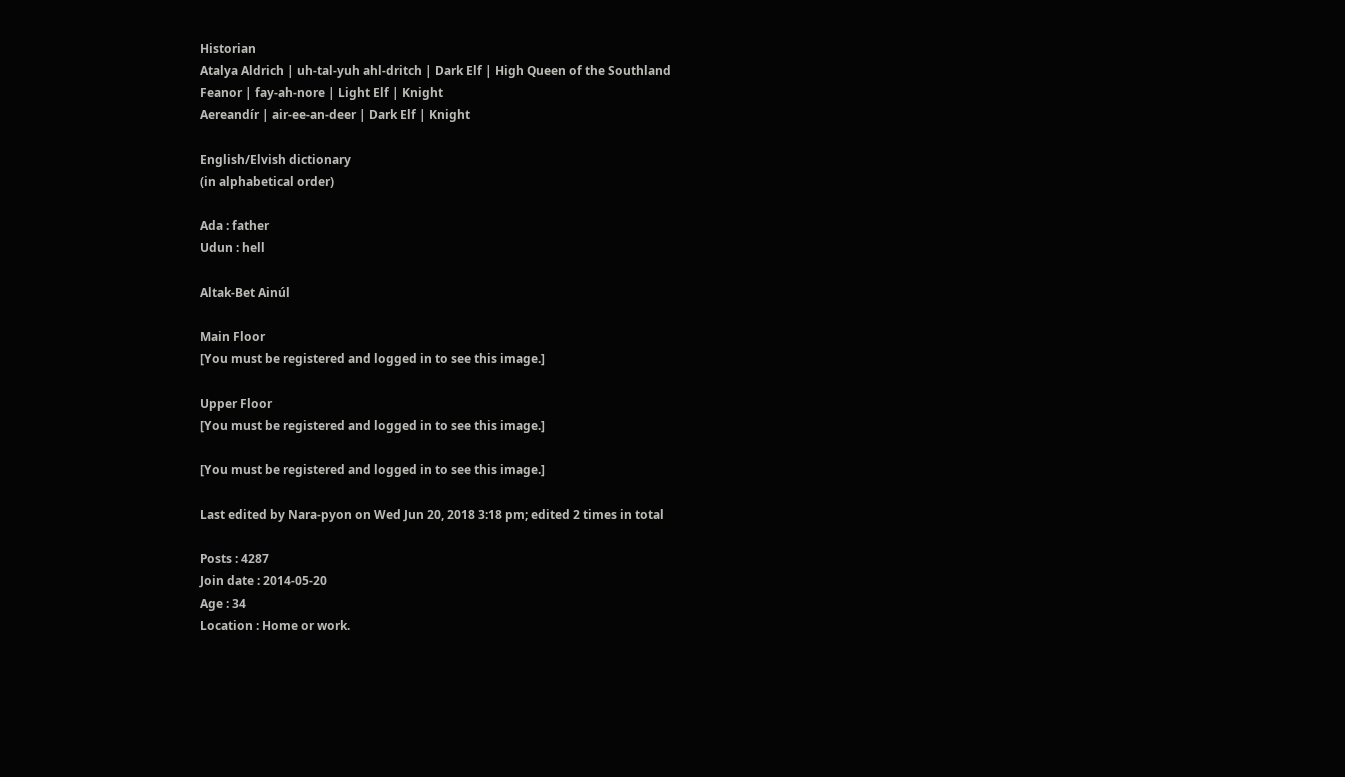Historian
Atalya Aldrich | uh-tal-yuh ahl-dritch | Dark Elf | High Queen of the Southland
Feanor | fay-ah-nore | Light Elf | Knight
Aereandír | air-ee-an-deer | Dark Elf | Knight

English/Elvish dictionary
(in alphabetical order)

Ada : father
Udun : hell

Altak-Bet Ainúl

Main Floor
[You must be registered and logged in to see this image.]

Upper Floor
[You must be registered and logged in to see this image.]

[You must be registered and logged in to see this image.]

Last edited by Nara-pyon on Wed Jun 20, 2018 3:18 pm; edited 2 times in total

Posts : 4287
Join date : 2014-05-20
Age : 34
Location : Home or work.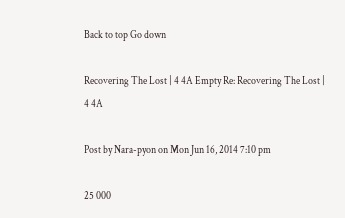Back to top Go down

Recovering The Lost | 4 4A Empty Re: Recovering The Lost | 4 4A

Post by Nara-pyon on Mon Jun 16, 2014 7:10 pm

25 000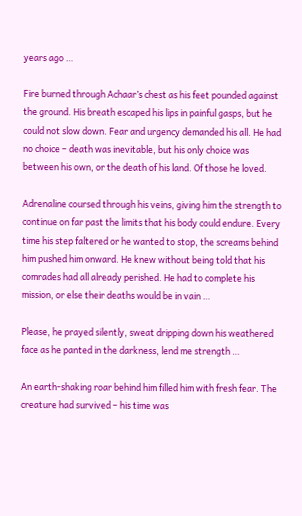years ago …

Fire burned through Achaar’s chest as his feet pounded against the ground. His breath escaped his lips in painful gasps, but he could not slow down. Fear and urgency demanded his all. He had no choice – death was inevitable, but his only choice was between his own, or the death of his land. Of those he loved.

Adrenaline coursed through his veins, giving him the strength to continue on far past the limits that his body could endure. Every time his step faltered or he wanted to stop, the screams behind him pushed him onward. He knew without being told that his comrades had all already perished. He had to complete his mission, or else their deaths would be in vain …

Please, he prayed silently, sweat dripping down his weathered face as he panted in the darkness, lend me strength …

An earth-shaking roar behind him filled him with fresh fear. The creature had survived – his time was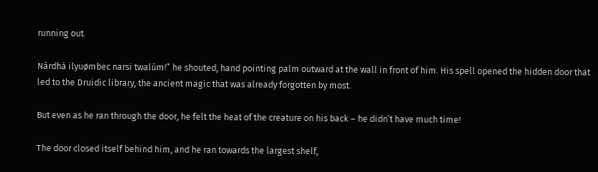running out.

Nàrdhá ilyuømbec narsi twalúm!” he shouted, hand pointing palm outward at the wall in front of him. His spell opened the hidden door that led to the Druidic library, the ancient magic that was already forgotten by most.

But even as he ran through the door, he felt the heat of the creature on his back – he didn’t have much time!

The door closed itself behind him, and he ran towards the largest shelf,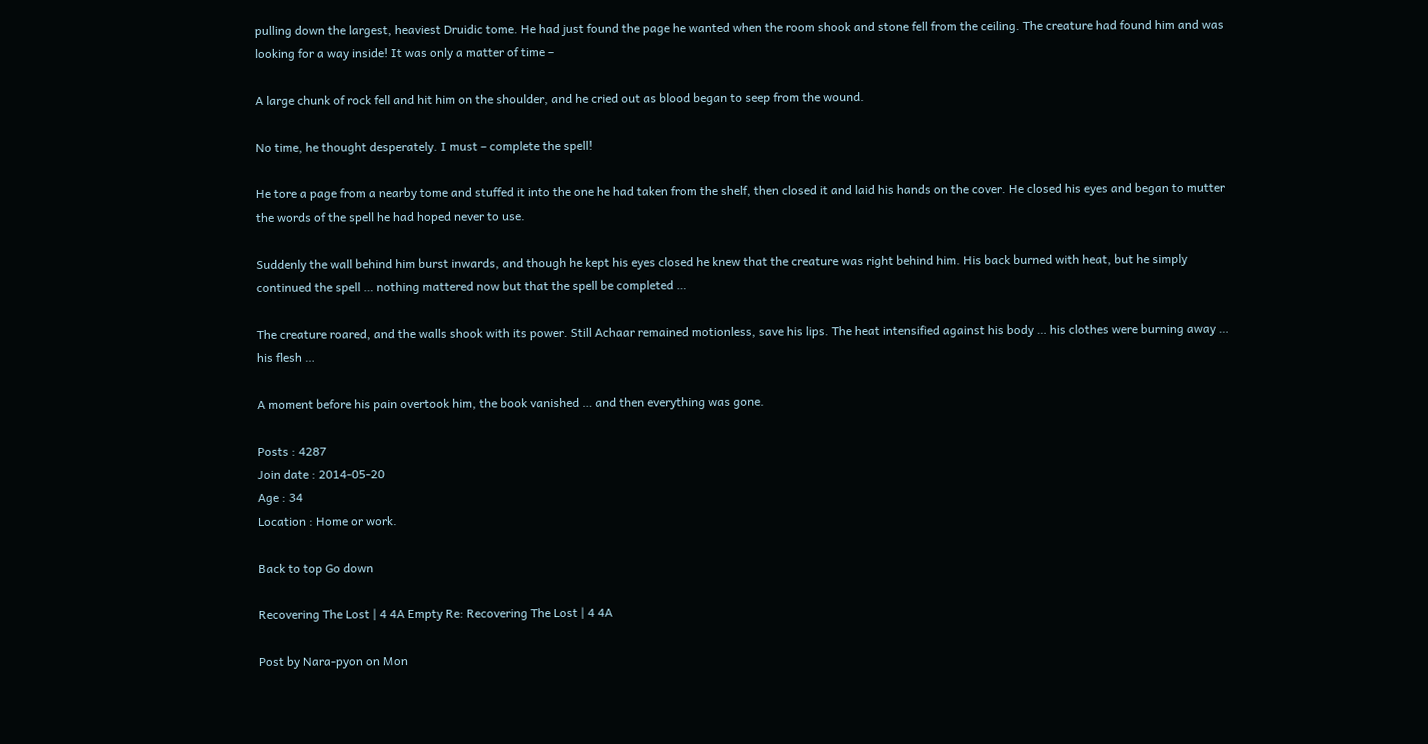pulling down the largest, heaviest Druidic tome. He had just found the page he wanted when the room shook and stone fell from the ceiling. The creature had found him and was looking for a way inside! It was only a matter of time –

A large chunk of rock fell and hit him on the shoulder, and he cried out as blood began to seep from the wound.

No time, he thought desperately. I must – complete the spell!

He tore a page from a nearby tome and stuffed it into the one he had taken from the shelf, then closed it and laid his hands on the cover. He closed his eyes and began to mutter the words of the spell he had hoped never to use.

Suddenly the wall behind him burst inwards, and though he kept his eyes closed he knew that the creature was right behind him. His back burned with heat, but he simply continued the spell … nothing mattered now but that the spell be completed …

The creature roared, and the walls shook with its power. Still Achaar remained motionless, save his lips. The heat intensified against his body … his clothes were burning away … his flesh …

A moment before his pain overtook him, the book vanished … and then everything was gone.

Posts : 4287
Join date : 2014-05-20
Age : 34
Location : Home or work.

Back to top Go down

Recovering The Lost | 4 4A Empty Re: Recovering The Lost | 4 4A

Post by Nara-pyon on Mon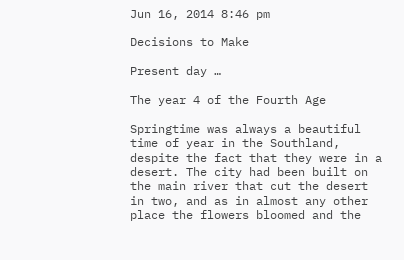Jun 16, 2014 8:46 pm

Decisions to Make

Present day …

The year 4 of the Fourth Age

Springtime was always a beautiful time of year in the Southland, despite the fact that they were in a desert. The city had been built on the main river that cut the desert in two, and as in almost any other place the flowers bloomed and the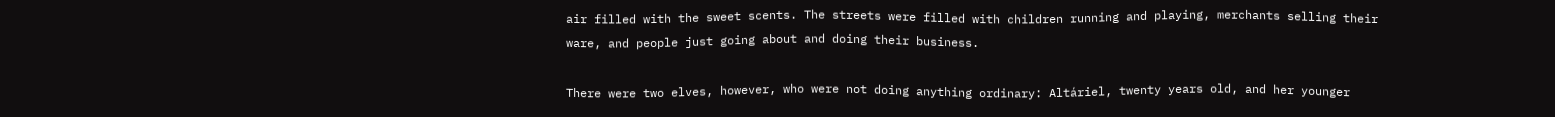air filled with the sweet scents. The streets were filled with children running and playing, merchants selling their ware, and people just going about and doing their business.

There were two elves, however, who were not doing anything ordinary: Altáriel, twenty years old, and her younger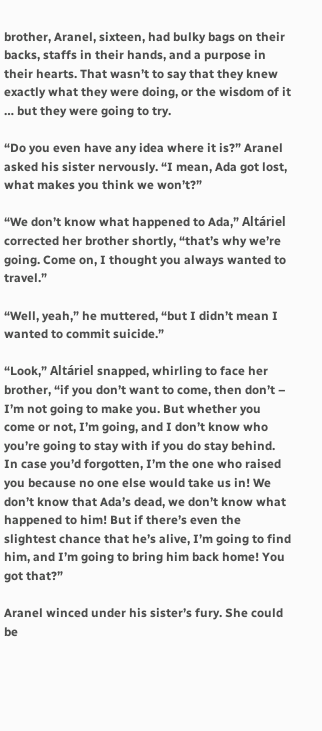brother, Aranel, sixteen, had bulky bags on their backs, staffs in their hands, and a purpose in their hearts. That wasn’t to say that they knew exactly what they were doing, or the wisdom of it … but they were going to try.

“Do you even have any idea where it is?” Aranel asked his sister nervously. “I mean, Ada got lost, what makes you think we won’t?”

“We don’t know what happened to Ada,” Altáriel corrected her brother shortly, “that’s why we’re going. Come on, I thought you always wanted to travel.”

“Well, yeah,” he muttered, “but I didn’t mean I wanted to commit suicide.”

“Look,” Altáriel snapped, whirling to face her brother, “if you don’t want to come, then don’t – I’m not going to make you. But whether you come or not, I’m going, and I don’t know who you’re going to stay with if you do stay behind. In case you’d forgotten, I’m the one who raised you because no one else would take us in! We don’t know that Ada’s dead, we don’t know what happened to him! But if there’s even the slightest chance that he’s alive, I’m going to find him, and I’m going to bring him back home! You got that?”

Aranel winced under his sister’s fury. She could be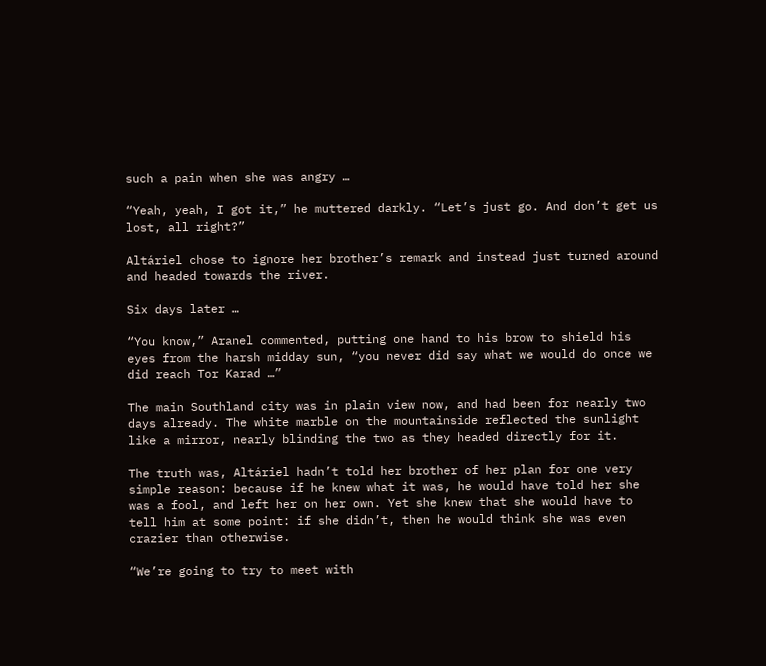such a pain when she was angry …

“Yeah, yeah, I got it,” he muttered darkly. “Let’s just go. And don’t get us lost, all right?”

Altáriel chose to ignore her brother’s remark and instead just turned around and headed towards the river.

Six days later …

“You know,” Aranel commented, putting one hand to his brow to shield his eyes from the harsh midday sun, “you never did say what we would do once we did reach Tor Karad …”

The main Southland city was in plain view now, and had been for nearly two days already. The white marble on the mountainside reflected the sunlight like a mirror, nearly blinding the two as they headed directly for it.

The truth was, Altáriel hadn’t told her brother of her plan for one very simple reason: because if he knew what it was, he would have told her she was a fool, and left her on her own. Yet she knew that she would have to tell him at some point: if she didn’t, then he would think she was even crazier than otherwise.

“We’re going to try to meet with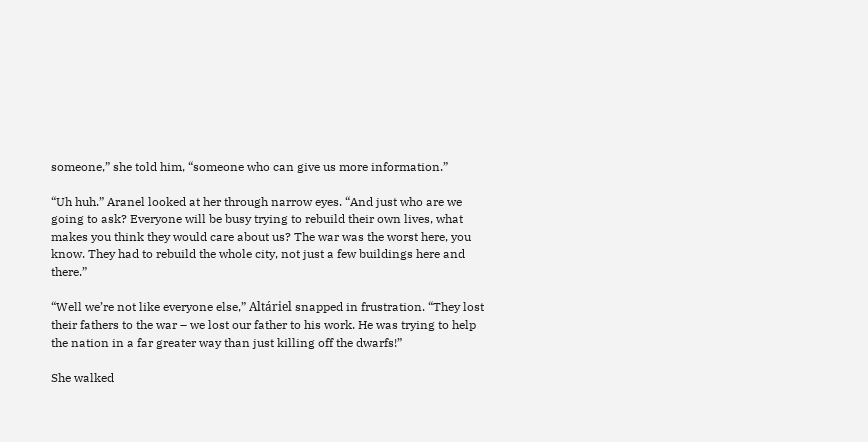someone,” she told him, “someone who can give us more information.”

“Uh huh.” Aranel looked at her through narrow eyes. “And just who are we going to ask? Everyone will be busy trying to rebuild their own lives, what makes you think they would care about us? The war was the worst here, you know. They had to rebuild the whole city, not just a few buildings here and there.”

“Well we’re not like everyone else,” Altáriel snapped in frustration. “They lost their fathers to the war – we lost our father to his work. He was trying to help the nation in a far greater way than just killing off the dwarfs!”

She walked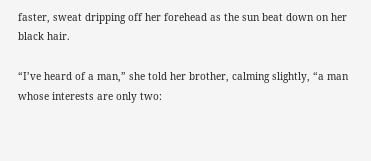faster, sweat dripping off her forehead as the sun beat down on her black hair.

“I’ve heard of a man,” she told her brother, calming slightly, “a man whose interests are only two: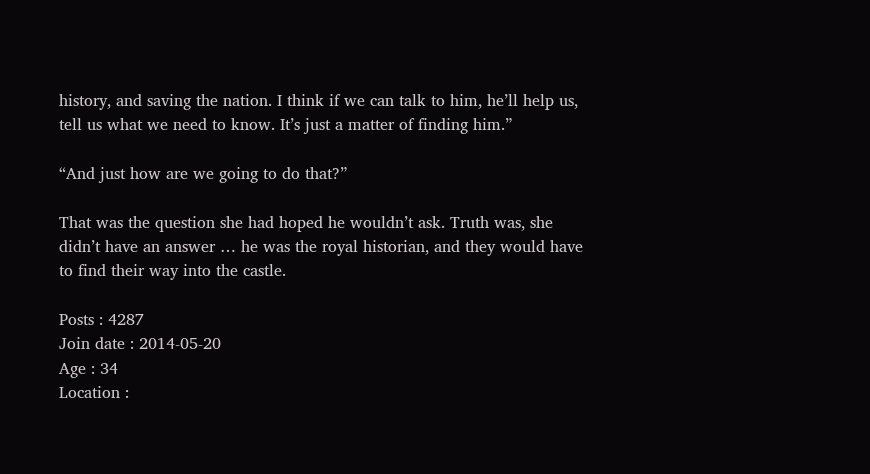history, and saving the nation. I think if we can talk to him, he’ll help us, tell us what we need to know. It’s just a matter of finding him.”

“And just how are we going to do that?”

That was the question she had hoped he wouldn’t ask. Truth was, she didn’t have an answer … he was the royal historian, and they would have to find their way into the castle.

Posts : 4287
Join date : 2014-05-20
Age : 34
Location :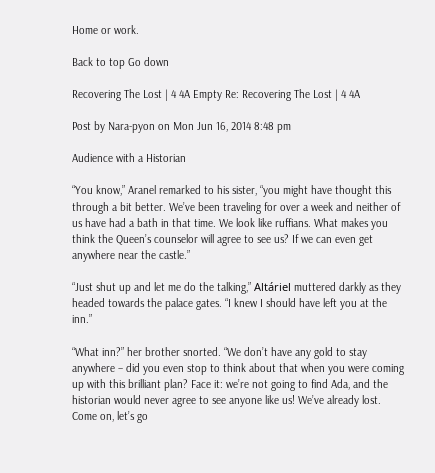Home or work.

Back to top Go down

Recovering The Lost | 4 4A Empty Re: Recovering The Lost | 4 4A

Post by Nara-pyon on Mon Jun 16, 2014 8:48 pm

Audience with a Historian

“You know,” Aranel remarked to his sister, “you might have thought this through a bit better. We’ve been traveling for over a week and neither of us have had a bath in that time. We look like ruffians. What makes you think the Queen’s counselor will agree to see us? If we can even get anywhere near the castle.”

“Just shut up and let me do the talking,” Altáriel muttered darkly as they headed towards the palace gates. “I knew I should have left you at the inn.”

“What inn?” her brother snorted. “We don’t have any gold to stay anywhere – did you even stop to think about that when you were coming up with this brilliant plan? Face it: we’re not going to find Ada, and the historian would never agree to see anyone like us! We’ve already lost. Come on, let’s go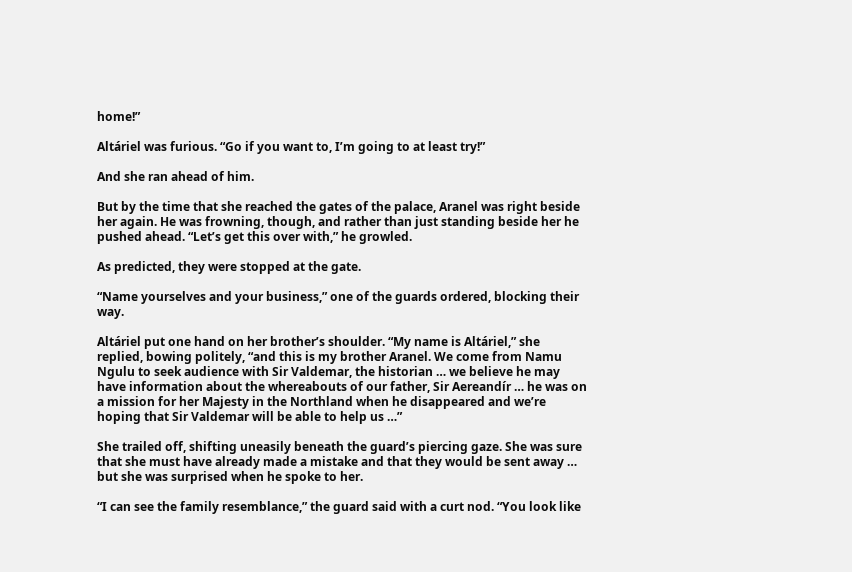home!”

Altáriel was furious. “Go if you want to, I’m going to at least try!”

And she ran ahead of him.

But by the time that she reached the gates of the palace, Aranel was right beside her again. He was frowning, though, and rather than just standing beside her he pushed ahead. “Let’s get this over with,” he growled.

As predicted, they were stopped at the gate.

“Name yourselves and your business,” one of the guards ordered, blocking their way.

Altáriel put one hand on her brother’s shoulder. “My name is Altáriel,” she replied, bowing politely, “and this is my brother Aranel. We come from Namu Ngulu to seek audience with Sir Valdemar, the historian … we believe he may have information about the whereabouts of our father, Sir Aereandír … he was on a mission for her Majesty in the Northland when he disappeared and we’re hoping that Sir Valdemar will be able to help us …”

She trailed off, shifting uneasily beneath the guard’s piercing gaze. She was sure that she must have already made a mistake and that they would be sent away … but she was surprised when he spoke to her.

“I can see the family resemblance,” the guard said with a curt nod. “You look like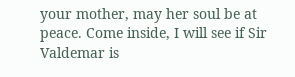your mother, may her soul be at peace. Come inside, I will see if Sir Valdemar is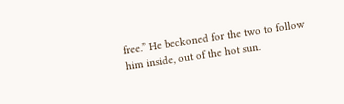free.” He beckoned for the two to follow him inside, out of the hot sun.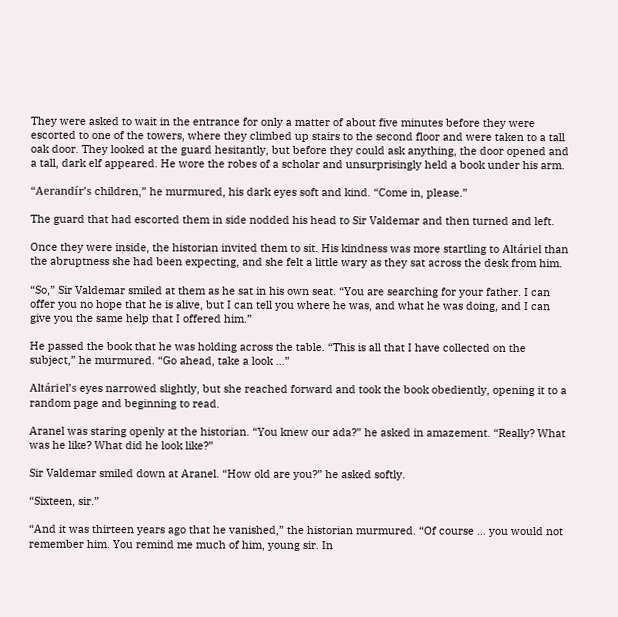They were asked to wait in the entrance for only a matter of about five minutes before they were escorted to one of the towers, where they climbed up stairs to the second floor and were taken to a tall oak door. They looked at the guard hesitantly, but before they could ask anything, the door opened and a tall, dark elf appeared. He wore the robes of a scholar and unsurprisingly held a book under his arm.

“Aerandír’s children,” he murmured, his dark eyes soft and kind. “Come in, please.”

The guard that had escorted them in side nodded his head to Sir Valdemar and then turned and left.

Once they were inside, the historian invited them to sit. His kindness was more startling to Altáriel than the abruptness she had been expecting, and she felt a little wary as they sat across the desk from him.

“So,” Sir Valdemar smiled at them as he sat in his own seat. “You are searching for your father. I can offer you no hope that he is alive, but I can tell you where he was, and what he was doing, and I can give you the same help that I offered him.”

He passed the book that he was holding across the table. “This is all that I have collected on the subject,” he murmured. “Go ahead, take a look …”

Altáriel’s eyes narrowed slightly, but she reached forward and took the book obediently, opening it to a random page and beginning to read.

Aranel was staring openly at the historian. “You knew our ada?” he asked in amazement. “Really? What was he like? What did he look like?”

Sir Valdemar smiled down at Aranel. “How old are you?” he asked softly.

“Sixteen, sir.”

“And it was thirteen years ago that he vanished,” the historian murmured. “Of course … you would not remember him. You remind me much of him, young sir. In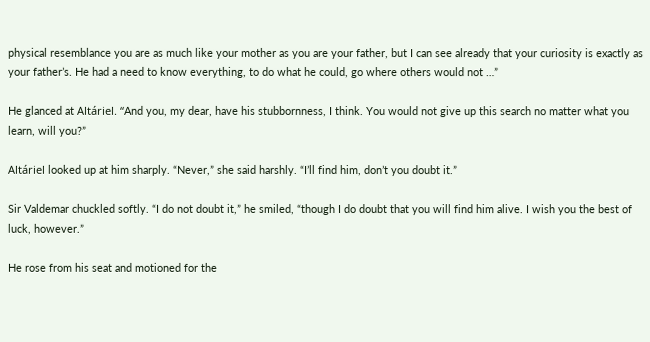physical resemblance you are as much like your mother as you are your father, but I can see already that your curiosity is exactly as your father’s. He had a need to know everything, to do what he could, go where others would not …”

He glanced at Altáriel. “And you, my dear, have his stubbornness, I think. You would not give up this search no matter what you learn, will you?”

Altáriel looked up at him sharply. “Never,” she said harshly. “I’ll find him, don’t you doubt it.”

Sir Valdemar chuckled softly. “I do not doubt it,” he smiled, “though I do doubt that you will find him alive. I wish you the best of luck, however.”

He rose from his seat and motioned for the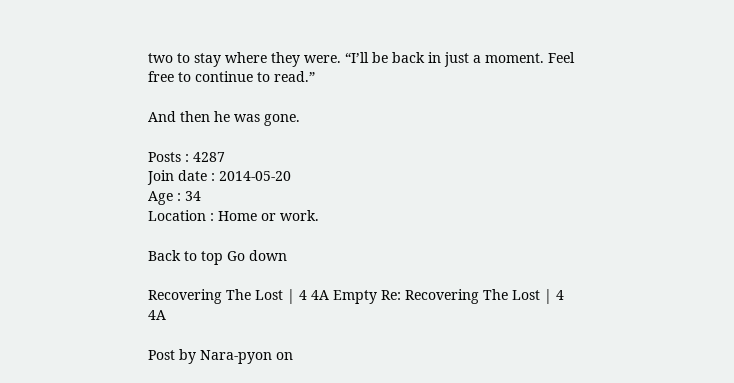two to stay where they were. “I’ll be back in just a moment. Feel free to continue to read.”

And then he was gone.

Posts : 4287
Join date : 2014-05-20
Age : 34
Location : Home or work.

Back to top Go down

Recovering The Lost | 4 4A Empty Re: Recovering The Lost | 4 4A

Post by Nara-pyon on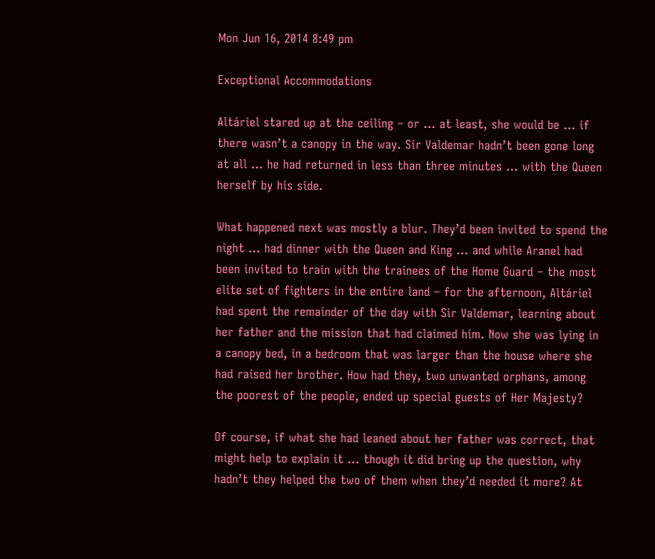Mon Jun 16, 2014 8:49 pm

Exceptional Accommodations

Altáriel stared up at the ceiling – or … at least, she would be … if there wasn’t a canopy in the way. Sir Valdemar hadn’t been gone long at all … he had returned in less than three minutes … with the Queen herself by his side.

What happened next was mostly a blur. They’d been invited to spend the night … had dinner with the Queen and King … and while Aranel had been invited to train with the trainees of the Home Guard – the most elite set of fighters in the entire land – for the afternoon, Altáriel had spent the remainder of the day with Sir Valdemar, learning about her father and the mission that had claimed him. Now she was lying in a canopy bed, in a bedroom that was larger than the house where she had raised her brother. How had they, two unwanted orphans, among the poorest of the people, ended up special guests of Her Majesty?

Of course, if what she had leaned about her father was correct, that might help to explain it … though it did bring up the question, why hadn’t they helped the two of them when they’d needed it more? At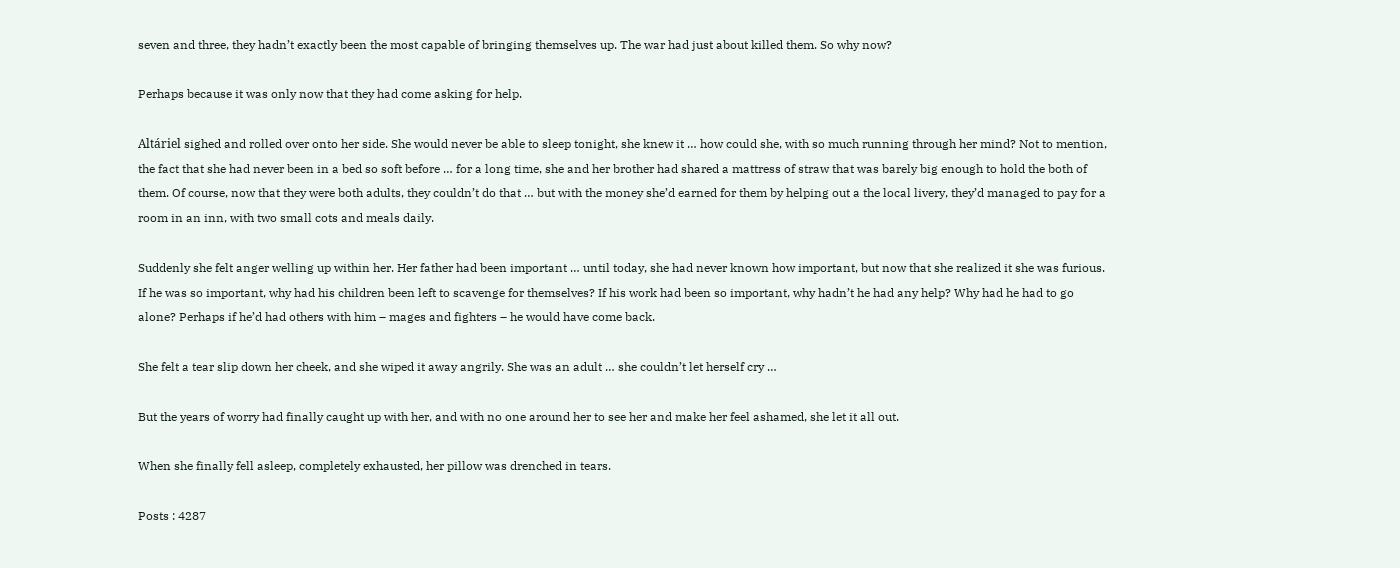seven and three, they hadn’t exactly been the most capable of bringing themselves up. The war had just about killed them. So why now?

Perhaps because it was only now that they had come asking for help.

Altáriel sighed and rolled over onto her side. She would never be able to sleep tonight, she knew it … how could she, with so much running through her mind? Not to mention, the fact that she had never been in a bed so soft before … for a long time, she and her brother had shared a mattress of straw that was barely big enough to hold the both of them. Of course, now that they were both adults, they couldn’t do that … but with the money she’d earned for them by helping out a the local livery, they’d managed to pay for a room in an inn, with two small cots and meals daily.

Suddenly she felt anger welling up within her. Her father had been important … until today, she had never known how important, but now that she realized it she was furious. If he was so important, why had his children been left to scavenge for themselves? If his work had been so important, why hadn’t he had any help? Why had he had to go alone? Perhaps if he’d had others with him – mages and fighters – he would have come back.

She felt a tear slip down her cheek, and she wiped it away angrily. She was an adult … she couldn’t let herself cry …

But the years of worry had finally caught up with her, and with no one around her to see her and make her feel ashamed, she let it all out.

When she finally fell asleep, completely exhausted, her pillow was drenched in tears.

Posts : 4287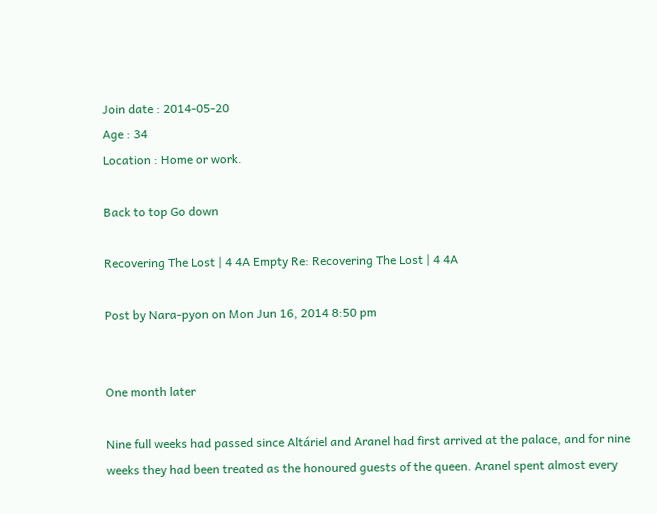Join date : 2014-05-20
Age : 34
Location : Home or work.

Back to top Go down

Recovering The Lost | 4 4A Empty Re: Recovering The Lost | 4 4A

Post by Nara-pyon on Mon Jun 16, 2014 8:50 pm


One month later

Nine full weeks had passed since Altáriel and Aranel had first arrived at the palace, and for nine weeks they had been treated as the honoured guests of the queen. Aranel spent almost every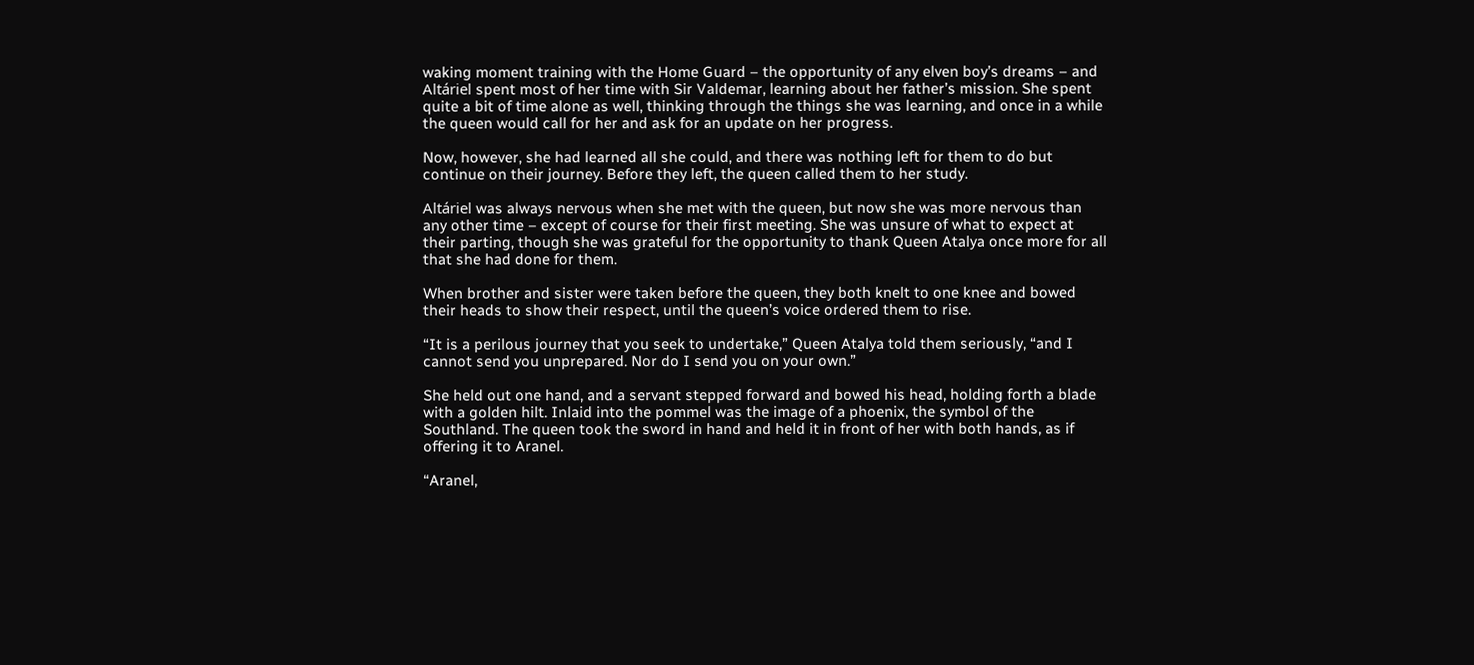waking moment training with the Home Guard – the opportunity of any elven boy’s dreams – and Altáriel spent most of her time with Sir Valdemar, learning about her father’s mission. She spent quite a bit of time alone as well, thinking through the things she was learning, and once in a while the queen would call for her and ask for an update on her progress.

Now, however, she had learned all she could, and there was nothing left for them to do but continue on their journey. Before they left, the queen called them to her study.

Altáriel was always nervous when she met with the queen, but now she was more nervous than any other time – except of course for their first meeting. She was unsure of what to expect at their parting, though she was grateful for the opportunity to thank Queen Atalya once more for all that she had done for them.

When brother and sister were taken before the queen, they both knelt to one knee and bowed their heads to show their respect, until the queen’s voice ordered them to rise.

“It is a perilous journey that you seek to undertake,” Queen Atalya told them seriously, “and I cannot send you unprepared. Nor do I send you on your own.”

She held out one hand, and a servant stepped forward and bowed his head, holding forth a blade with a golden hilt. Inlaid into the pommel was the image of a phoenix, the symbol of the Southland. The queen took the sword in hand and held it in front of her with both hands, as if offering it to Aranel.

“Aranel,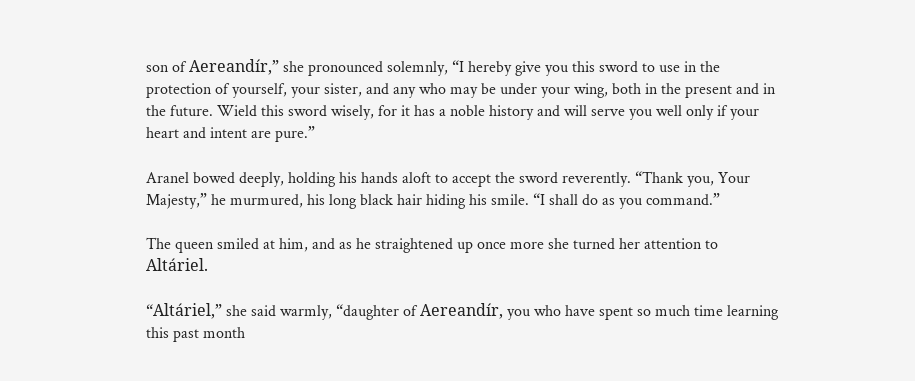son of Aereandír,” she pronounced solemnly, “I hereby give you this sword to use in the protection of yourself, your sister, and any who may be under your wing, both in the present and in the future. Wield this sword wisely, for it has a noble history and will serve you well only if your heart and intent are pure.”

Aranel bowed deeply, holding his hands aloft to accept the sword reverently. “Thank you, Your Majesty,” he murmured, his long black hair hiding his smile. “I shall do as you command.”

The queen smiled at him, and as he straightened up once more she turned her attention to Altáriel.

“Altáriel,” she said warmly, “daughter of Aereandír, you who have spent so much time learning this past month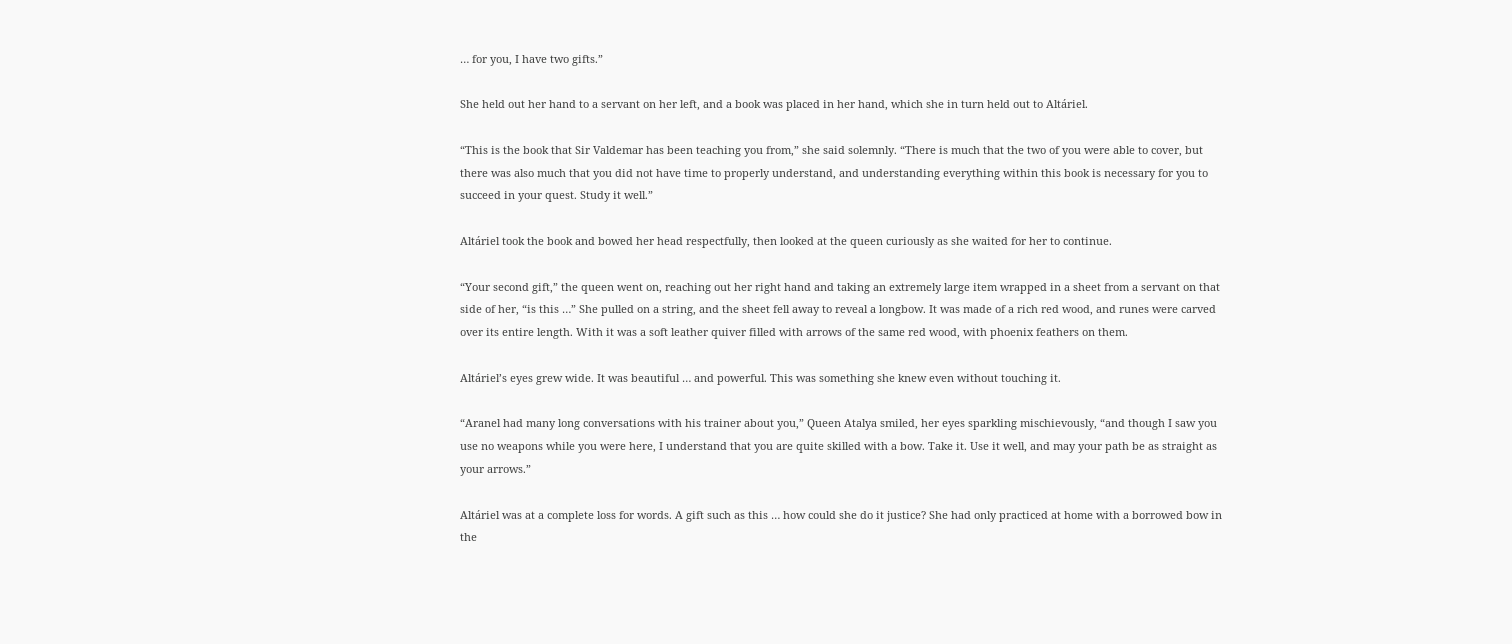… for you, I have two gifts.”

She held out her hand to a servant on her left, and a book was placed in her hand, which she in turn held out to Altáriel.

“This is the book that Sir Valdemar has been teaching you from,” she said solemnly. “There is much that the two of you were able to cover, but there was also much that you did not have time to properly understand, and understanding everything within this book is necessary for you to succeed in your quest. Study it well.”

Altáriel took the book and bowed her head respectfully, then looked at the queen curiously as she waited for her to continue.

“Your second gift,” the queen went on, reaching out her right hand and taking an extremely large item wrapped in a sheet from a servant on that side of her, “is this …” She pulled on a string, and the sheet fell away to reveal a longbow. It was made of a rich red wood, and runes were carved over its entire length. With it was a soft leather quiver filled with arrows of the same red wood, with phoenix feathers on them.

Altáriel’s eyes grew wide. It was beautiful … and powerful. This was something she knew even without touching it.

“Aranel had many long conversations with his trainer about you,” Queen Atalya smiled, her eyes sparkling mischievously, “and though I saw you use no weapons while you were here, I understand that you are quite skilled with a bow. Take it. Use it well, and may your path be as straight as your arrows.”

Altáriel was at a complete loss for words. A gift such as this … how could she do it justice? She had only practiced at home with a borrowed bow in the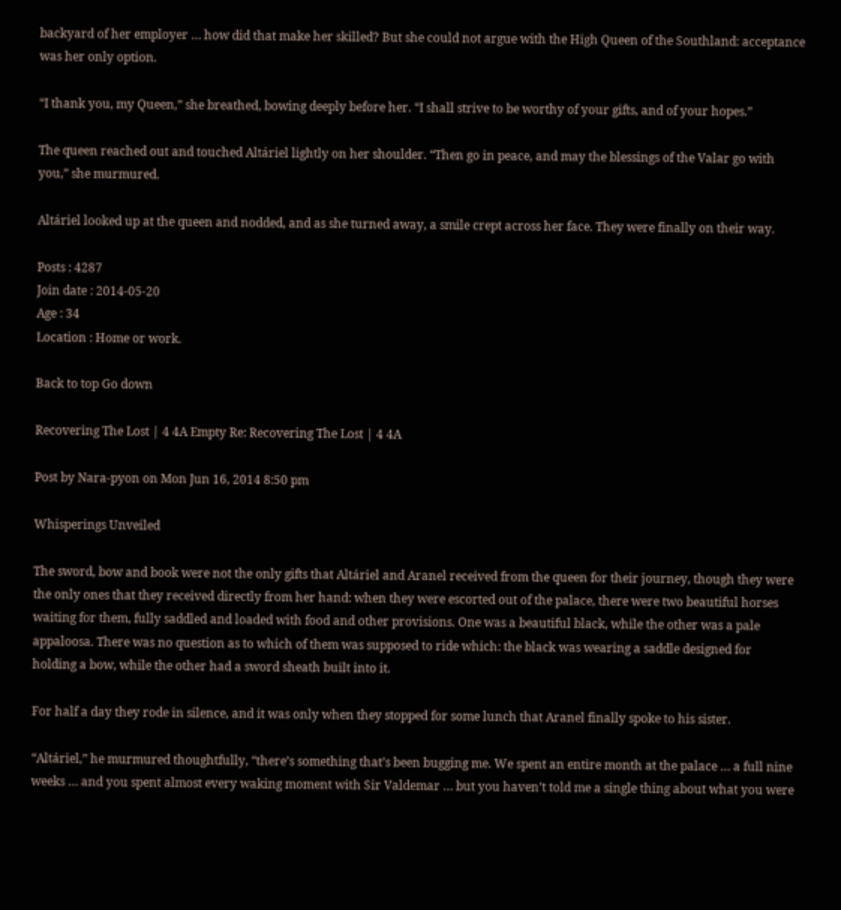backyard of her employer … how did that make her skilled? But she could not argue with the High Queen of the Southland: acceptance was her only option.

“I thank you, my Queen,” she breathed, bowing deeply before her. “I shall strive to be worthy of your gifts, and of your hopes.”

The queen reached out and touched Altáriel lightly on her shoulder. “Then go in peace, and may the blessings of the Valar go with you,” she murmured.

Altáriel looked up at the queen and nodded, and as she turned away, a smile crept across her face. They were finally on their way.

Posts : 4287
Join date : 2014-05-20
Age : 34
Location : Home or work.

Back to top Go down

Recovering The Lost | 4 4A Empty Re: Recovering The Lost | 4 4A

Post by Nara-pyon on Mon Jun 16, 2014 8:50 pm

Whisperings Unveiled

The sword, bow and book were not the only gifts that Altáriel and Aranel received from the queen for their journey, though they were the only ones that they received directly from her hand: when they were escorted out of the palace, there were two beautiful horses waiting for them, fully saddled and loaded with food and other provisions. One was a beautiful black, while the other was a pale appaloosa. There was no question as to which of them was supposed to ride which: the black was wearing a saddle designed for holding a bow, while the other had a sword sheath built into it.

For half a day they rode in silence, and it was only when they stopped for some lunch that Aranel finally spoke to his sister.

“Altáriel,” he murmured thoughtfully, “there’s something that’s been bugging me. We spent an entire month at the palace … a full nine weeks … and you spent almost every waking moment with Sir Valdemar … but you haven’t told me a single thing about what you were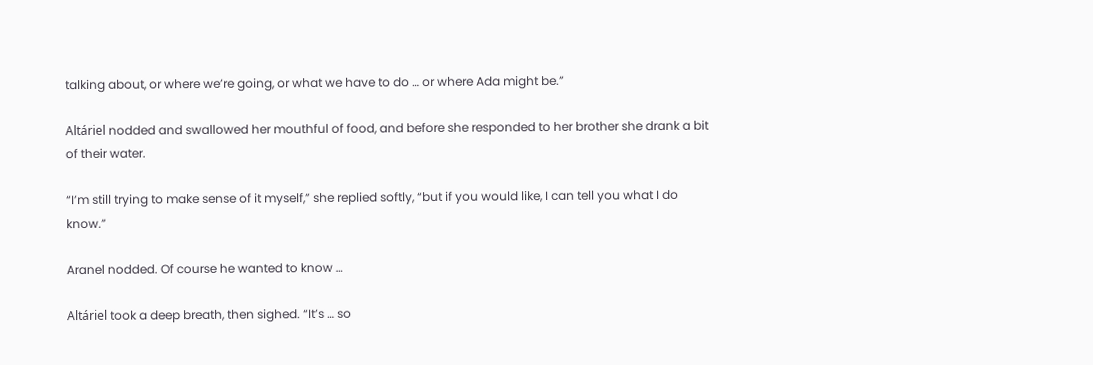talking about, or where we’re going, or what we have to do … or where Ada might be.”

Altáriel nodded and swallowed her mouthful of food, and before she responded to her brother she drank a bit of their water.

“I’m still trying to make sense of it myself,” she replied softly, “but if you would like, I can tell you what I do know.”

Aranel nodded. Of course he wanted to know …

Altáriel took a deep breath, then sighed. “It’s … so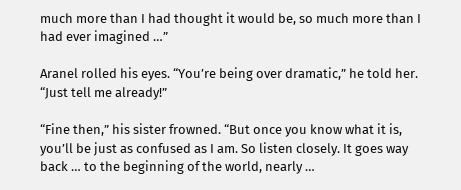much more than I had thought it would be, so much more than I had ever imagined …”

Aranel rolled his eyes. “You’re being over dramatic,” he told her. “Just tell me already!”

“Fine then,” his sister frowned. “But once you know what it is, you’ll be just as confused as I am. So listen closely. It goes way back … to the beginning of the world, nearly …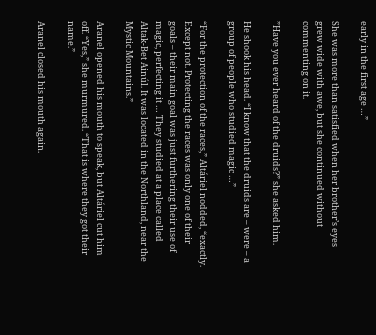early in the first age …”

She was more than satisfied when her brother’s eyes grew wide with awe, but she continued without commenting on it.

”Have you ever heard of the druids?” she asked him.

He shook his head. “I know that the druids are – were – a group of people who studied magic …”

“For the protection of the races,” Altáriel nodded, “exactly. Except not. Protecting the races was only one of their goals – their main goal was just furthering their use of magic, perfecting it … They studied at a place called Altak-Bet Ainúl. It was located in the Northland, near the Mystic Mountains.”

Aranel opened his mouth to speak, but Altáriel cut him off. “Yes,” she murmured. “That is where they got their name.”

Aranel closed his mouth again.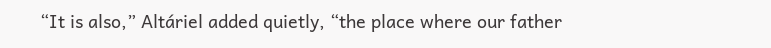“It is also,” Altáriel added quietly, “the place where our father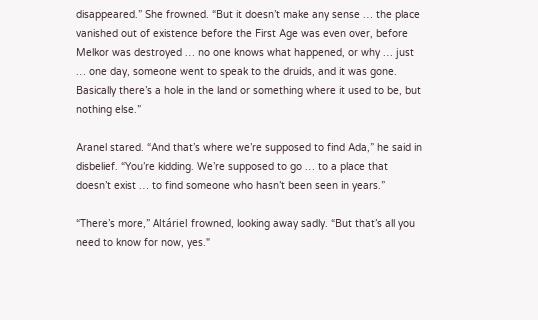disappeared.” She frowned. “But it doesn’t make any sense … the place vanished out of existence before the First Age was even over, before Melkor was destroyed … no one knows what happened, or why … just … one day, someone went to speak to the druids, and it was gone. Basically there’s a hole in the land or something where it used to be, but nothing else.”

Aranel stared. “And that’s where we’re supposed to find Ada,” he said in disbelief. “You’re kidding. We’re supposed to go … to a place that doesn’t exist … to find someone who hasn’t been seen in years.”

“There’s more,” Altáriel frowned, looking away sadly. “But that’s all you need to know for now, yes."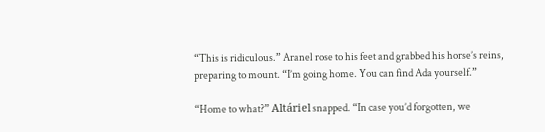“This is ridiculous.” Aranel rose to his feet and grabbed his horse’s reins, preparing to mount. “I’m going home. You can find Ada yourself.”

“Home to what?” Altáriel snapped. “In case you’d forgotten, we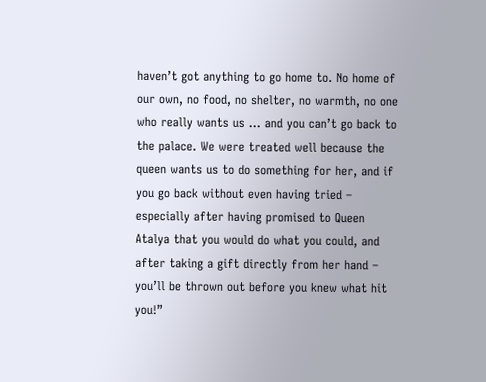haven’t got anything to go home to. No home of our own, no food, no shelter, no warmth, no one who really wants us … and you can’t go back to the palace. We were treated well because the queen wants us to do something for her, and if you go back without even having tried – especially after having promised to Queen Atalya that you would do what you could, and after taking a gift directly from her hand – you’ll be thrown out before you knew what hit you!”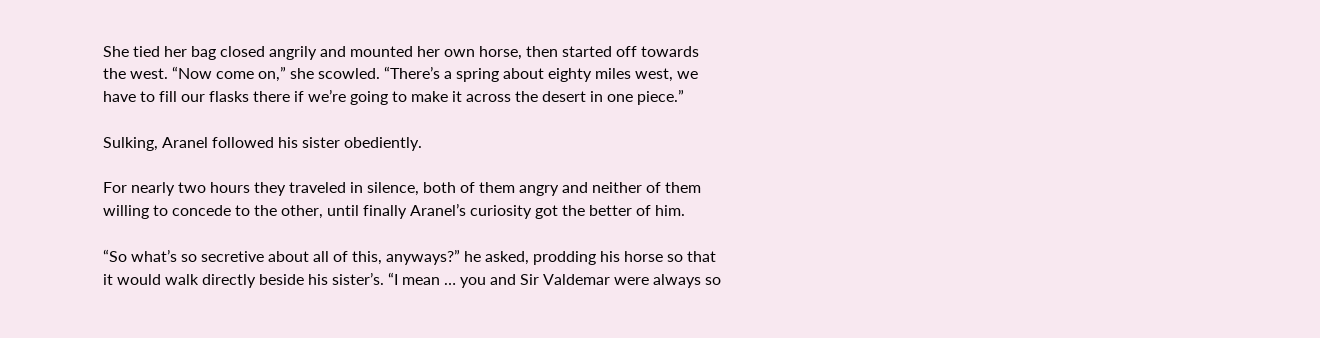She tied her bag closed angrily and mounted her own horse, then started off towards the west. “Now come on,” she scowled. “There’s a spring about eighty miles west, we have to fill our flasks there if we’re going to make it across the desert in one piece.”

Sulking, Aranel followed his sister obediently.

For nearly two hours they traveled in silence, both of them angry and neither of them willing to concede to the other, until finally Aranel’s curiosity got the better of him.

“So what’s so secretive about all of this, anyways?” he asked, prodding his horse so that it would walk directly beside his sister’s. “I mean … you and Sir Valdemar were always so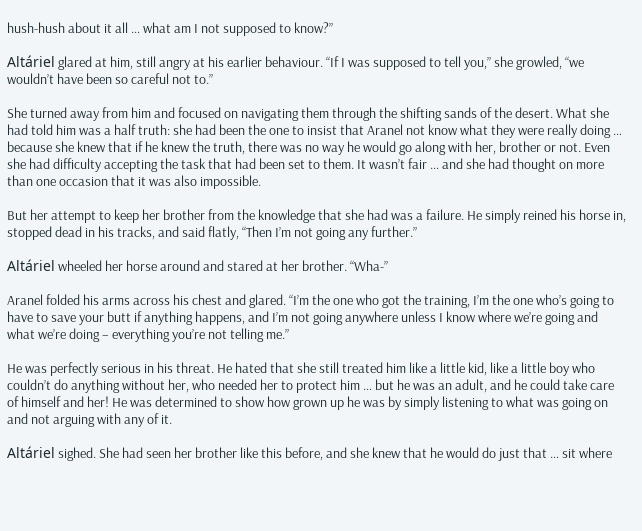hush-hush about it all … what am I not supposed to know?”

Altáriel glared at him, still angry at his earlier behaviour. “If I was supposed to tell you,” she growled, “we wouldn’t have been so careful not to.”

She turned away from him and focused on navigating them through the shifting sands of the desert. What she had told him was a half truth: she had been the one to insist that Aranel not know what they were really doing … because she knew that if he knew the truth, there was no way he would go along with her, brother or not. Even she had difficulty accepting the task that had been set to them. It wasn’t fair … and she had thought on more than one occasion that it was also impossible.

But her attempt to keep her brother from the knowledge that she had was a failure. He simply reined his horse in, stopped dead in his tracks, and said flatly, “Then I’m not going any further.”

Altáriel wheeled her horse around and stared at her brother. “Wha-”

Aranel folded his arms across his chest and glared. “I’m the one who got the training, I’m the one who’s going to have to save your butt if anything happens, and I’m not going anywhere unless I know where we’re going and what we’re doing – everything you’re not telling me.”

He was perfectly serious in his threat. He hated that she still treated him like a little kid, like a little boy who couldn’t do anything without her, who needed her to protect him … but he was an adult, and he could take care of himself and her! He was determined to show how grown up he was by simply listening to what was going on and not arguing with any of it.

Altáriel sighed. She had seen her brother like this before, and she knew that he would do just that … sit where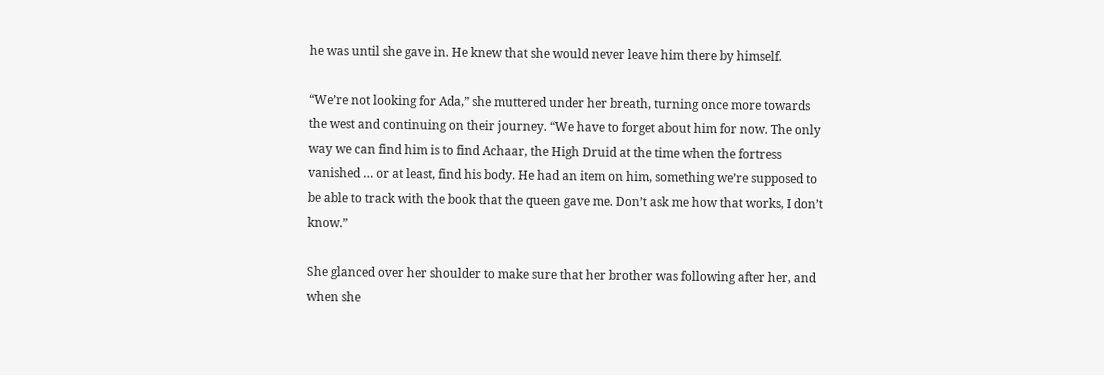he was until she gave in. He knew that she would never leave him there by himself.

“We’re not looking for Ada,” she muttered under her breath, turning once more towards the west and continuing on their journey. “We have to forget about him for now. The only way we can find him is to find Achaar, the High Druid at the time when the fortress vanished … or at least, find his body. He had an item on him, something we’re supposed to be able to track with the book that the queen gave me. Don’t ask me how that works, I don’t know.”

She glanced over her shoulder to make sure that her brother was following after her, and when she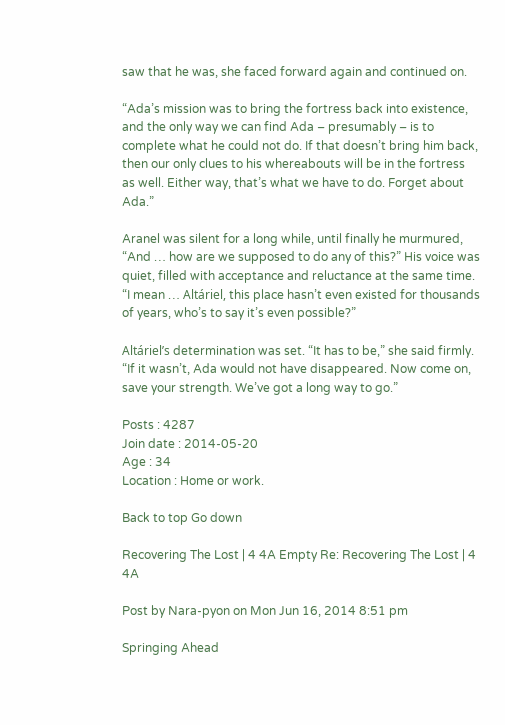saw that he was, she faced forward again and continued on.

“Ada’s mission was to bring the fortress back into existence, and the only way we can find Ada – presumably – is to complete what he could not do. If that doesn’t bring him back, then our only clues to his whereabouts will be in the fortress as well. Either way, that’s what we have to do. Forget about Ada.”

Aranel was silent for a long while, until finally he murmured, “And … how are we supposed to do any of this?” His voice was quiet, filled with acceptance and reluctance at the same time. “I mean … Altáriel, this place hasn’t even existed for thousands of years, who’s to say it’s even possible?”

Altáriel’s determination was set. “It has to be,” she said firmly. “If it wasn’t, Ada would not have disappeared. Now come on, save your strength. We’ve got a long way to go.”

Posts : 4287
Join date : 2014-05-20
Age : 34
Location : Home or work.

Back to top Go down

Recovering The Lost | 4 4A Empty Re: Recovering The Lost | 4 4A

Post by Nara-pyon on Mon Jun 16, 2014 8:51 pm

Springing Ahead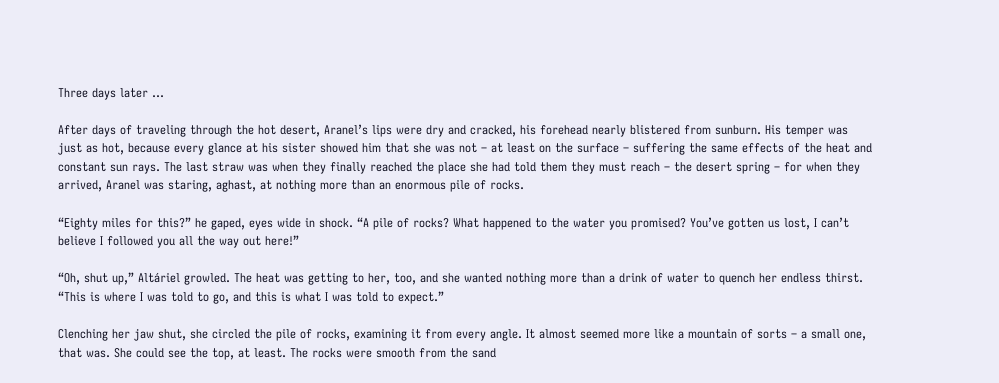Three days later …

After days of traveling through the hot desert, Aranel’s lips were dry and cracked, his forehead nearly blistered from sunburn. His temper was just as hot, because every glance at his sister showed him that she was not – at least on the surface – suffering the same effects of the heat and constant sun rays. The last straw was when they finally reached the place she had told them they must reach – the desert spring – for when they arrived, Aranel was staring, aghast, at nothing more than an enormous pile of rocks.

“Eighty miles for this?” he gaped, eyes wide in shock. “A pile of rocks? What happened to the water you promised? You’ve gotten us lost, I can’t believe I followed you all the way out here!”

“Oh, shut up,” Altáriel growled. The heat was getting to her, too, and she wanted nothing more than a drink of water to quench her endless thirst. “This is where I was told to go, and this is what I was told to expect.”

Clenching her jaw shut, she circled the pile of rocks, examining it from every angle. It almost seemed more like a mountain of sorts – a small one, that was. She could see the top, at least. The rocks were smooth from the sand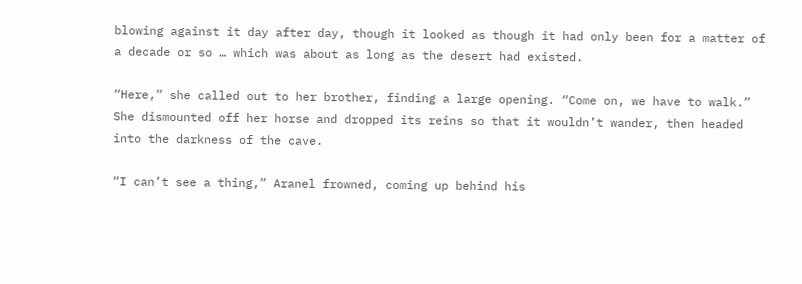blowing against it day after day, though it looked as though it had only been for a matter of a decade or so … which was about as long as the desert had existed.

“Here,” she called out to her brother, finding a large opening. “Come on, we have to walk.” She dismounted off her horse and dropped its reins so that it wouldn’t wander, then headed into the darkness of the cave.

“I can’t see a thing,” Aranel frowned, coming up behind his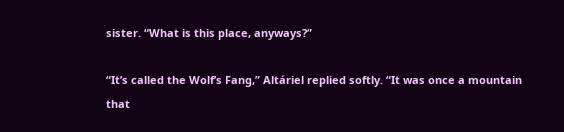sister. “What is this place, anyways?”

“It’s called the Wolf’s Fang,” Altáriel replied softly. “It was once a mountain that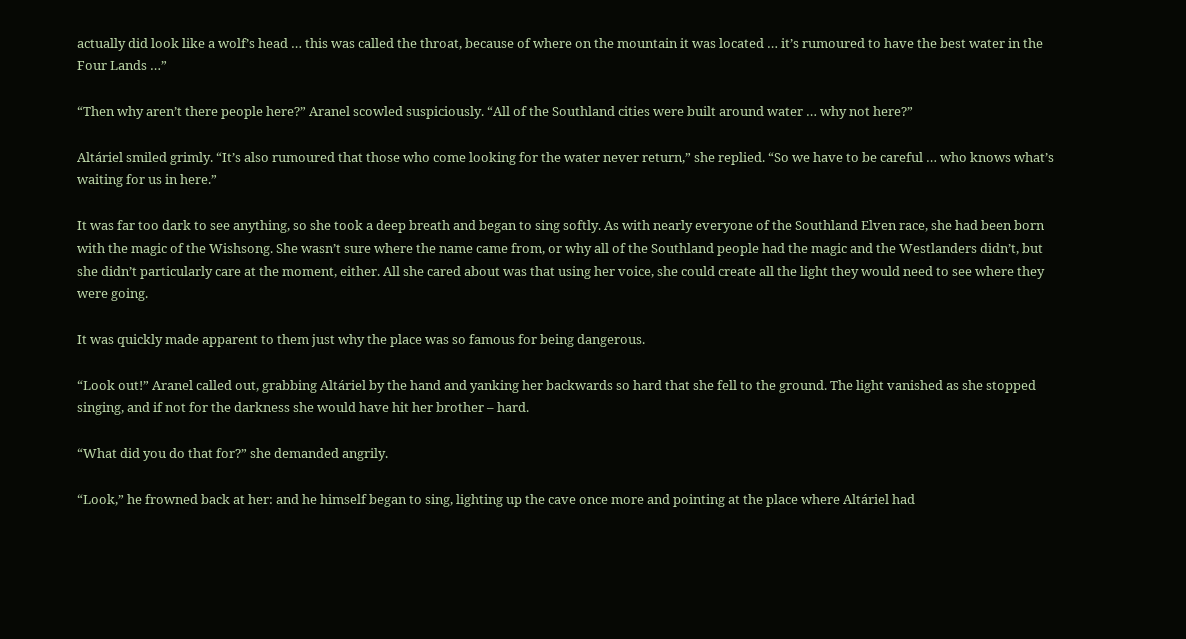actually did look like a wolf’s head … this was called the throat, because of where on the mountain it was located … it’s rumoured to have the best water in the Four Lands …”

“Then why aren’t there people here?” Aranel scowled suspiciously. “All of the Southland cities were built around water … why not here?”

Altáriel smiled grimly. “It’s also rumoured that those who come looking for the water never return,” she replied. “So we have to be careful … who knows what’s waiting for us in here.”

It was far too dark to see anything, so she took a deep breath and began to sing softly. As with nearly everyone of the Southland Elven race, she had been born with the magic of the Wishsong. She wasn’t sure where the name came from, or why all of the Southland people had the magic and the Westlanders didn’t, but she didn’t particularly care at the moment, either. All she cared about was that using her voice, she could create all the light they would need to see where they were going.

It was quickly made apparent to them just why the place was so famous for being dangerous.

“Look out!” Aranel called out, grabbing Altáriel by the hand and yanking her backwards so hard that she fell to the ground. The light vanished as she stopped singing, and if not for the darkness she would have hit her brother – hard.

“What did you do that for?” she demanded angrily.

“Look,” he frowned back at her: and he himself began to sing, lighting up the cave once more and pointing at the place where Altáriel had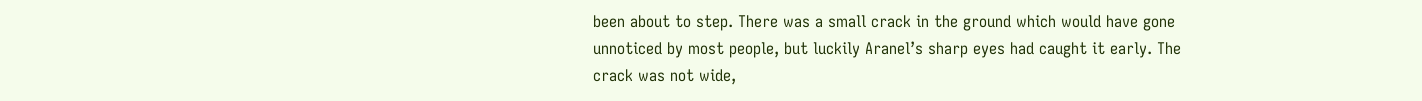been about to step. There was a small crack in the ground which would have gone unnoticed by most people, but luckily Aranel’s sharp eyes had caught it early. The crack was not wide,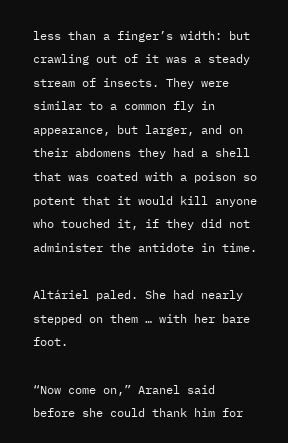less than a finger’s width: but crawling out of it was a steady stream of insects. They were similar to a common fly in appearance, but larger, and on their abdomens they had a shell that was coated with a poison so potent that it would kill anyone who touched it, if they did not administer the antidote in time.

Altáriel paled. She had nearly stepped on them … with her bare foot.

“Now come on,” Aranel said before she could thank him for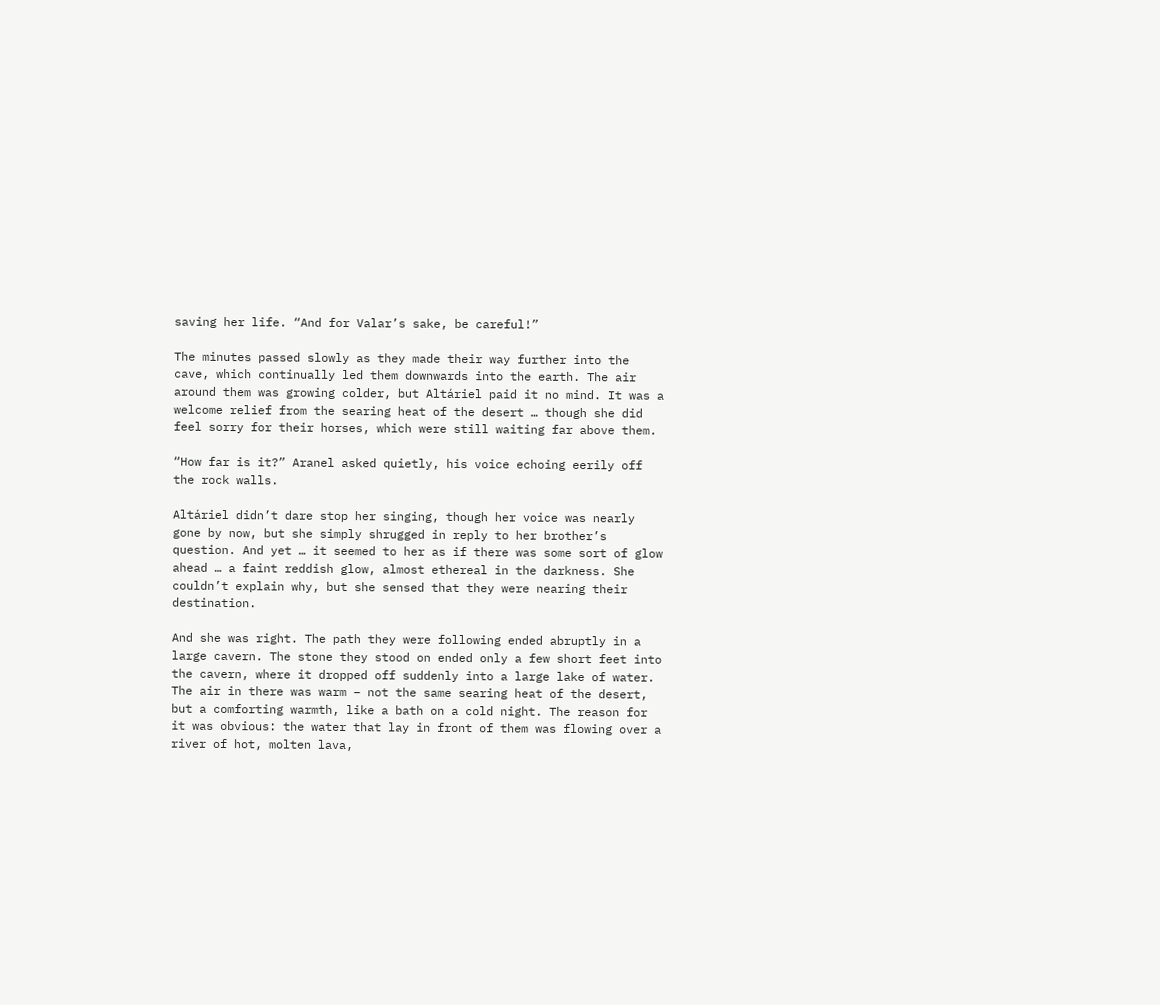saving her life. “And for Valar’s sake, be careful!”

The minutes passed slowly as they made their way further into the cave, which continually led them downwards into the earth. The air around them was growing colder, but Altáriel paid it no mind. It was a welcome relief from the searing heat of the desert … though she did feel sorry for their horses, which were still waiting far above them.

“How far is it?” Aranel asked quietly, his voice echoing eerily off the rock walls.

Altáriel didn’t dare stop her singing, though her voice was nearly gone by now, but she simply shrugged in reply to her brother’s question. And yet … it seemed to her as if there was some sort of glow ahead … a faint reddish glow, almost ethereal in the darkness. She couldn’t explain why, but she sensed that they were nearing their destination.

And she was right. The path they were following ended abruptly in a large cavern. The stone they stood on ended only a few short feet into the cavern, where it dropped off suddenly into a large lake of water. The air in there was warm – not the same searing heat of the desert, but a comforting warmth, like a bath on a cold night. The reason for it was obvious: the water that lay in front of them was flowing over a river of hot, molten lava,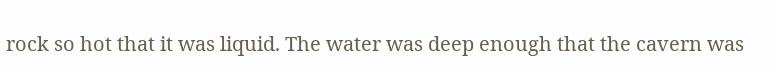rock so hot that it was liquid. The water was deep enough that the cavern was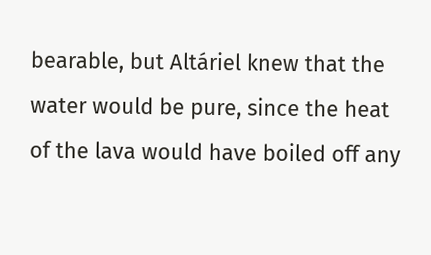bearable, but Altáriel knew that the water would be pure, since the heat of the lava would have boiled off any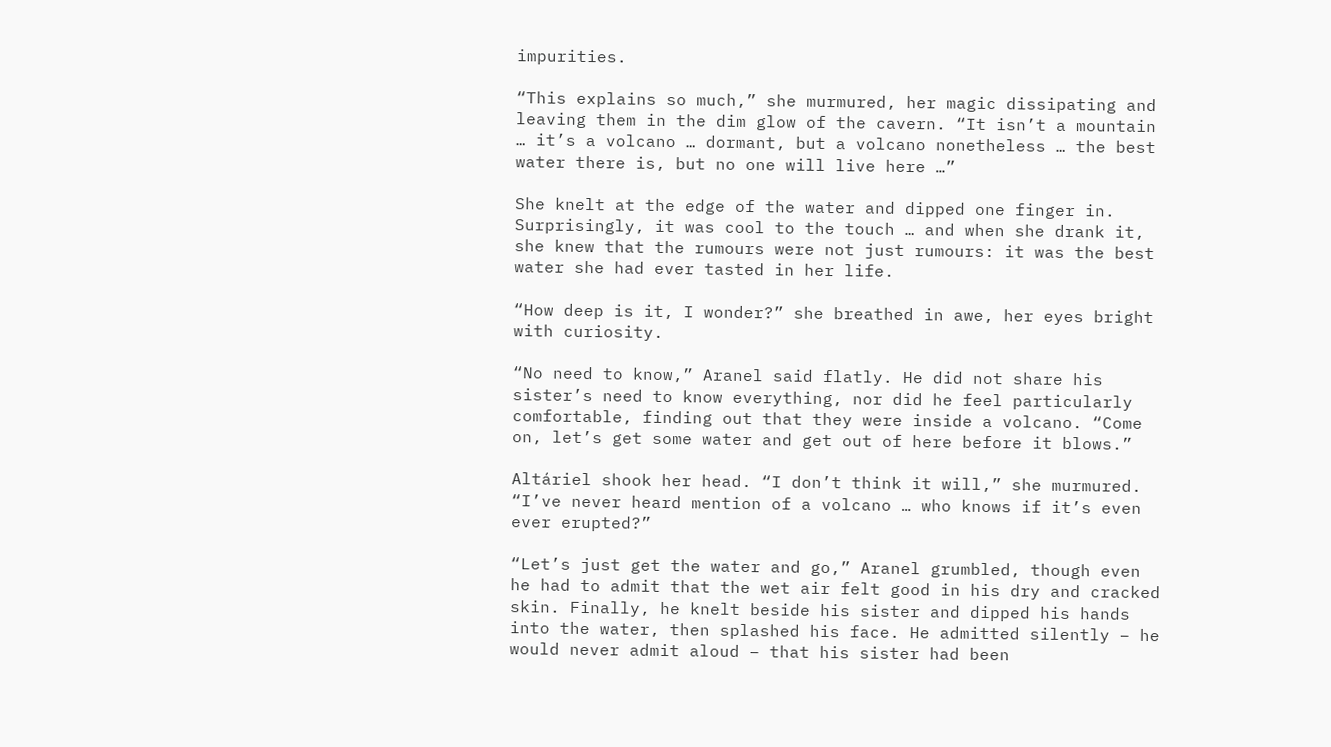impurities.

“This explains so much,” she murmured, her magic dissipating and leaving them in the dim glow of the cavern. “It isn’t a mountain … it’s a volcano … dormant, but a volcano nonetheless … the best water there is, but no one will live here …”

She knelt at the edge of the water and dipped one finger in. Surprisingly, it was cool to the touch … and when she drank it, she knew that the rumours were not just rumours: it was the best water she had ever tasted in her life.

“How deep is it, I wonder?” she breathed in awe, her eyes bright with curiosity.

“No need to know,” Aranel said flatly. He did not share his sister’s need to know everything, nor did he feel particularly comfortable, finding out that they were inside a volcano. “Come on, let’s get some water and get out of here before it blows.”

Altáriel shook her head. “I don’t think it will,” she murmured. “I’ve never heard mention of a volcano … who knows if it’s even ever erupted?”

“Let’s just get the water and go,” Aranel grumbled, though even he had to admit that the wet air felt good in his dry and cracked skin. Finally, he knelt beside his sister and dipped his hands into the water, then splashed his face. He admitted silently – he would never admit aloud – that his sister had been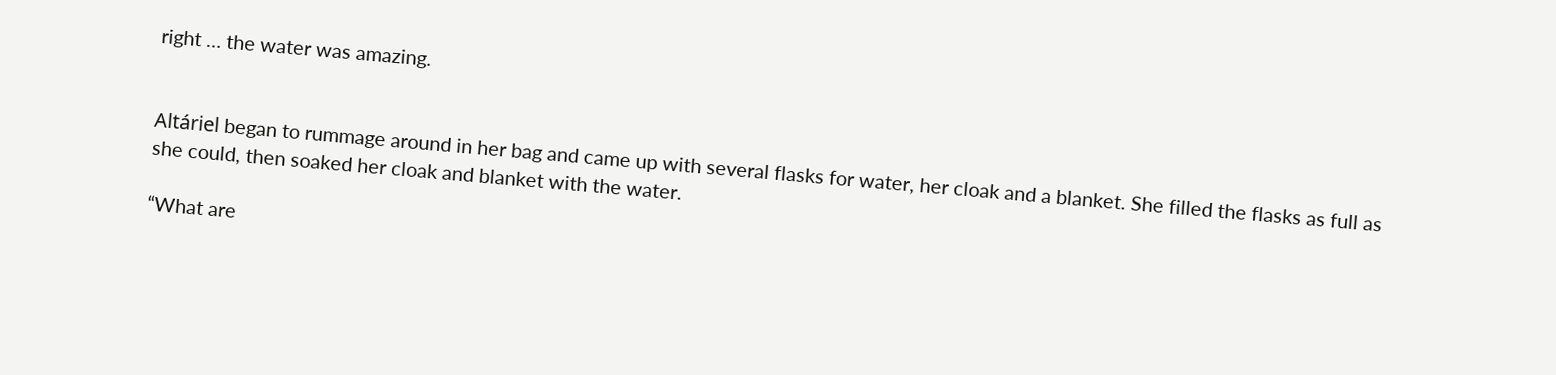right … the water was amazing.


Altáriel began to rummage around in her bag and came up with several flasks for water, her cloak and a blanket. She filled the flasks as full as she could, then soaked her cloak and blanket with the water.

“What are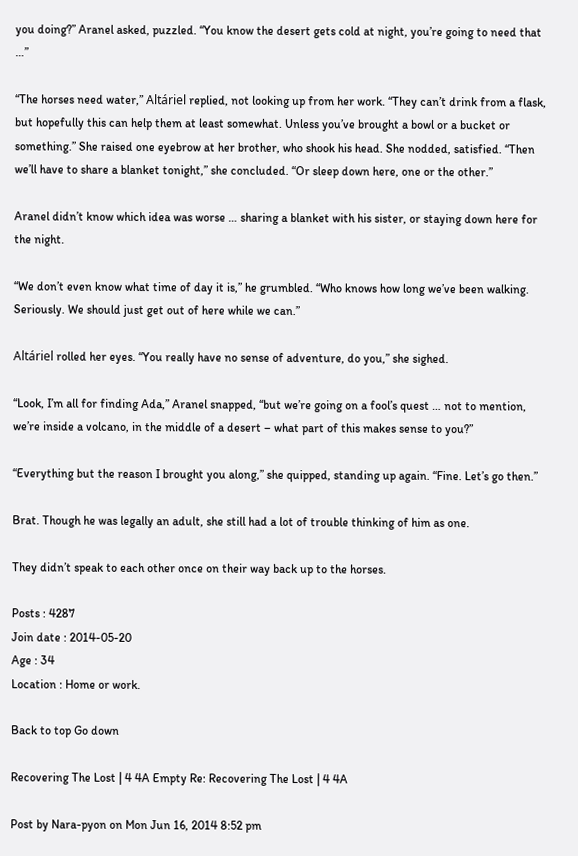you doing?” Aranel asked, puzzled. “You know the desert gets cold at night, you’re going to need that …”

“The horses need water,” Altáriel replied, not looking up from her work. “They can’t drink from a flask, but hopefully this can help them at least somewhat. Unless you’ve brought a bowl or a bucket or something.” She raised one eyebrow at her brother, who shook his head. She nodded, satisfied. “Then we’ll have to share a blanket tonight,” she concluded. “Or sleep down here, one or the other.”

Aranel didn’t know which idea was worse … sharing a blanket with his sister, or staying down here for the night.

“We don’t even know what time of day it is,” he grumbled. “Who knows how long we’ve been walking. Seriously. We should just get out of here while we can.”

Altáriel rolled her eyes. “You really have no sense of adventure, do you,” she sighed.

“Look, I’m all for finding Ada,” Aranel snapped, “but we’re going on a fool’s quest … not to mention, we’re inside a volcano, in the middle of a desert – what part of this makes sense to you?”

“Everything but the reason I brought you along,” she quipped, standing up again. “Fine. Let’s go then.”

Brat. Though he was legally an adult, she still had a lot of trouble thinking of him as one.

They didn’t speak to each other once on their way back up to the horses.

Posts : 4287
Join date : 2014-05-20
Age : 34
Location : Home or work.

Back to top Go down

Recovering The Lost | 4 4A Empty Re: Recovering The Lost | 4 4A

Post by Nara-pyon on Mon Jun 16, 2014 8:52 pm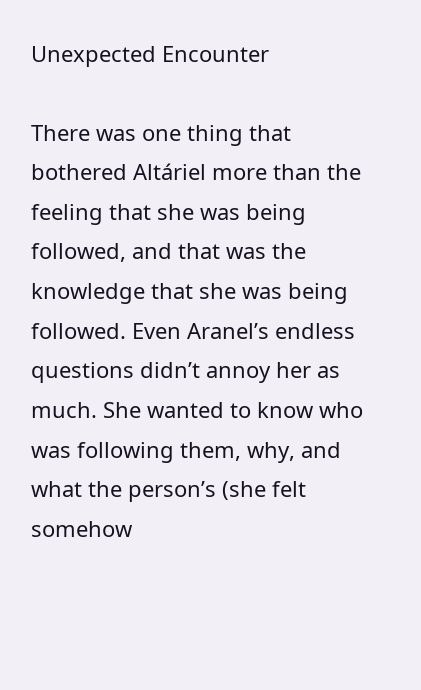Unexpected Encounter

There was one thing that bothered Altáriel more than the feeling that she was being followed, and that was the knowledge that she was being followed. Even Aranel’s endless questions didn’t annoy her as much. She wanted to know who was following them, why, and what the person’s (she felt somehow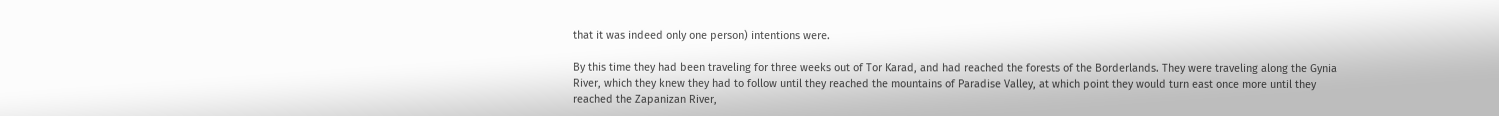that it was indeed only one person) intentions were.

By this time they had been traveling for three weeks out of Tor Karad, and had reached the forests of the Borderlands. They were traveling along the Gynia River, which they knew they had to follow until they reached the mountains of Paradise Valley, at which point they would turn east once more until they reached the Zapanizan River,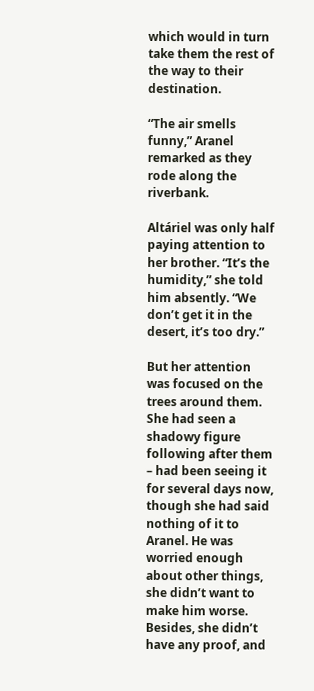which would in turn take them the rest of the way to their destination.

“The air smells funny,” Aranel remarked as they rode along the riverbank.

Altáriel was only half paying attention to her brother. “It’s the humidity,” she told him absently. “We don’t get it in the desert, it’s too dry.”

But her attention was focused on the trees around them. She had seen a shadowy figure following after them – had been seeing it for several days now, though she had said nothing of it to Aranel. He was worried enough about other things, she didn’t want to make him worse. Besides, she didn’t have any proof, and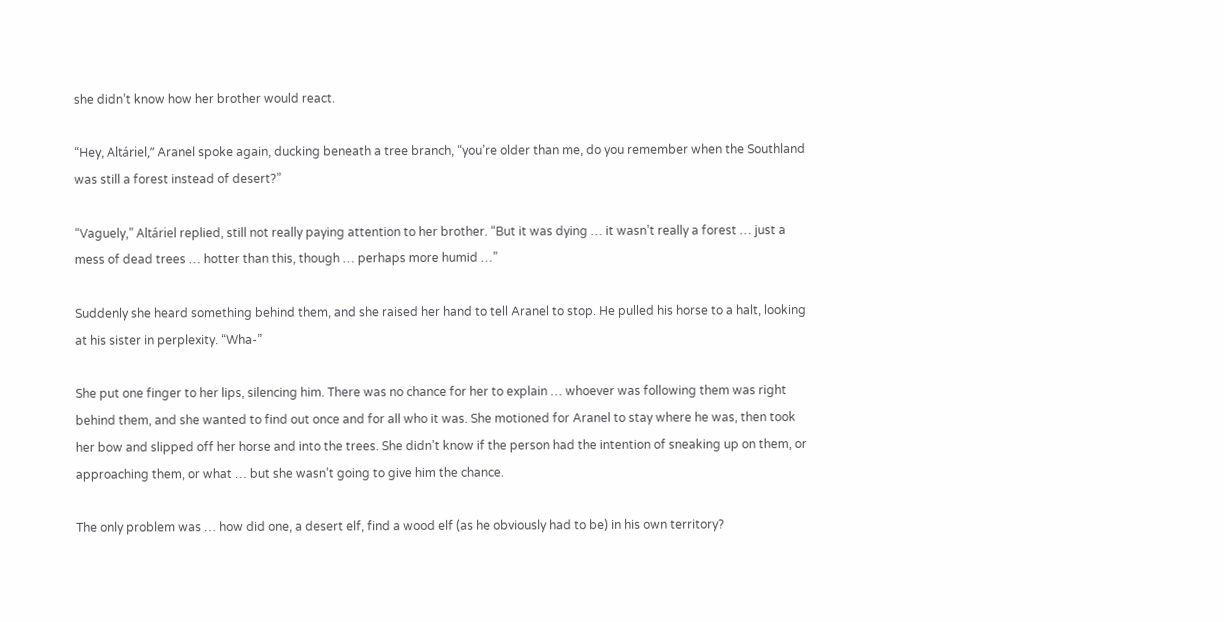she didn’t know how her brother would react.

“Hey, Altáriel,” Aranel spoke again, ducking beneath a tree branch, “you’re older than me, do you remember when the Southland was still a forest instead of desert?”

“Vaguely,” Altáriel replied, still not really paying attention to her brother. “But it was dying … it wasn’t really a forest … just a mess of dead trees … hotter than this, though … perhaps more humid …”

Suddenly she heard something behind them, and she raised her hand to tell Aranel to stop. He pulled his horse to a halt, looking at his sister in perplexity. “Wha-”

She put one finger to her lips, silencing him. There was no chance for her to explain … whoever was following them was right behind them, and she wanted to find out once and for all who it was. She motioned for Aranel to stay where he was, then took her bow and slipped off her horse and into the trees. She didn’t know if the person had the intention of sneaking up on them, or approaching them, or what … but she wasn’t going to give him the chance.

The only problem was … how did one, a desert elf, find a wood elf (as he obviously had to be) in his own territory?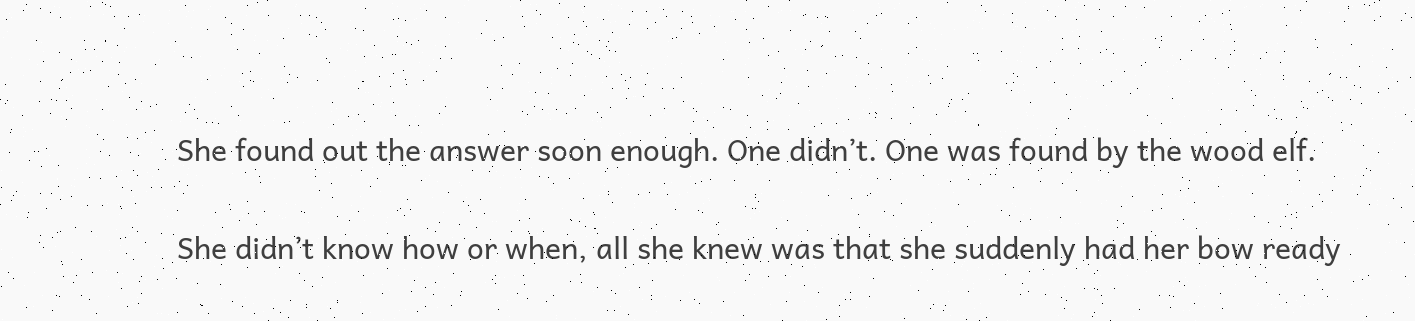She found out the answer soon enough. One didn’t. One was found by the wood elf.

She didn’t know how or when, all she knew was that she suddenly had her bow ready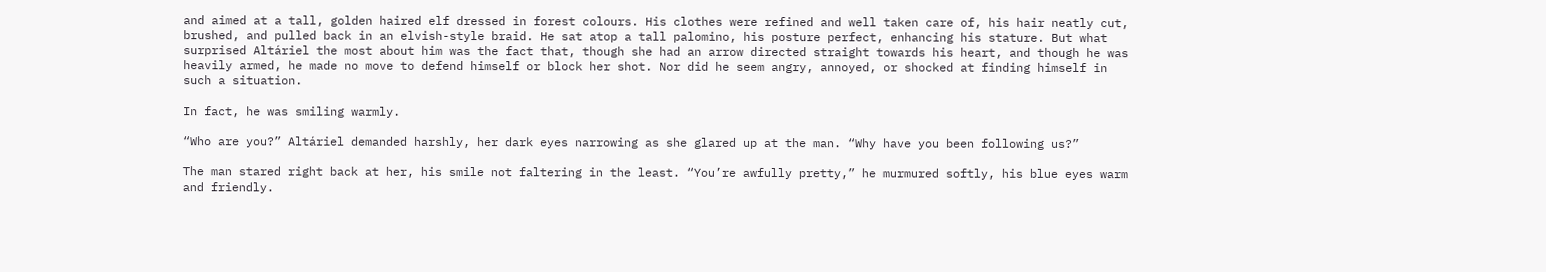and aimed at a tall, golden haired elf dressed in forest colours. His clothes were refined and well taken care of, his hair neatly cut, brushed, and pulled back in an elvish-style braid. He sat atop a tall palomino, his posture perfect, enhancing his stature. But what surprised Altáriel the most about him was the fact that, though she had an arrow directed straight towards his heart, and though he was heavily armed, he made no move to defend himself or block her shot. Nor did he seem angry, annoyed, or shocked at finding himself in such a situation.

In fact, he was smiling warmly.

“Who are you?” Altáriel demanded harshly, her dark eyes narrowing as she glared up at the man. “Why have you been following us?”

The man stared right back at her, his smile not faltering in the least. “You’re awfully pretty,” he murmured softly, his blue eyes warm and friendly.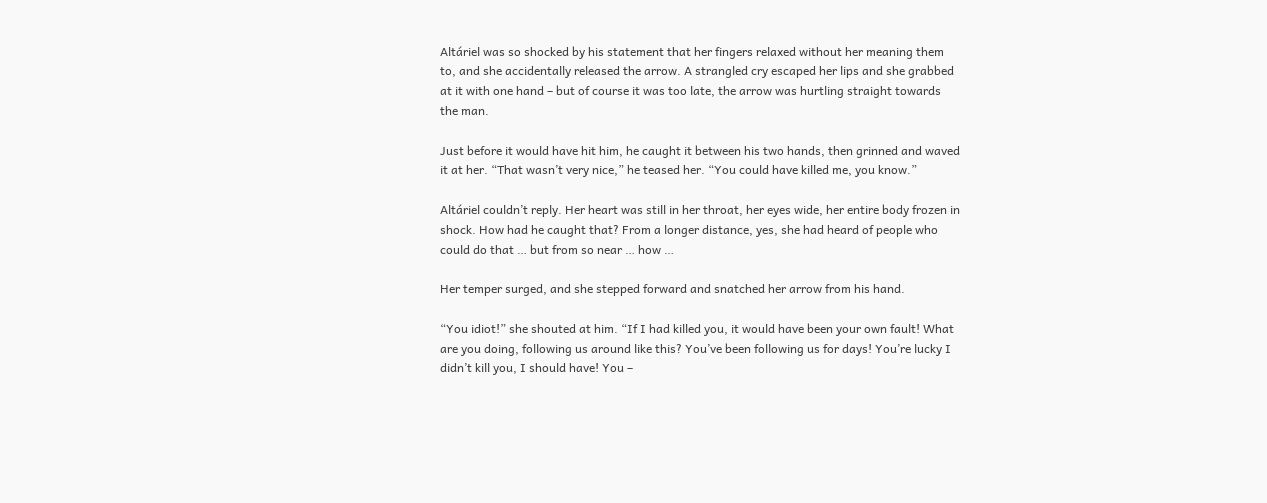Altáriel was so shocked by his statement that her fingers relaxed without her meaning them to, and she accidentally released the arrow. A strangled cry escaped her lips and she grabbed at it with one hand – but of course it was too late, the arrow was hurtling straight towards the man.

Just before it would have hit him, he caught it between his two hands, then grinned and waved it at her. “That wasn’t very nice,” he teased her. “You could have killed me, you know.”

Altáriel couldn’t reply. Her heart was still in her throat, her eyes wide, her entire body frozen in shock. How had he caught that? From a longer distance, yes, she had heard of people who could do that … but from so near … how …

Her temper surged, and she stepped forward and snatched her arrow from his hand.

“You idiot!” she shouted at him. “If I had killed you, it would have been your own fault! What are you doing, following us around like this? You’ve been following us for days! You’re lucky I didn’t kill you, I should have! You –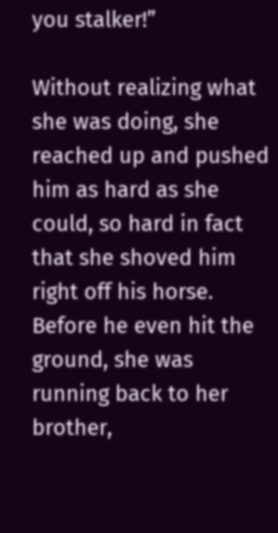you stalker!”

Without realizing what she was doing, she reached up and pushed him as hard as she could, so hard in fact that she shoved him right off his horse. Before he even hit the ground, she was running back to her brother,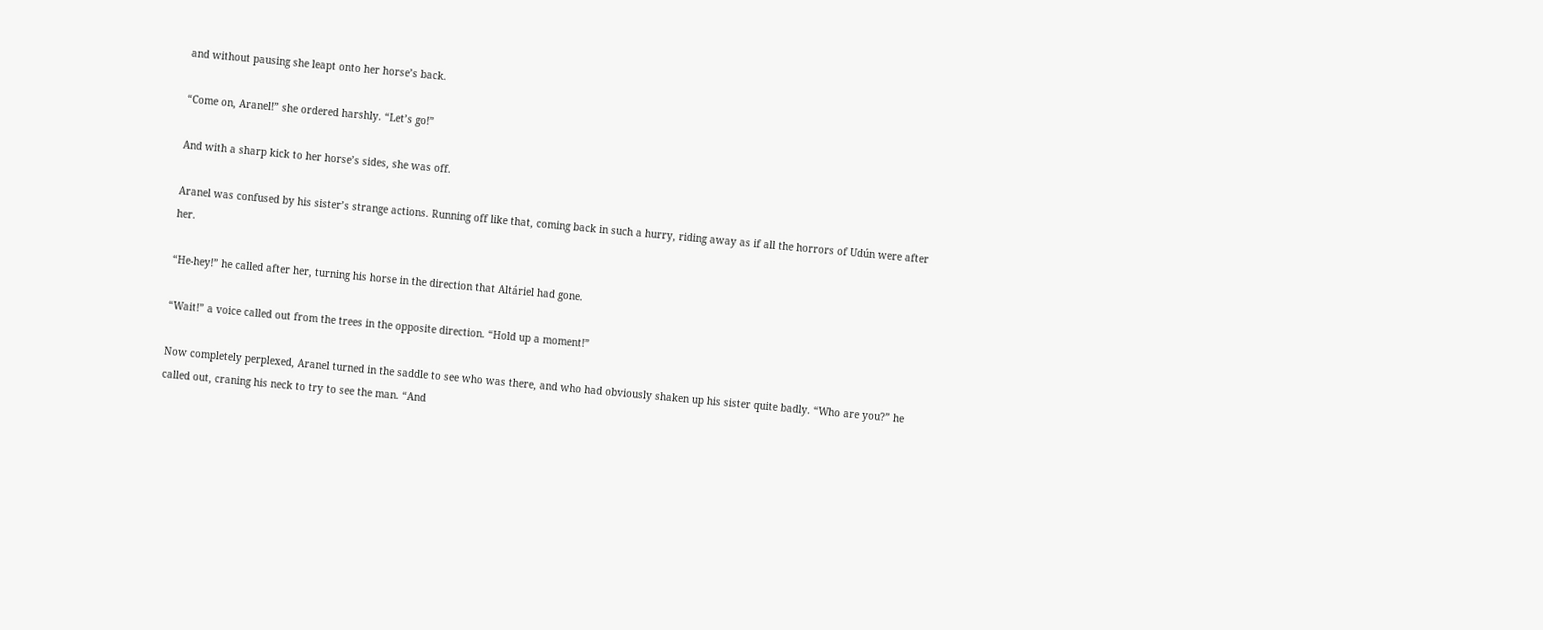and without pausing she leapt onto her horse’s back.

“Come on, Aranel!” she ordered harshly. “Let’s go!”

And with a sharp kick to her horse’s sides, she was off.

Aranel was confused by his sister’s strange actions. Running off like that, coming back in such a hurry, riding away as if all the horrors of Udún were after her.

“He-hey!” he called after her, turning his horse in the direction that Altáriel had gone.

“Wait!” a voice called out from the trees in the opposite direction. “Hold up a moment!”

Now completely perplexed, Aranel turned in the saddle to see who was there, and who had obviously shaken up his sister quite badly. “Who are you?” he called out, craning his neck to try to see the man. “And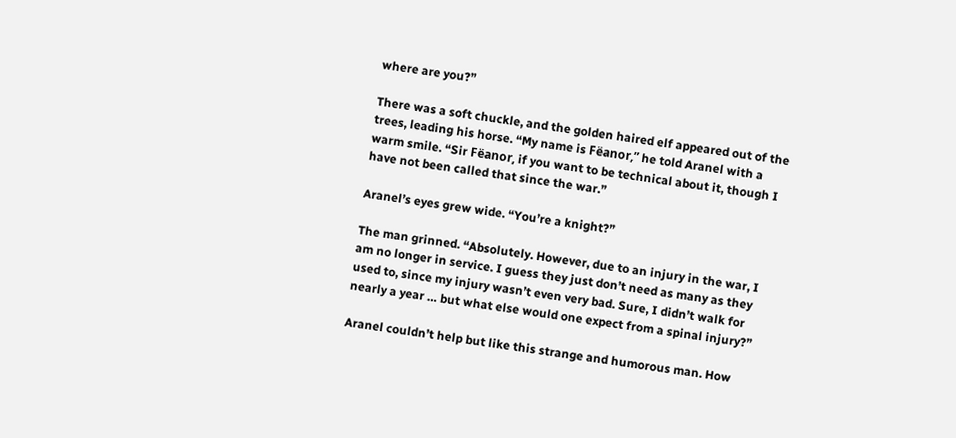where are you?”

There was a soft chuckle, and the golden haired elf appeared out of the trees, leading his horse. “My name is Fëanor,” he told Aranel with a warm smile. “Sir Fëanor, if you want to be technical about it, though I have not been called that since the war.”

Aranel’s eyes grew wide. “You’re a knight?”

The man grinned. “Absolutely. However, due to an injury in the war, I am no longer in service. I guess they just don’t need as many as they used to, since my injury wasn’t even very bad. Sure, I didn’t walk for nearly a year … but what else would one expect from a spinal injury?”

Aranel couldn’t help but like this strange and humorous man. How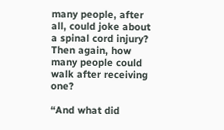many people, after all, could joke about a spinal cord injury? Then again, how many people could walk after receiving one?

“And what did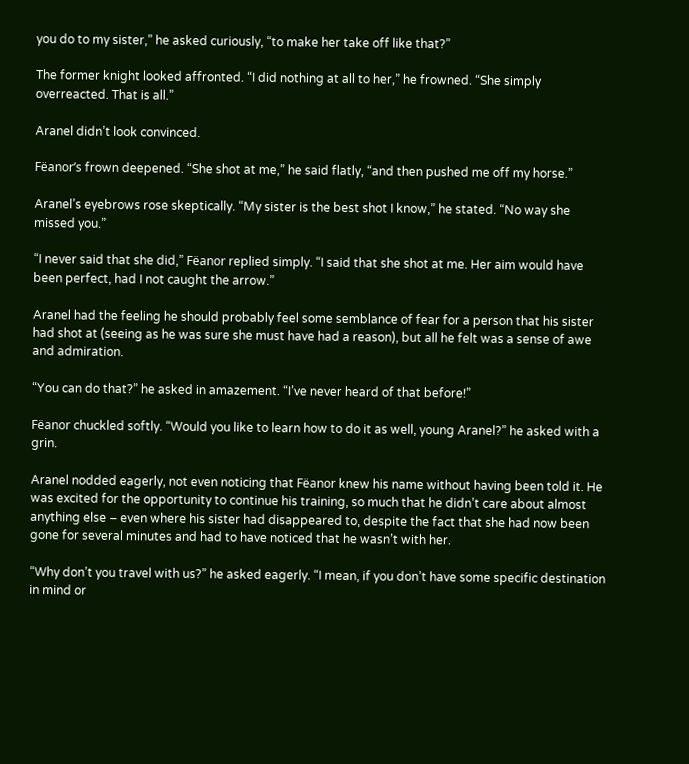you do to my sister,” he asked curiously, “to make her take off like that?”

The former knight looked affronted. “I did nothing at all to her,” he frowned. “She simply overreacted. That is all.”

Aranel didn’t look convinced.

Fëanor’s frown deepened. “She shot at me,” he said flatly, “and then pushed me off my horse.”

Aranel’s eyebrows rose skeptically. “My sister is the best shot I know,” he stated. “No way she missed you.”

“I never said that she did,” Fëanor replied simply. “I said that she shot at me. Her aim would have been perfect, had I not caught the arrow.”

Aranel had the feeling he should probably feel some semblance of fear for a person that his sister had shot at (seeing as he was sure she must have had a reason), but all he felt was a sense of awe and admiration.

“You can do that?” he asked in amazement. “I’ve never heard of that before!”

Fëanor chuckled softly. “Would you like to learn how to do it as well, young Aranel?” he asked with a grin.

Aranel nodded eagerly, not even noticing that Fëanor knew his name without having been told it. He was excited for the opportunity to continue his training, so much that he didn’t care about almost anything else – even where his sister had disappeared to, despite the fact that she had now been gone for several minutes and had to have noticed that he wasn’t with her.

“Why don’t you travel with us?” he asked eagerly. “I mean, if you don’t have some specific destination in mind or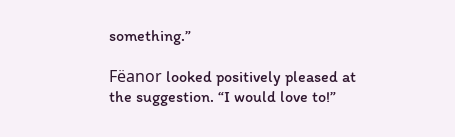something.”

Fëanor looked positively pleased at the suggestion. “I would love to!”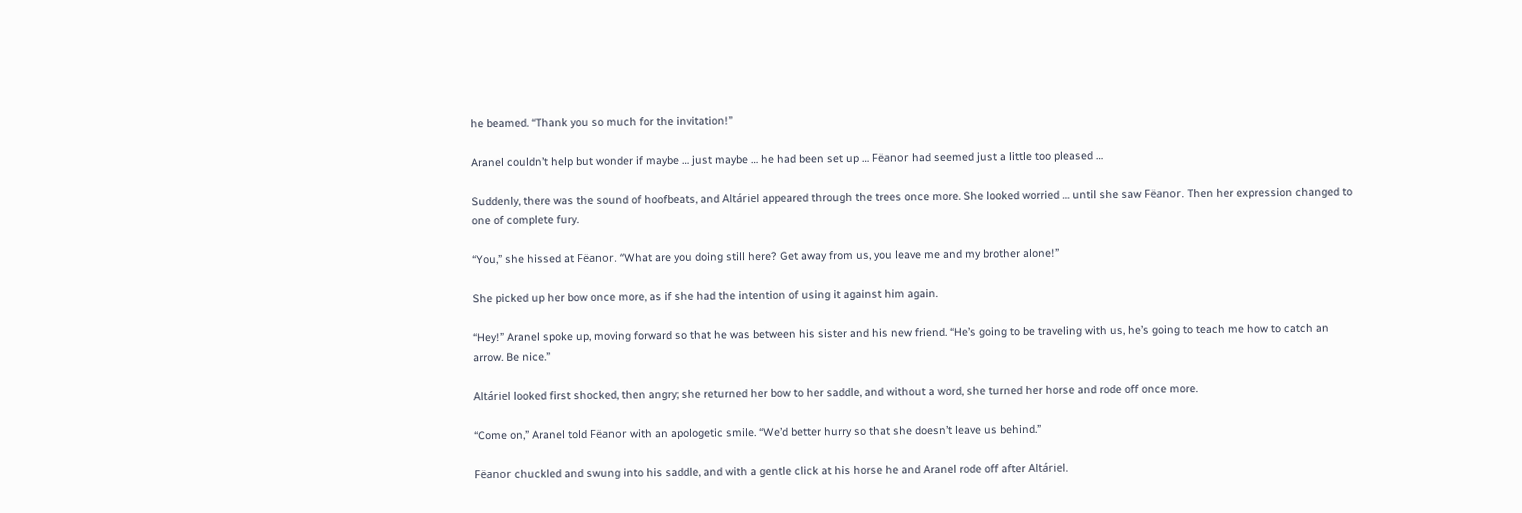he beamed. “Thank you so much for the invitation!”

Aranel couldn’t help but wonder if maybe … just maybe … he had been set up … Fëanor had seemed just a little too pleased …

Suddenly, there was the sound of hoofbeats, and Altáriel appeared through the trees once more. She looked worried … until she saw Fëanor. Then her expression changed to one of complete fury.

“You,” she hissed at Fëanor. “What are you doing still here? Get away from us, you leave me and my brother alone!”

She picked up her bow once more, as if she had the intention of using it against him again.

“Hey!” Aranel spoke up, moving forward so that he was between his sister and his new friend. “He’s going to be traveling with us, he’s going to teach me how to catch an arrow. Be nice.”

Altáriel looked first shocked, then angry; she returned her bow to her saddle, and without a word, she turned her horse and rode off once more.

“Come on,” Aranel told Fëanor with an apologetic smile. “We’d better hurry so that she doesn’t leave us behind.”

Fëanor chuckled and swung into his saddle, and with a gentle click at his horse he and Aranel rode off after Altáriel.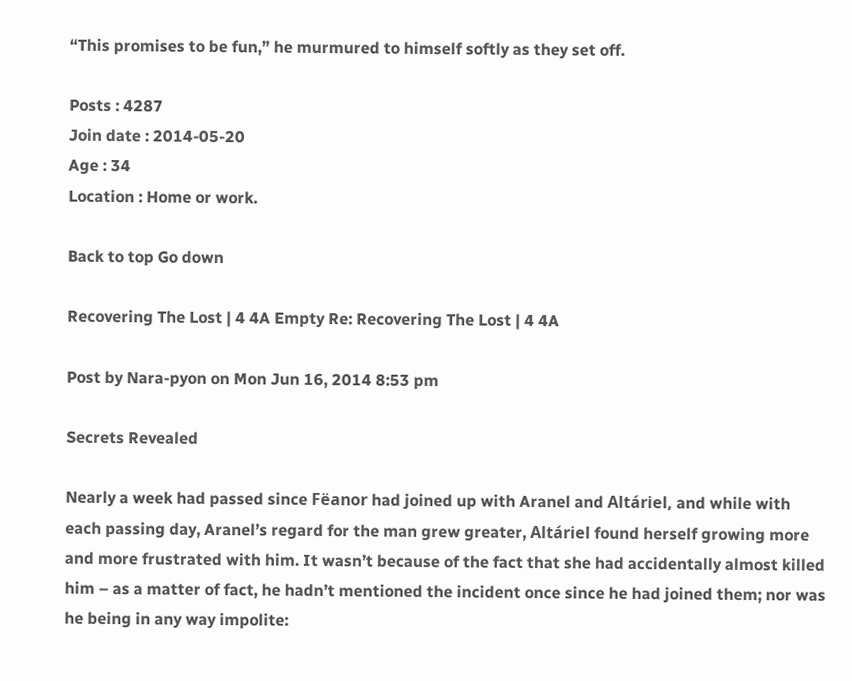“This promises to be fun,” he murmured to himself softly as they set off.

Posts : 4287
Join date : 2014-05-20
Age : 34
Location : Home or work.

Back to top Go down

Recovering The Lost | 4 4A Empty Re: Recovering The Lost | 4 4A

Post by Nara-pyon on Mon Jun 16, 2014 8:53 pm

Secrets Revealed

Nearly a week had passed since Fëanor had joined up with Aranel and Altáriel, and while with each passing day, Aranel’s regard for the man grew greater, Altáriel found herself growing more and more frustrated with him. It wasn’t because of the fact that she had accidentally almost killed him – as a matter of fact, he hadn’t mentioned the incident once since he had joined them; nor was he being in any way impolite: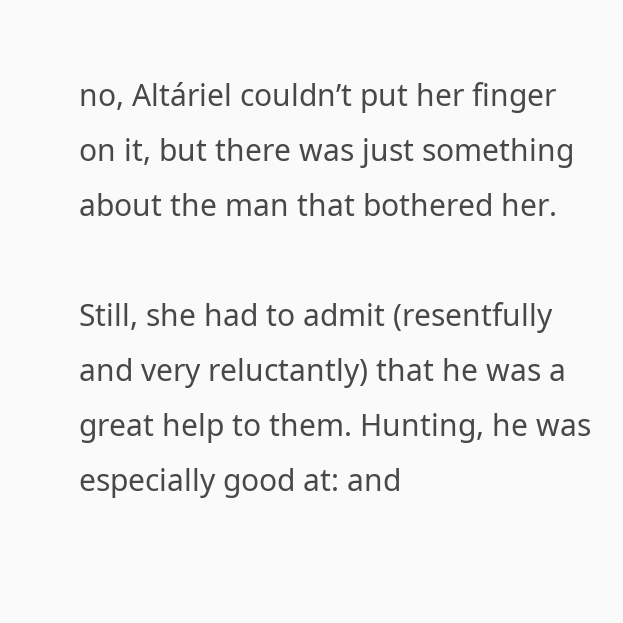no, Altáriel couldn’t put her finger on it, but there was just something about the man that bothered her.

Still, she had to admit (resentfully and very reluctantly) that he was a great help to them. Hunting, he was especially good at: and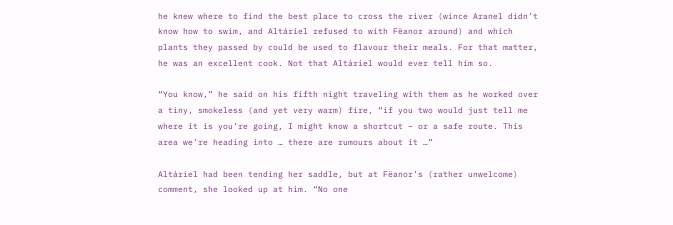he knew where to find the best place to cross the river (wince Aranel didn’t know how to swim, and Altáriel refused to with Fëanor around) and which plants they passed by could be used to flavour their meals. For that matter, he was an excellent cook. Not that Altáriel would ever tell him so.

“You know,” he said on his fifth night traveling with them as he worked over a tiny, smokeless (and yet very warm) fire, “if you two would just tell me where it is you’re going, I might know a shortcut – or a safe route. This area we’re heading into … there are rumours about it …”

Altáriel had been tending her saddle, but at Fëanor’s (rather unwelcome) comment, she looked up at him. “No one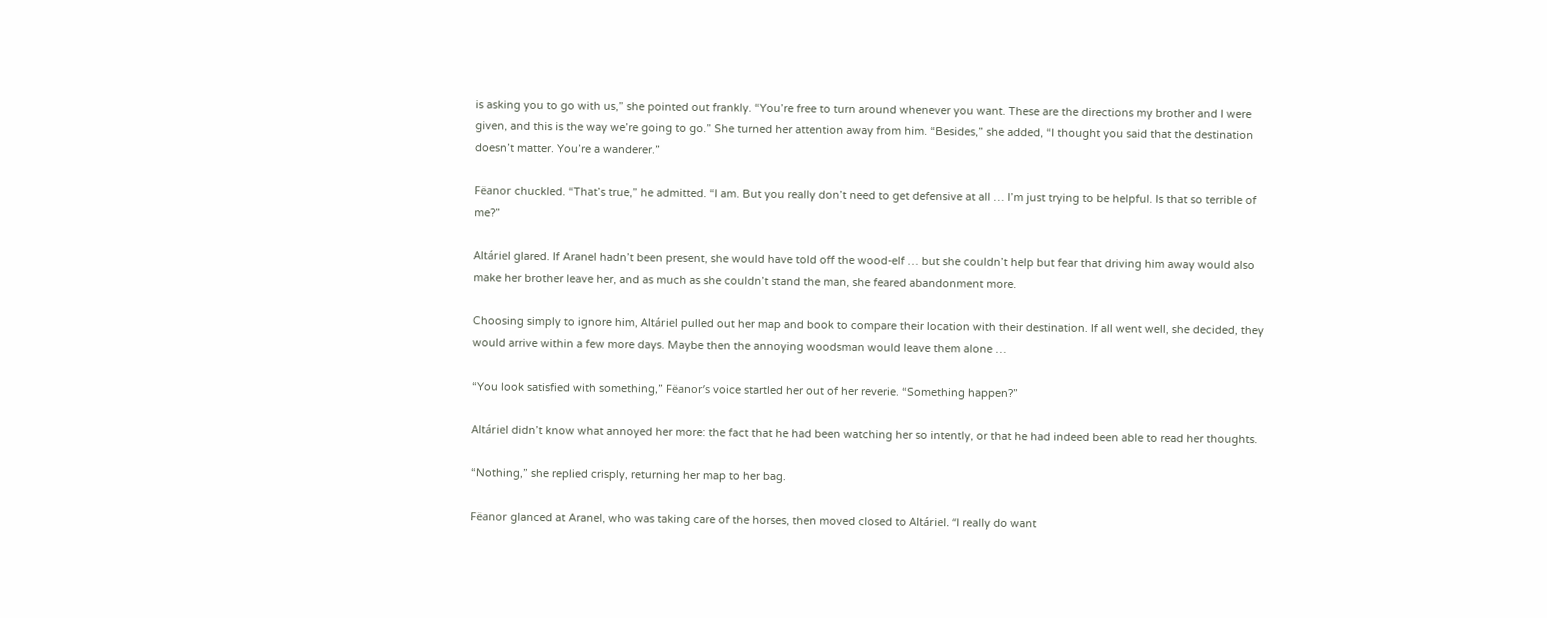is asking you to go with us,” she pointed out frankly. “You’re free to turn around whenever you want. These are the directions my brother and I were given, and this is the way we’re going to go.” She turned her attention away from him. “Besides,” she added, “I thought you said that the destination doesn’t matter. You’re a wanderer.”

Fëanor chuckled. “That’s true,” he admitted. “I am. But you really don’t need to get defensive at all … I’m just trying to be helpful. Is that so terrible of me?”

Altáriel glared. If Aranel hadn’t been present, she would have told off the wood-elf … but she couldn’t help but fear that driving him away would also make her brother leave her, and as much as she couldn’t stand the man, she feared abandonment more.

Choosing simply to ignore him, Altáriel pulled out her map and book to compare their location with their destination. If all went well, she decided, they would arrive within a few more days. Maybe then the annoying woodsman would leave them alone …

“You look satisfied with something,” Fëanor’s voice startled her out of her reverie. “Something happen?”

Altáriel didn’t know what annoyed her more: the fact that he had been watching her so intently, or that he had indeed been able to read her thoughts.

“Nothing,” she replied crisply, returning her map to her bag.

Fëanor glanced at Aranel, who was taking care of the horses, then moved closed to Altáriel. “I really do want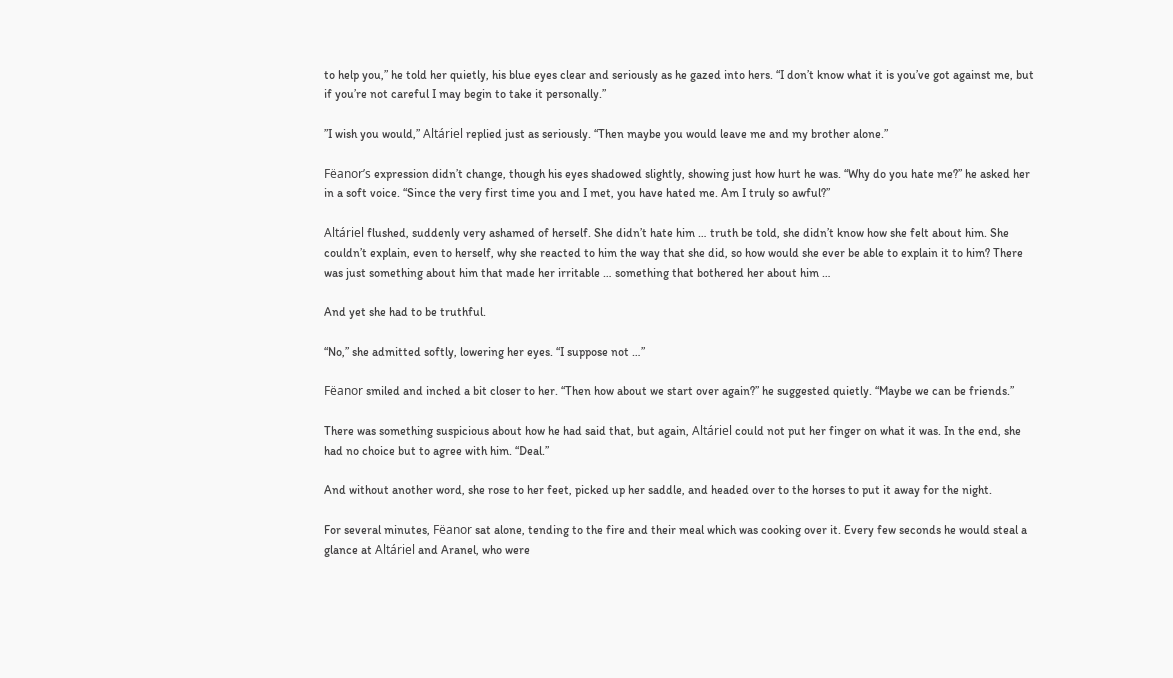to help you,” he told her quietly, his blue eyes clear and seriously as he gazed into hers. “I don’t know what it is you’ve got against me, but if you’re not careful I may begin to take it personally.”

”I wish you would,” Altáriel replied just as seriously. “Then maybe you would leave me and my brother alone.”

Fëanor’s expression didn’t change, though his eyes shadowed slightly, showing just how hurt he was. “Why do you hate me?” he asked her in a soft voice. “Since the very first time you and I met, you have hated me. Am I truly so awful?”

Altáriel flushed, suddenly very ashamed of herself. She didn’t hate him … truth be told, she didn’t know how she felt about him. She couldn’t explain, even to herself, why she reacted to him the way that she did, so how would she ever be able to explain it to him? There was just something about him that made her irritable … something that bothered her about him …

And yet she had to be truthful.

“No,” she admitted softly, lowering her eyes. “I suppose not …”

Fëanor smiled and inched a bit closer to her. “Then how about we start over again?” he suggested quietly. “Maybe we can be friends.”

There was something suspicious about how he had said that, but again, Altáriel could not put her finger on what it was. In the end, she had no choice but to agree with him. “Deal.”

And without another word, she rose to her feet, picked up her saddle, and headed over to the horses to put it away for the night.

For several minutes, Fëanor sat alone, tending to the fire and their meal which was cooking over it. Every few seconds he would steal a glance at Altáriel and Aranel, who were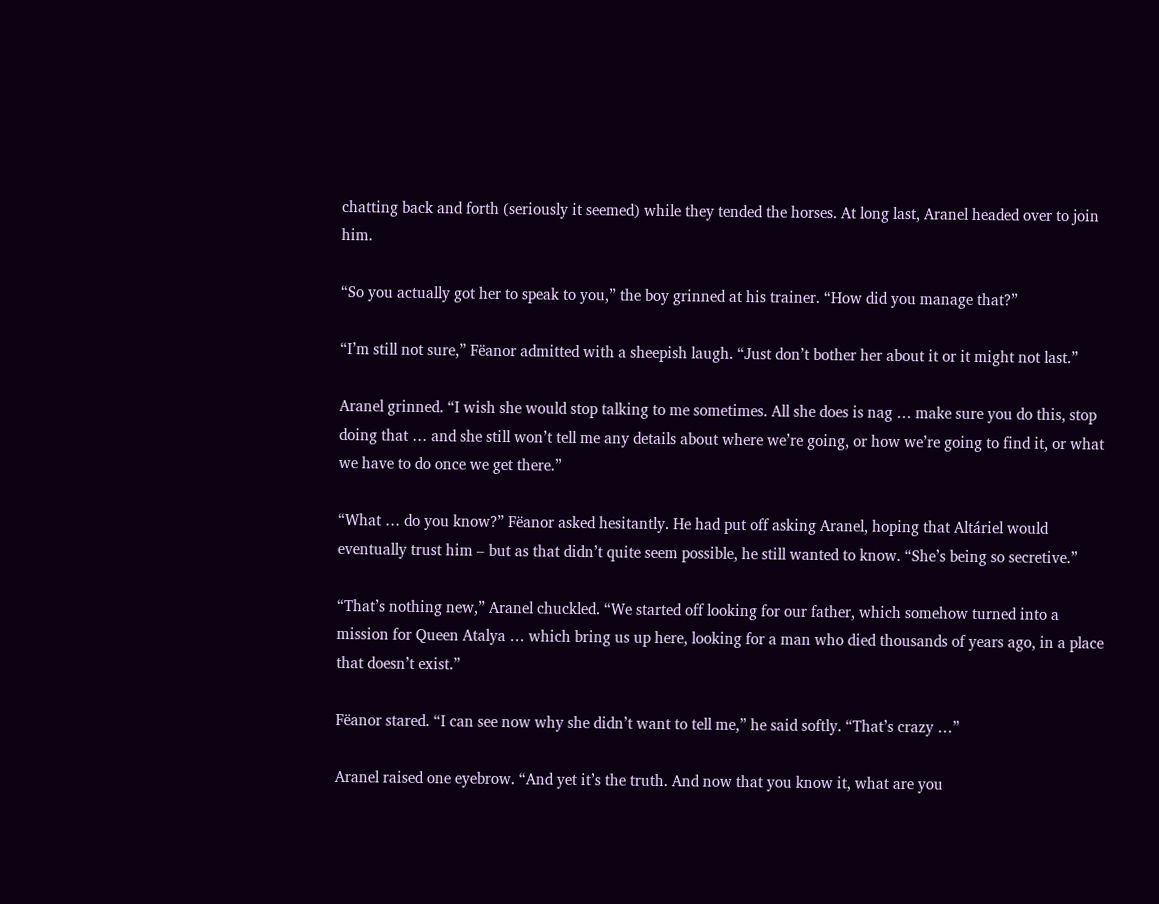chatting back and forth (seriously it seemed) while they tended the horses. At long last, Aranel headed over to join him.

“So you actually got her to speak to you,” the boy grinned at his trainer. “How did you manage that?”

“I’m still not sure,” Fëanor admitted with a sheepish laugh. “Just don’t bother her about it or it might not last.”

Aranel grinned. “I wish she would stop talking to me sometimes. All she does is nag … make sure you do this, stop doing that … and she still won’t tell me any details about where we’re going, or how we’re going to find it, or what we have to do once we get there.”

“What … do you know?” Fëanor asked hesitantly. He had put off asking Aranel, hoping that Altáriel would eventually trust him – but as that didn’t quite seem possible, he still wanted to know. “She’s being so secretive.”

“That’s nothing new,” Aranel chuckled. “We started off looking for our father, which somehow turned into a mission for Queen Atalya … which bring us up here, looking for a man who died thousands of years ago, in a place that doesn’t exist.”

Fëanor stared. “I can see now why she didn’t want to tell me,” he said softly. “That’s crazy …”

Aranel raised one eyebrow. “And yet it’s the truth. And now that you know it, what are you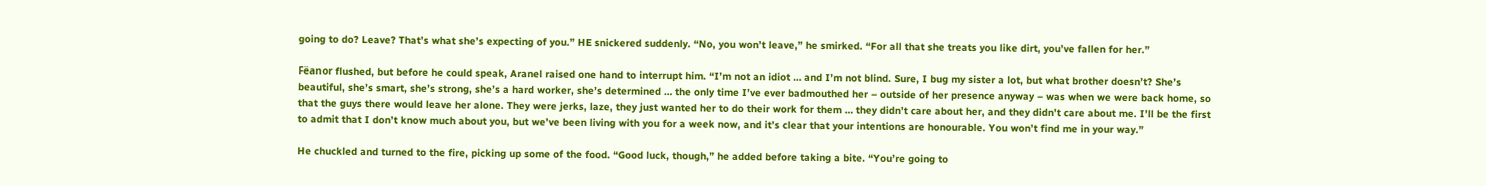going to do? Leave? That’s what she’s expecting of you.” HE snickered suddenly. “No, you won’t leave,” he smirked. “For all that she treats you like dirt, you’ve fallen for her.”

Fëanor flushed, but before he could speak, Aranel raised one hand to interrupt him. “I’m not an idiot … and I’m not blind. Sure, I bug my sister a lot, but what brother doesn’t? She’s beautiful, she’s smart, she’s strong, she’s a hard worker, she’s determined … the only time I’ve ever badmouthed her – outside of her presence anyway – was when we were back home, so that the guys there would leave her alone. They were jerks, laze, they just wanted her to do their work for them … they didn’t care about her, and they didn’t care about me. I’ll be the first to admit that I don’t know much about you, but we’ve been living with you for a week now, and it’s clear that your intentions are honourable. You won’t find me in your way.”

He chuckled and turned to the fire, picking up some of the food. “Good luck, though,” he added before taking a bite. “You’re going to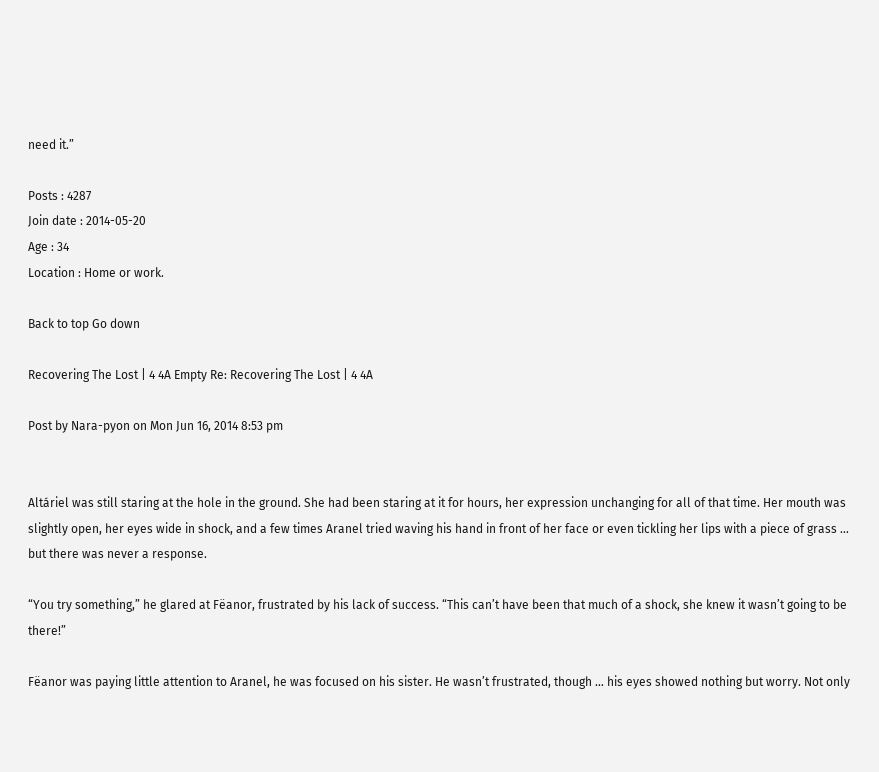need it.”

Posts : 4287
Join date : 2014-05-20
Age : 34
Location : Home or work.

Back to top Go down

Recovering The Lost | 4 4A Empty Re: Recovering The Lost | 4 4A

Post by Nara-pyon on Mon Jun 16, 2014 8:53 pm


Altáriel was still staring at the hole in the ground. She had been staring at it for hours, her expression unchanging for all of that time. Her mouth was slightly open, her eyes wide in shock, and a few times Aranel tried waving his hand in front of her face or even tickling her lips with a piece of grass … but there was never a response.

“You try something,” he glared at Fëanor, frustrated by his lack of success. “This can’t have been that much of a shock, she knew it wasn’t going to be there!”

Fëanor was paying little attention to Aranel, he was focused on his sister. He wasn’t frustrated, though … his eyes showed nothing but worry. Not only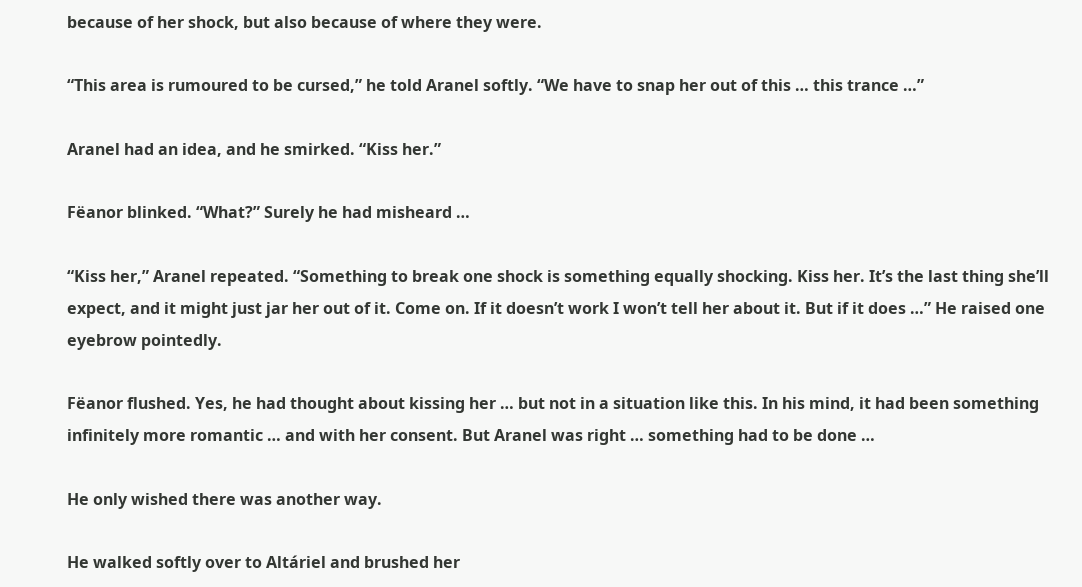because of her shock, but also because of where they were.

“This area is rumoured to be cursed,” he told Aranel softly. “We have to snap her out of this … this trance …”

Aranel had an idea, and he smirked. “Kiss her.”

Fëanor blinked. “What?” Surely he had misheard …

“Kiss her,” Aranel repeated. “Something to break one shock is something equally shocking. Kiss her. It’s the last thing she’ll expect, and it might just jar her out of it. Come on. If it doesn’t work I won’t tell her about it. But if it does …” He raised one eyebrow pointedly.

Fëanor flushed. Yes, he had thought about kissing her … but not in a situation like this. In his mind, it had been something infinitely more romantic … and with her consent. But Aranel was right … something had to be done …

He only wished there was another way.

He walked softly over to Altáriel and brushed her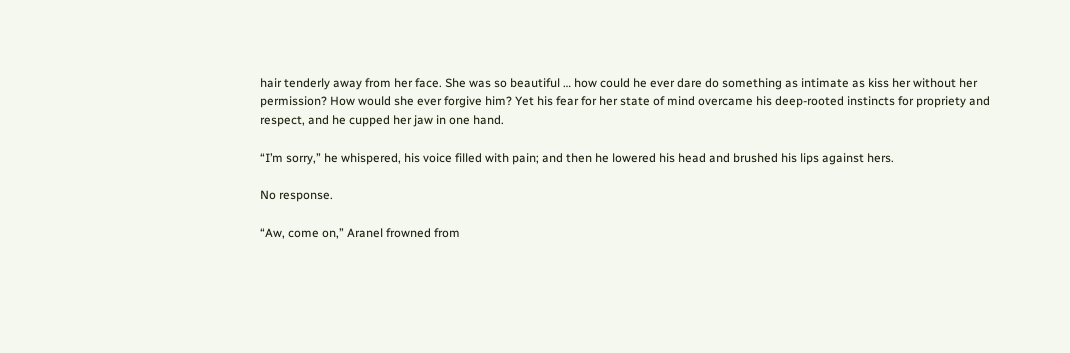hair tenderly away from her face. She was so beautiful … how could he ever dare do something as intimate as kiss her without her permission? How would she ever forgive him? Yet his fear for her state of mind overcame his deep-rooted instincts for propriety and respect, and he cupped her jaw in one hand.

“I’m sorry,” he whispered, his voice filled with pain; and then he lowered his head and brushed his lips against hers.

No response.

“Aw, come on,” Aranel frowned from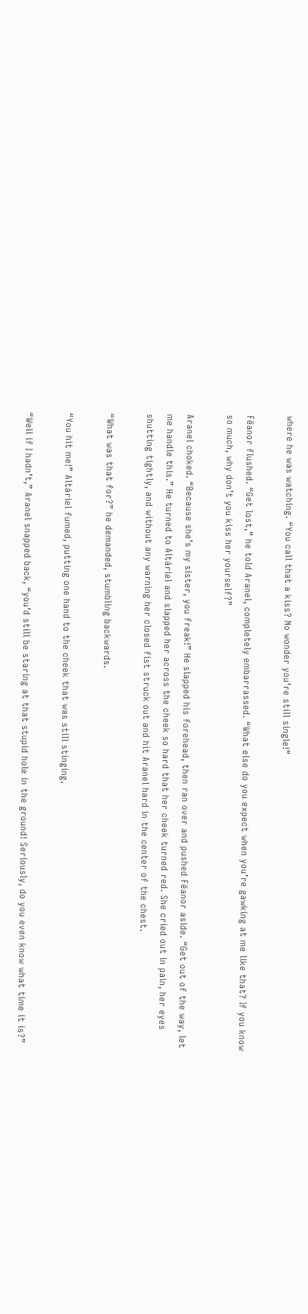where he was watching. “You call that a kiss? No wonder you’re still single!”

Fëanor flushed. “Get lost,” he told Aranel, completely embarrassed. “What else do you expect when you’re gawking at me like that? If you know so much, why don’t you kiss her yourself?”

Aranel choked. “Because she’s my sister, you freak!” He slapped his forehead, then ran over and pushed Fëanor aside. “Get out of the way, let me handle this.” He turned to Altáriel and slapped her across the cheek so hard that her cheek turned red. She cried out in pain, her eyes shutting tightly, and without any warning her closed fist struck out and hit Aranel hard in the center of the chest.

“What was that for?” he demanded, stumbling backwards.

“You hit me!” Altáriel fumed, putting one hand to the cheek that was still stinging.

“Well if I hadn’t,” Aranel snapped back, “you’d still be staring at that stupid hole in the ground! Seriously, do you even know what time it is?”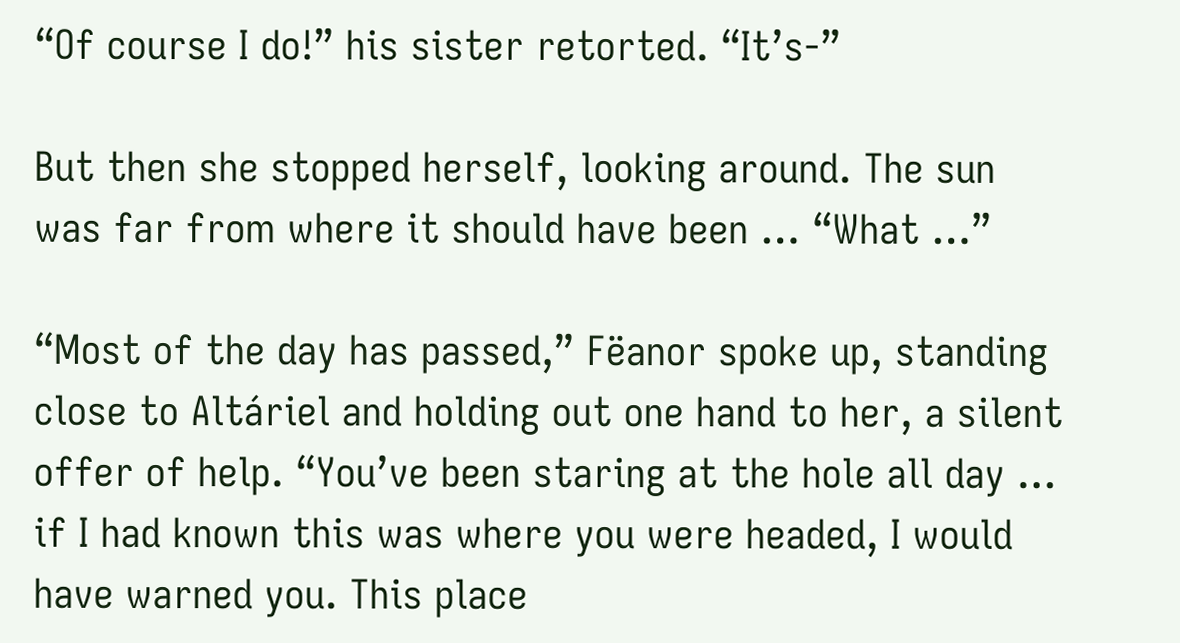“Of course I do!” his sister retorted. “It’s-”

But then she stopped herself, looking around. The sun was far from where it should have been … “What …”

“Most of the day has passed,” Fëanor spoke up, standing close to Altáriel and holding out one hand to her, a silent offer of help. “You’ve been staring at the hole all day … if I had known this was where you were headed, I would have warned you. This place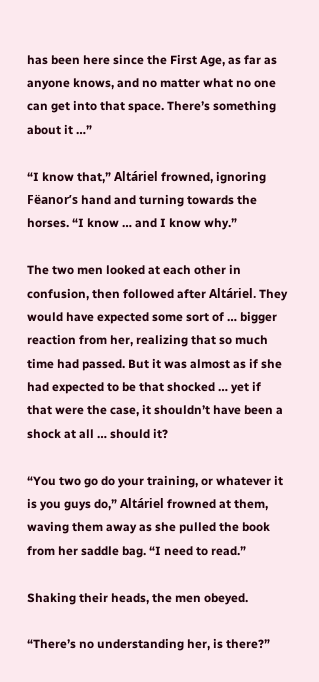has been here since the First Age, as far as anyone knows, and no matter what no one can get into that space. There’s something about it …”

“I know that,” Altáriel frowned, ignoring Fëanor’s hand and turning towards the horses. “I know … and I know why.”

The two men looked at each other in confusion, then followed after Altáriel. They would have expected some sort of … bigger reaction from her, realizing that so much time had passed. But it was almost as if she had expected to be that shocked … yet if that were the case, it shouldn’t have been a shock at all … should it?

“You two go do your training, or whatever it is you guys do,” Altáriel frowned at them, waving them away as she pulled the book from her saddle bag. “I need to read.”

Shaking their heads, the men obeyed.

“There’s no understanding her, is there?”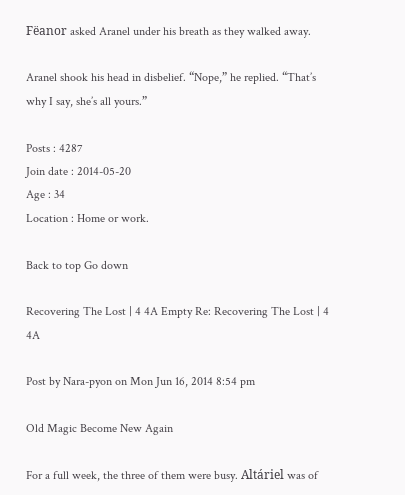Fëanor asked Aranel under his breath as they walked away.

Aranel shook his head in disbelief. “Nope,” he replied. “That’s why I say, she’s all yours.”

Posts : 4287
Join date : 2014-05-20
Age : 34
Location : Home or work.

Back to top Go down

Recovering The Lost | 4 4A Empty Re: Recovering The Lost | 4 4A

Post by Nara-pyon on Mon Jun 16, 2014 8:54 pm

Old Magic Become New Again

For a full week, the three of them were busy. Altáriel was of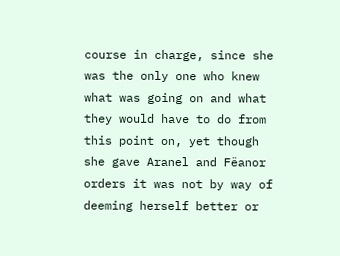course in charge, since she was the only one who knew what was going on and what they would have to do from this point on, yet though she gave Aranel and Fëanor orders it was not by way of deeming herself better or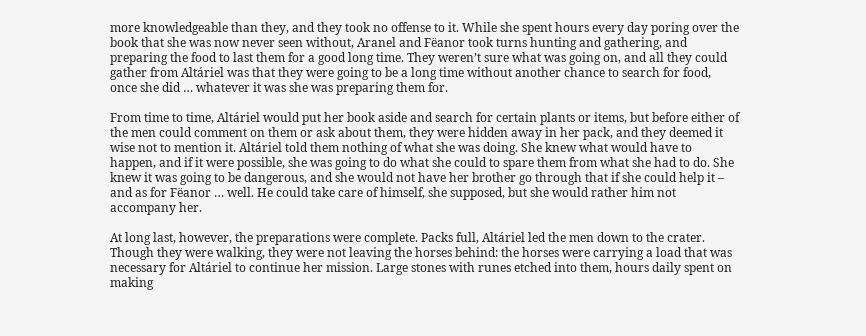more knowledgeable than they, and they took no offense to it. While she spent hours every day poring over the book that she was now never seen without, Aranel and Fëanor took turns hunting and gathering, and preparing the food to last them for a good long time. They weren’t sure what was going on, and all they could gather from Altáriel was that they were going to be a long time without another chance to search for food, once she did … whatever it was she was preparing them for.

From time to time, Altáriel would put her book aside and search for certain plants or items, but before either of the men could comment on them or ask about them, they were hidden away in her pack, and they deemed it wise not to mention it. Altáriel told them nothing of what she was doing. She knew what would have to happen, and if it were possible, she was going to do what she could to spare them from what she had to do. She knew it was going to be dangerous, and she would not have her brother go through that if she could help it – and as for Fëanor … well. He could take care of himself, she supposed, but she would rather him not accompany her.

At long last, however, the preparations were complete. Packs full, Altáriel led the men down to the crater. Though they were walking, they were not leaving the horses behind: the horses were carrying a load that was necessary for Altáriel to continue her mission. Large stones with runes etched into them, hours daily spent on making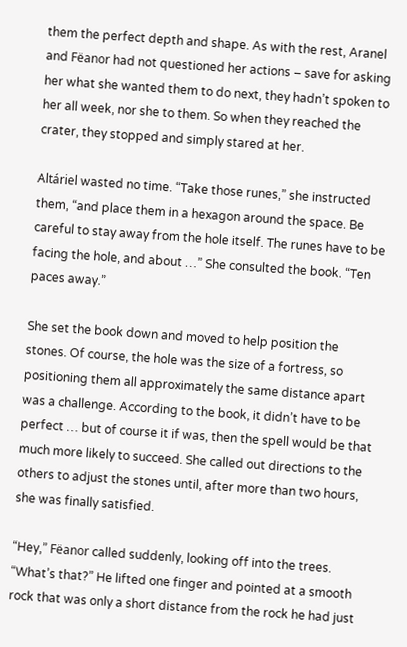them the perfect depth and shape. As with the rest, Aranel and Fëanor had not questioned her actions – save for asking her what she wanted them to do next, they hadn’t spoken to her all week, nor she to them. So when they reached the crater, they stopped and simply stared at her.

Altáriel wasted no time. “Take those runes,” she instructed them, “and place them in a hexagon around the space. Be careful to stay away from the hole itself. The runes have to be facing the hole, and about …” She consulted the book. “Ten paces away.”

She set the book down and moved to help position the stones. Of course, the hole was the size of a fortress, so positioning them all approximately the same distance apart was a challenge. According to the book, it didn’t have to be perfect … but of course it if was, then the spell would be that much more likely to succeed. She called out directions to the others to adjust the stones until, after more than two hours, she was finally satisfied.

“Hey,” Fëanor called suddenly, looking off into the trees. “What’s that?” He lifted one finger and pointed at a smooth rock that was only a short distance from the rock he had just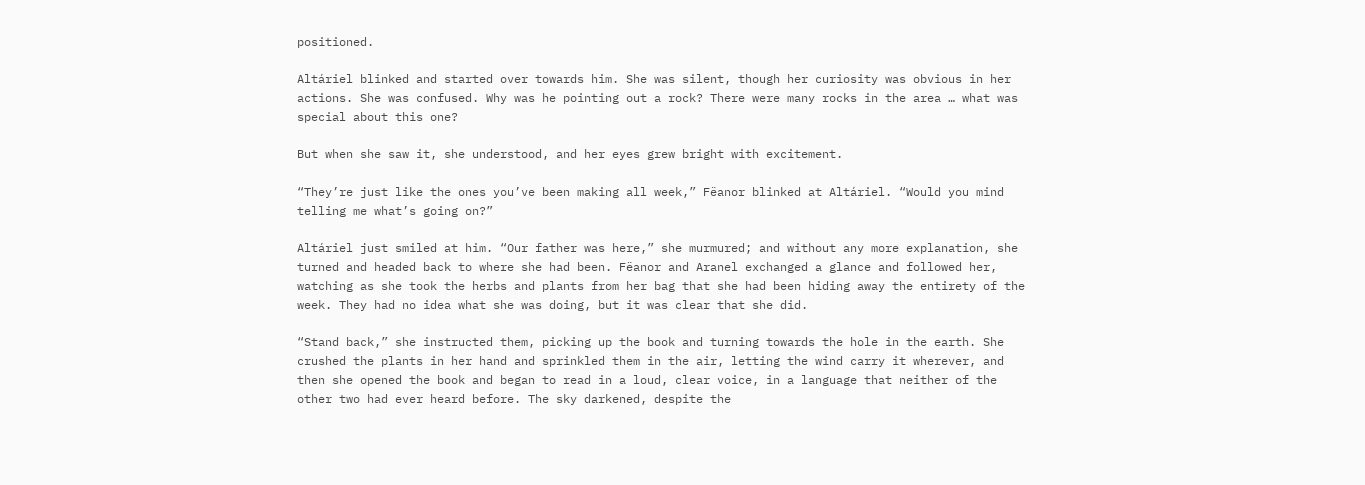positioned.

Altáriel blinked and started over towards him. She was silent, though her curiosity was obvious in her actions. She was confused. Why was he pointing out a rock? There were many rocks in the area … what was special about this one?

But when she saw it, she understood, and her eyes grew bright with excitement.

“They’re just like the ones you’ve been making all week,” Fëanor blinked at Altáriel. “Would you mind telling me what’s going on?”

Altáriel just smiled at him. “Our father was here,” she murmured; and without any more explanation, she turned and headed back to where she had been. Fëanor and Aranel exchanged a glance and followed her, watching as she took the herbs and plants from her bag that she had been hiding away the entirety of the week. They had no idea what she was doing, but it was clear that she did.

“Stand back,” she instructed them, picking up the book and turning towards the hole in the earth. She crushed the plants in her hand and sprinkled them in the air, letting the wind carry it wherever, and then she opened the book and began to read in a loud, clear voice, in a language that neither of the other two had ever heard before. The sky darkened, despite the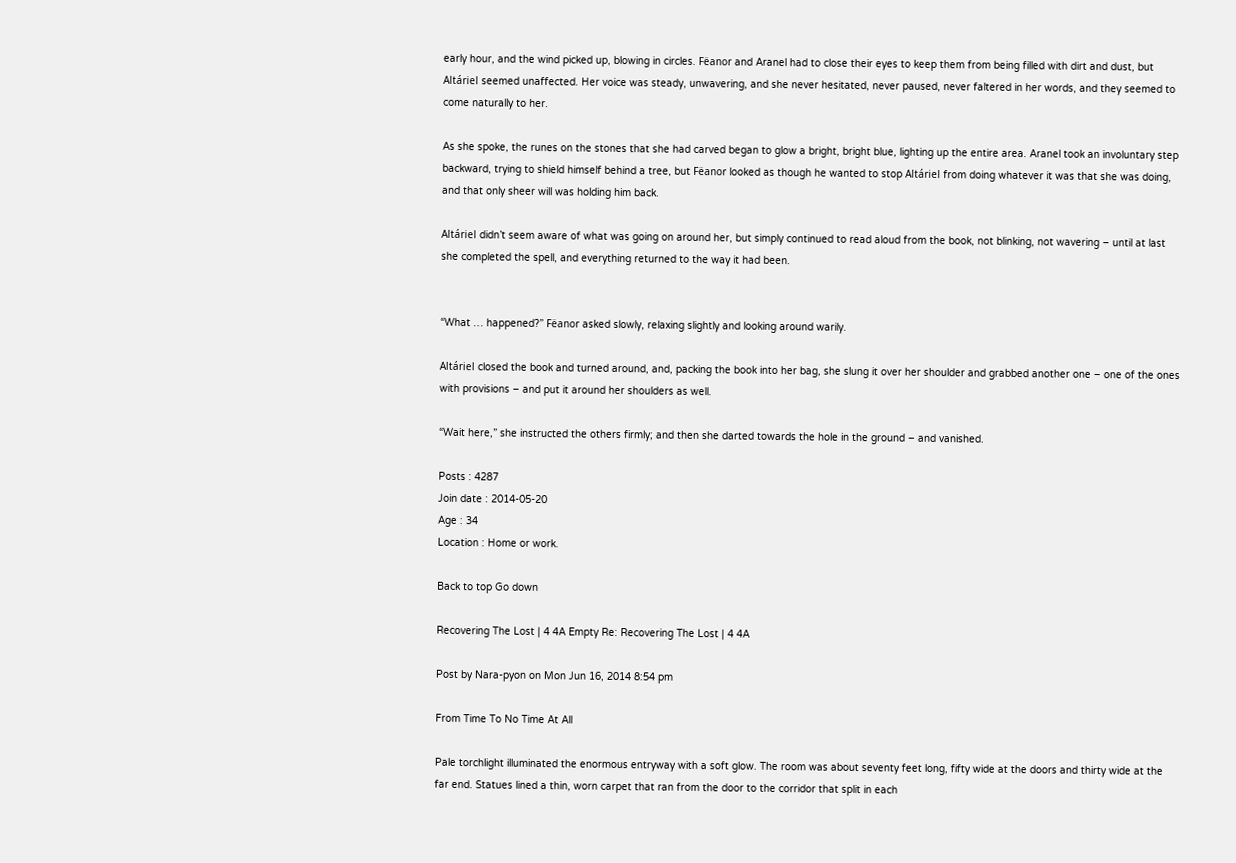early hour, and the wind picked up, blowing in circles. Fëanor and Aranel had to close their eyes to keep them from being filled with dirt and dust, but Altáriel seemed unaffected. Her voice was steady, unwavering, and she never hesitated, never paused, never faltered in her words, and they seemed to come naturally to her.

As she spoke, the runes on the stones that she had carved began to glow a bright, bright blue, lighting up the entire area. Aranel took an involuntary step backward, trying to shield himself behind a tree, but Fëanor looked as though he wanted to stop Altáriel from doing whatever it was that she was doing, and that only sheer will was holding him back.

Altáriel didn’t seem aware of what was going on around her, but simply continued to read aloud from the book, not blinking, not wavering – until at last she completed the spell, and everything returned to the way it had been.


“What … happened?” Fëanor asked slowly, relaxing slightly and looking around warily.

Altáriel closed the book and turned around, and, packing the book into her bag, she slung it over her shoulder and grabbed another one – one of the ones with provisions – and put it around her shoulders as well.

“Wait here,” she instructed the others firmly; and then she darted towards the hole in the ground – and vanished.

Posts : 4287
Join date : 2014-05-20
Age : 34
Location : Home or work.

Back to top Go down

Recovering The Lost | 4 4A Empty Re: Recovering The Lost | 4 4A

Post by Nara-pyon on Mon Jun 16, 2014 8:54 pm

From Time To No Time At All

Pale torchlight illuminated the enormous entryway with a soft glow. The room was about seventy feet long, fifty wide at the doors and thirty wide at the far end. Statues lined a thin, worn carpet that ran from the door to the corridor that split in each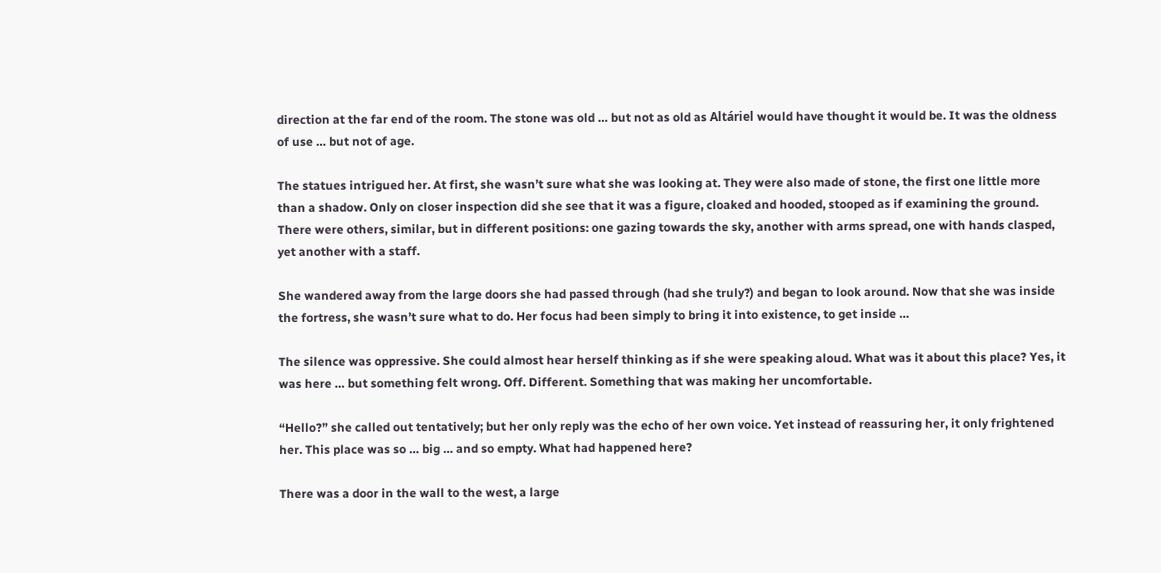direction at the far end of the room. The stone was old … but not as old as Altáriel would have thought it would be. It was the oldness of use … but not of age.

The statues intrigued her. At first, she wasn’t sure what she was looking at. They were also made of stone, the first one little more than a shadow. Only on closer inspection did she see that it was a figure, cloaked and hooded, stooped as if examining the ground. There were others, similar, but in different positions: one gazing towards the sky, another with arms spread, one with hands clasped, yet another with a staff.

She wandered away from the large doors she had passed through (had she truly?) and began to look around. Now that she was inside the fortress, she wasn’t sure what to do. Her focus had been simply to bring it into existence, to get inside …

The silence was oppressive. She could almost hear herself thinking as if she were speaking aloud. What was it about this place? Yes, it was here … but something felt wrong. Off. Different. Something that was making her uncomfortable.

“Hello?” she called out tentatively; but her only reply was the echo of her own voice. Yet instead of reassuring her, it only frightened her. This place was so … big … and so empty. What had happened here?

There was a door in the wall to the west, a large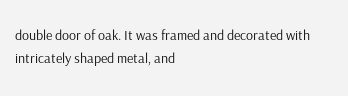double door of oak. It was framed and decorated with intricately shaped metal, and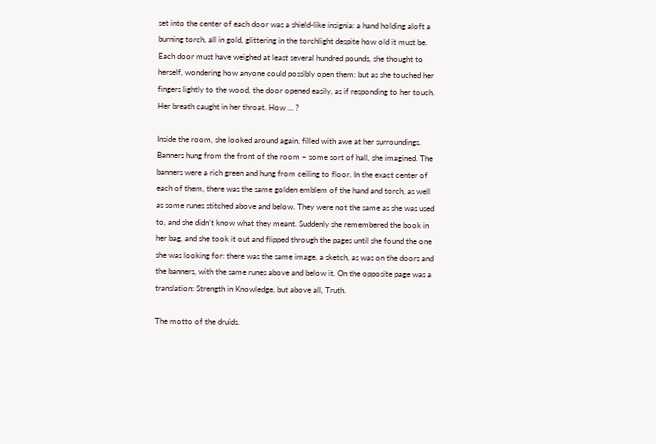set into the center of each door was a shield-like insignia: a hand holding aloft a burning torch, all in gold, glittering in the torchlight despite how old it must be. Each door must have weighed at least several hundred pounds, she thought to herself, wondering how anyone could possibly open them: but as she touched her fingers lightly to the wood, the door opened easily, as if responding to her touch. Her breath caught in her throat. How … ?

Inside the room, she looked around again, filled with awe at her surroundings. Banners hung from the front of the room – some sort of hall, she imagined. The banners were a rich green and hung from ceiling to floor. In the exact center of each of them, there was the same golden emblem of the hand and torch, as well as some runes stitched above and below. They were not the same as she was used to, and she didn’t know what they meant. Suddenly she remembered the book in her bag, and she took it out and flipped through the pages until she found the one she was looking for: there was the same image, a sketch, as was on the doors and the banners, with the same runes above and below it. On the opposite page was a translation: Strength in Knowledge, but above all, Truth.

The motto of the druids.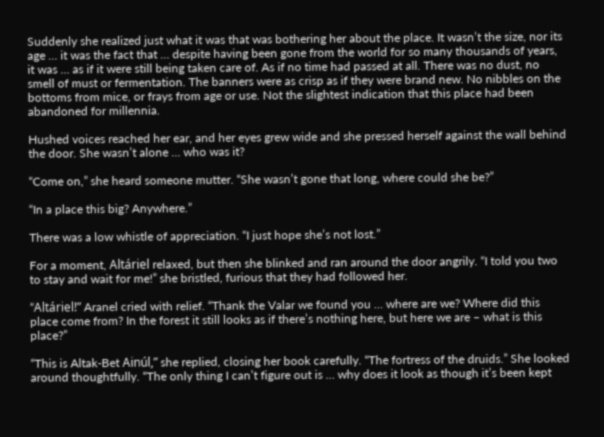Suddenly she realized just what it was that was bothering her about the place. It wasn’t the size, nor its age … it was the fact that … despite having been gone from the world for so many thousands of years, it was … as if it were still being taken care of. As if no time had passed at all. There was no dust, no smell of must or fermentation. The banners were as crisp as if they were brand new. No nibbles on the bottoms from mice, or frays from age or use. Not the slightest indication that this place had been abandoned for millennia.

Hushed voices reached her ear, and her eyes grew wide and she pressed herself against the wall behind the door. She wasn’t alone … who was it?

“Come on,” she heard someone mutter. “She wasn’t gone that long, where could she be?”

“In a place this big? Anywhere.”

There was a low whistle of appreciation. “I just hope she’s not lost.”

For a moment, Altáriel relaxed, but then she blinked and ran around the door angrily. “I told you two to stay and wait for me!” she bristled, furious that they had followed her.

“Altáriel!” Aranel cried with relief. “Thank the Valar we found you … where are we? Where did this place come from? In the forest it still looks as if there’s nothing here, but here we are – what is this place?”

“This is Altak-Bet Ainúl,” she replied, closing her book carefully. “The fortress of the druids.” She looked around thoughtfully. “The only thing I can’t figure out is … why does it look as though it’s been kept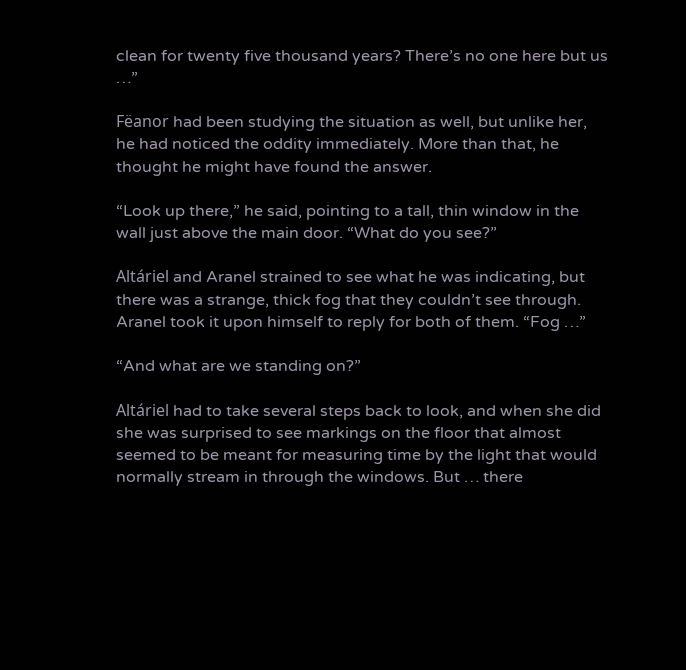clean for twenty five thousand years? There’s no one here but us …”

Fëanor had been studying the situation as well, but unlike her, he had noticed the oddity immediately. More than that, he thought he might have found the answer.

“Look up there,” he said, pointing to a tall, thin window in the wall just above the main door. “What do you see?”

Altáriel and Aranel strained to see what he was indicating, but there was a strange, thick fog that they couldn’t see through. Aranel took it upon himself to reply for both of them. “Fog …”

“And what are we standing on?”

Altáriel had to take several steps back to look, and when she did she was surprised to see markings on the floor that almost seemed to be meant for measuring time by the light that would normally stream in through the windows. But … there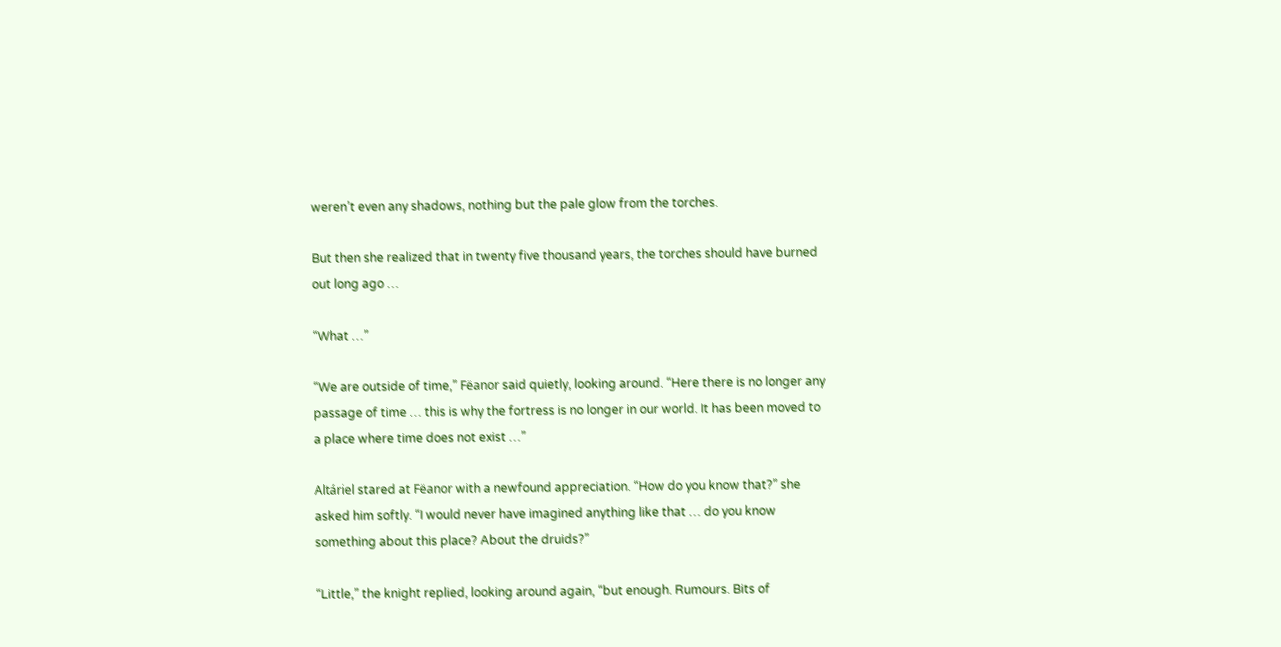weren’t even any shadows, nothing but the pale glow from the torches.

But then she realized that in twenty five thousand years, the torches should have burned out long ago …

“What …”

“We are outside of time,” Fëanor said quietly, looking around. “Here there is no longer any passage of time … this is why the fortress is no longer in our world. It has been moved to a place where time does not exist …”

Altáriel stared at Fëanor with a newfound appreciation. “How do you know that?” she asked him softly. “I would never have imagined anything like that … do you know something about this place? About the druids?”

“Little,” the knight replied, looking around again, “but enough. Rumours. Bits of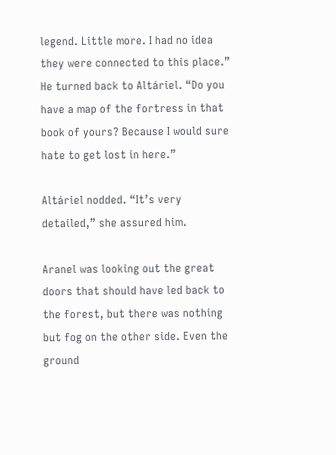legend. Little more. I had no idea they were connected to this place.” He turned back to Altáriel. “Do you have a map of the fortress in that book of yours? Because I would sure hate to get lost in here.”

Altáriel nodded. “It’s very detailed,” she assured him.

Aranel was looking out the great doors that should have led back to the forest, but there was nothing but fog on the other side. Even the ground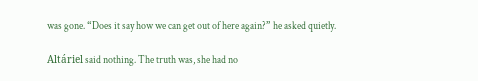was gone. “Does it say how we can get out of here again?” he asked quietly.

Altáriel said nothing. The truth was, she had no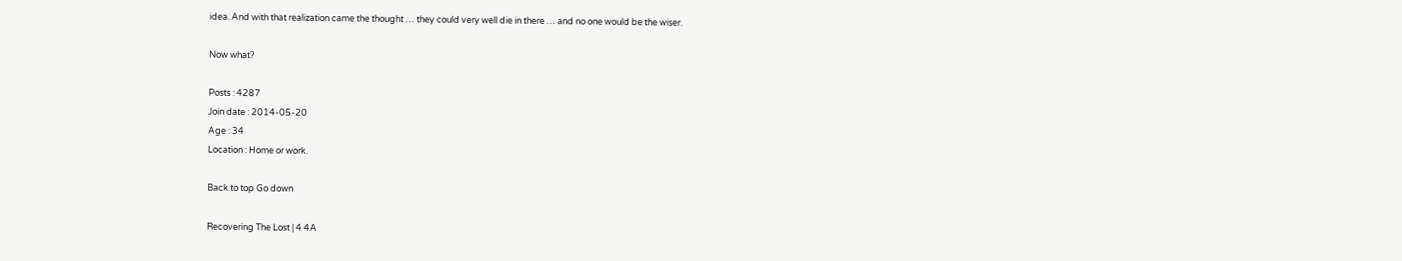idea. And with that realization came the thought … they could very well die in there … and no one would be the wiser.

Now what?

Posts : 4287
Join date : 2014-05-20
Age : 34
Location : Home or work.

Back to top Go down

Recovering The Lost | 4 4A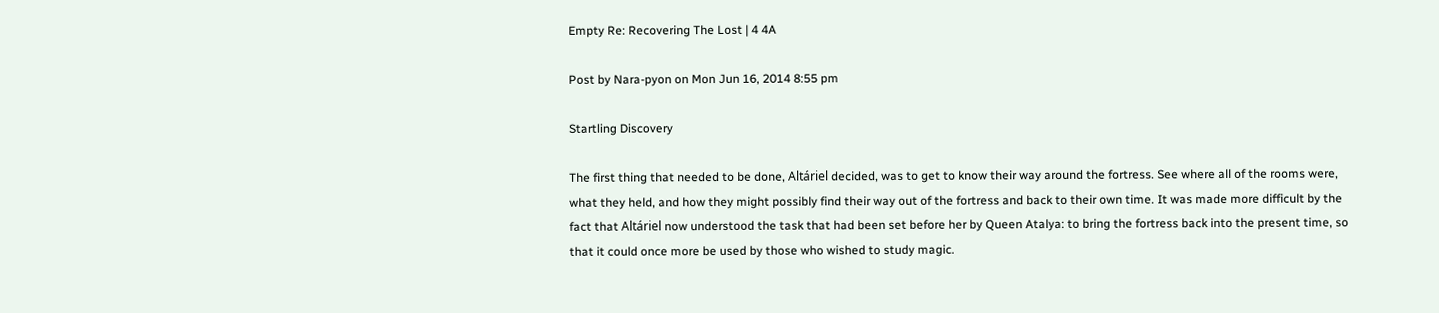Empty Re: Recovering The Lost | 4 4A

Post by Nara-pyon on Mon Jun 16, 2014 8:55 pm

Startling Discovery

The first thing that needed to be done, Altáriel decided, was to get to know their way around the fortress. See where all of the rooms were, what they held, and how they might possibly find their way out of the fortress and back to their own time. It was made more difficult by the fact that Altáriel now understood the task that had been set before her by Queen Atalya: to bring the fortress back into the present time, so that it could once more be used by those who wished to study magic.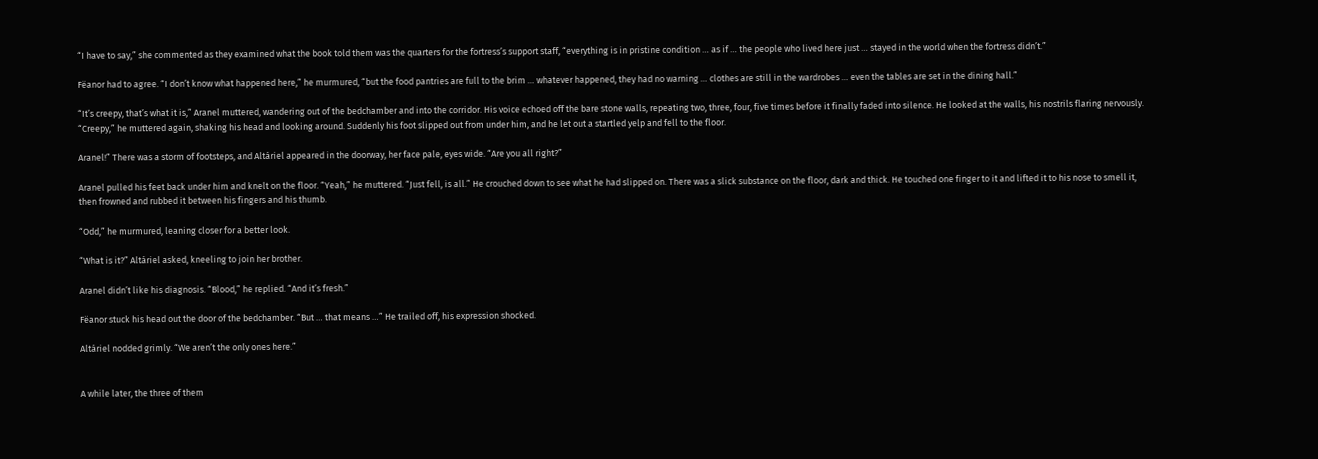“I have to say,” she commented as they examined what the book told them was the quarters for the fortress’s support staff, “everything is in pristine condition … as if … the people who lived here just … stayed in the world when the fortress didn’t.”

Fëanor had to agree. “I don’t know what happened here,” he murmured, “but the food pantries are full to the brim … whatever happened, they had no warning … clothes are still in the wardrobes … even the tables are set in the dining hall.”

“It’s creepy, that’s what it is,” Aranel muttered, wandering out of the bedchamber and into the corridor. His voice echoed off the bare stone walls, repeating two, three, four, five times before it finally faded into silence. He looked at the walls, his nostrils flaring nervously. “Creepy,” he muttered again, shaking his head and looking around. Suddenly his foot slipped out from under him, and he let out a startled yelp and fell to the floor.

Aranel!” There was a storm of footsteps, and Altáriel appeared in the doorway, her face pale, eyes wide. “Are you all right?”

Aranel pulled his feet back under him and knelt on the floor. “Yeah,” he muttered. “Just fell, is all.” He crouched down to see what he had slipped on. There was a slick substance on the floor, dark and thick. He touched one finger to it and lifted it to his nose to smell it, then frowned and rubbed it between his fingers and his thumb.

“Odd,” he murmured, leaning closer for a better look.

“What is it?” Altáriel asked, kneeling to join her brother.

Aranel didn’t like his diagnosis. “Blood,” he replied. “And it’s fresh.”

Fëanor stuck his head out the door of the bedchamber. “But … that means …” He trailed off, his expression shocked.

Altáriel nodded grimly. “We aren’t the only ones here.”


A while later, the three of them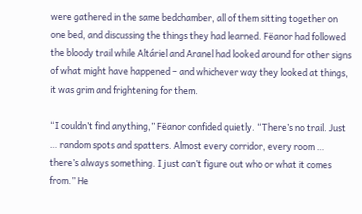were gathered in the same bedchamber, all of them sitting together on one bed, and discussing the things they had learned. Fëanor had followed the bloody trail while Altáriel and Aranel had looked around for other signs of what might have happened – and whichever way they looked at things, it was grim and frightening for them.

“I couldn’t find anything,” Fëanor confided quietly. “There’s no trail. Just … random spots and spatters. Almost every corridor, every room … there’s always something. I just can’t figure out who or what it comes from.” He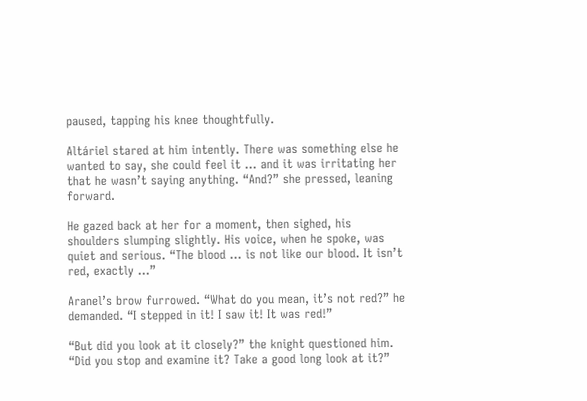paused, tapping his knee thoughtfully.

Altáriel stared at him intently. There was something else he wanted to say, she could feel it … and it was irritating her that he wasn’t saying anything. “And?” she pressed, leaning forward.

He gazed back at her for a moment, then sighed, his shoulders slumping slightly. His voice, when he spoke, was quiet and serious. “The blood … is not like our blood. It isn’t red, exactly …”

Aranel’s brow furrowed. “What do you mean, it’s not red?” he demanded. “I stepped in it! I saw it! It was red!”

“But did you look at it closely?” the knight questioned him. “Did you stop and examine it? Take a good long look at it?”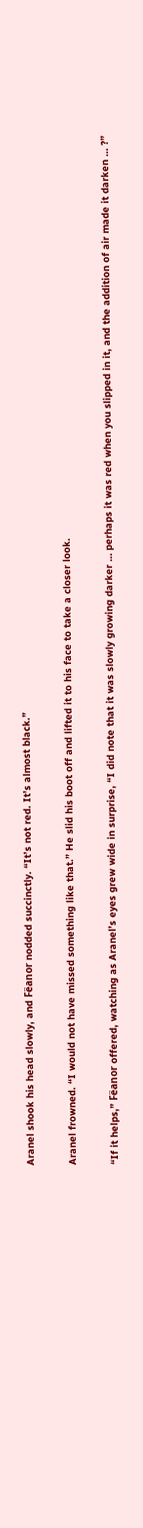Aranel shook his head slowly, and Fëanor nodded succinctly. “It’s not red. It’s almost black.”

Aranel frowned. “I would not have missed something like that.” He slid his boot off and lifted it to his face to take a closer look.

“If it helps,” Fëanor offered, watching as Aranel’s eyes grew wide in surprise, “I did note that it was slowly growing darker … perhaps it was red when you slipped in it, and the addition of air made it darken … ?”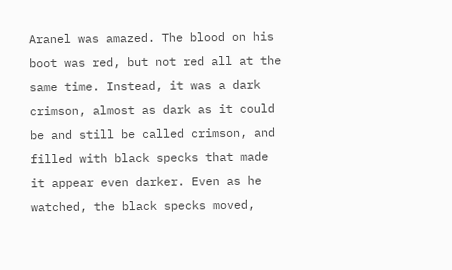Aranel was amazed. The blood on his boot was red, but not red all at the same time. Instead, it was a dark crimson, almost as dark as it could be and still be called crimson, and filled with black specks that made it appear even darker. Even as he watched, the black specks moved,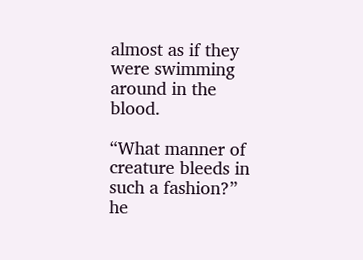almost as if they were swimming around in the blood.

“What manner of creature bleeds in such a fashion?” he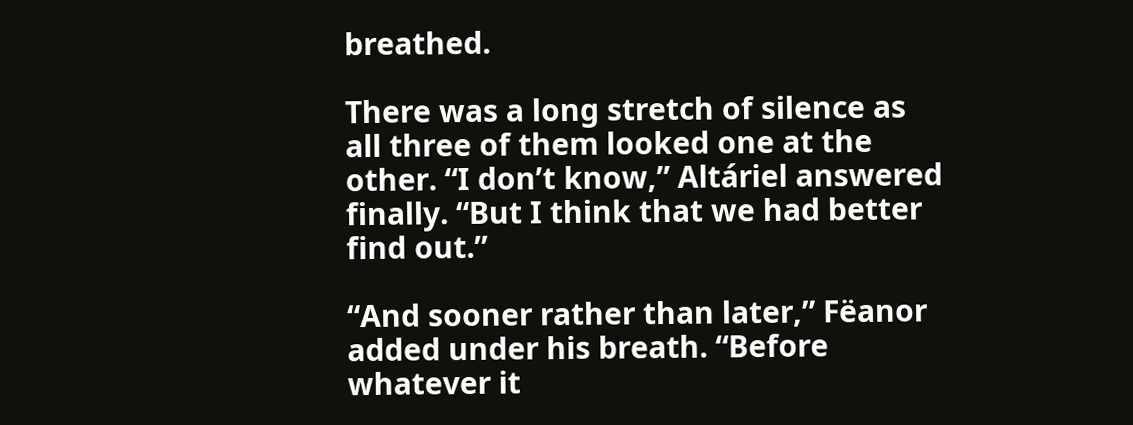breathed.

There was a long stretch of silence as all three of them looked one at the other. “I don’t know,” Altáriel answered finally. “But I think that we had better find out.”

“And sooner rather than later,” Fëanor added under his breath. “Before whatever it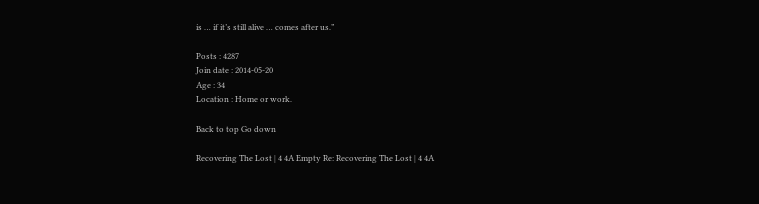is … if it’s still alive … comes after us.”

Posts : 4287
Join date : 2014-05-20
Age : 34
Location : Home or work.

Back to top Go down

Recovering The Lost | 4 4A Empty Re: Recovering The Lost | 4 4A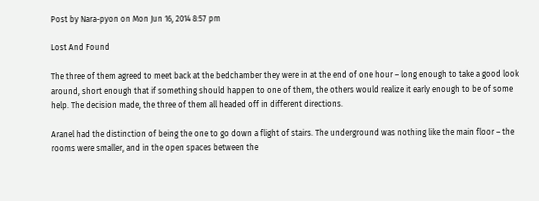Post by Nara-pyon on Mon Jun 16, 2014 8:57 pm

Lost And Found

The three of them agreed to meet back at the bedchamber they were in at the end of one hour – long enough to take a good look around, short enough that if something should happen to one of them, the others would realize it early enough to be of some help. The decision made, the three of them all headed off in different directions.

Aranel had the distinction of being the one to go down a flight of stairs. The underground was nothing like the main floor – the rooms were smaller, and in the open spaces between the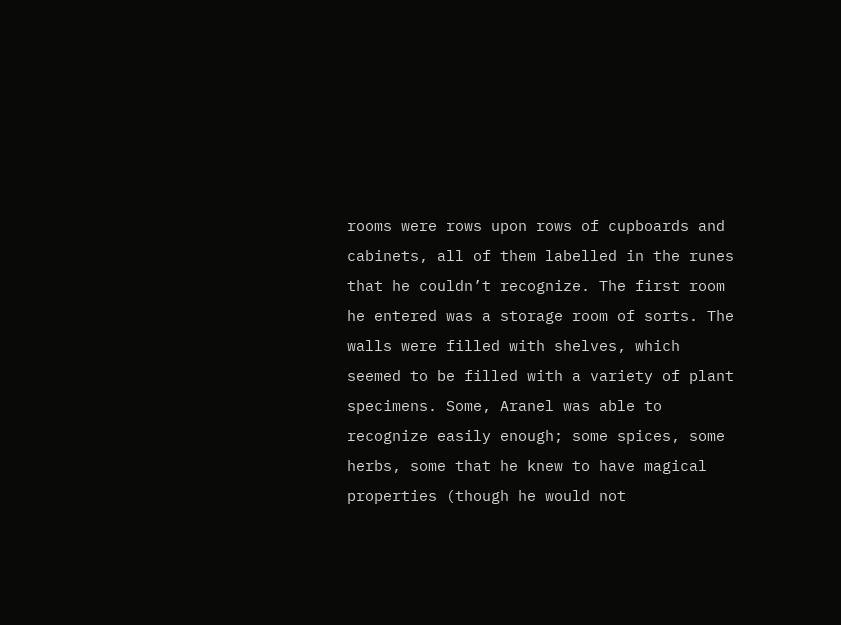rooms were rows upon rows of cupboards and cabinets, all of them labelled in the runes that he couldn’t recognize. The first room he entered was a storage room of sorts. The walls were filled with shelves, which seemed to be filled with a variety of plant specimens. Some, Aranel was able to recognize easily enough; some spices, some herbs, some that he knew to have magical properties (though he would not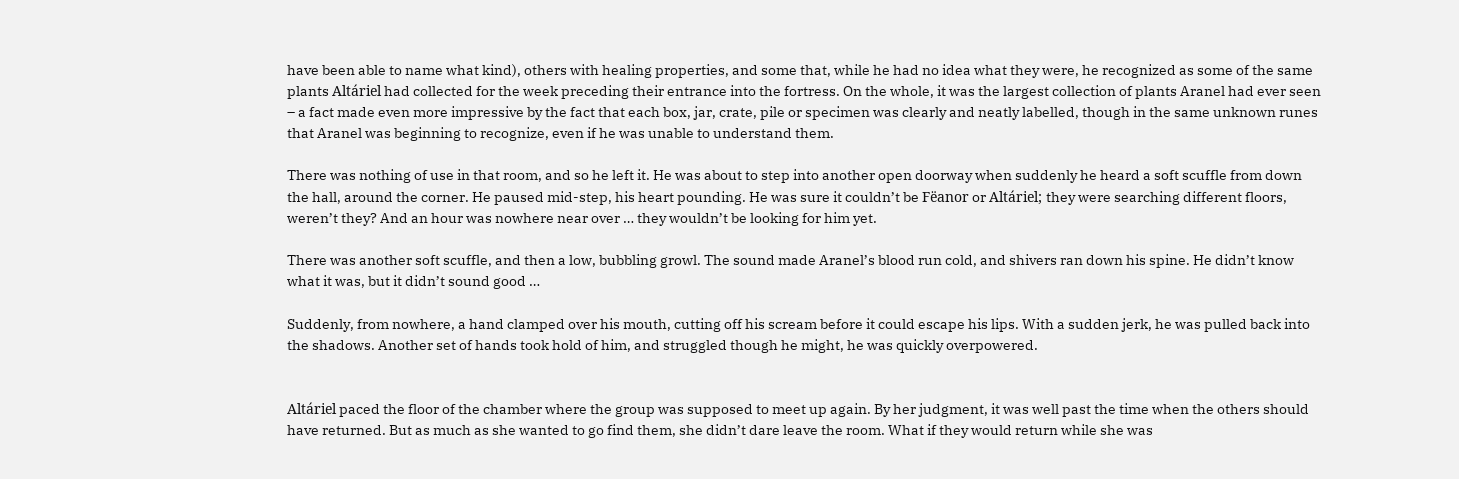have been able to name what kind), others with healing properties, and some that, while he had no idea what they were, he recognized as some of the same plants Altáriel had collected for the week preceding their entrance into the fortress. On the whole, it was the largest collection of plants Aranel had ever seen – a fact made even more impressive by the fact that each box, jar, crate, pile or specimen was clearly and neatly labelled, though in the same unknown runes that Aranel was beginning to recognize, even if he was unable to understand them.

There was nothing of use in that room, and so he left it. He was about to step into another open doorway when suddenly he heard a soft scuffle from down the hall, around the corner. He paused mid-step, his heart pounding. He was sure it couldn’t be Fëanor or Altáriel; they were searching different floors, weren’t they? And an hour was nowhere near over … they wouldn’t be looking for him yet.

There was another soft scuffle, and then a low, bubbling growl. The sound made Aranel’s blood run cold, and shivers ran down his spine. He didn’t know what it was, but it didn’t sound good …

Suddenly, from nowhere, a hand clamped over his mouth, cutting off his scream before it could escape his lips. With a sudden jerk, he was pulled back into the shadows. Another set of hands took hold of him, and struggled though he might, he was quickly overpowered.


Altáriel paced the floor of the chamber where the group was supposed to meet up again. By her judgment, it was well past the time when the others should have returned. But as much as she wanted to go find them, she didn’t dare leave the room. What if they would return while she was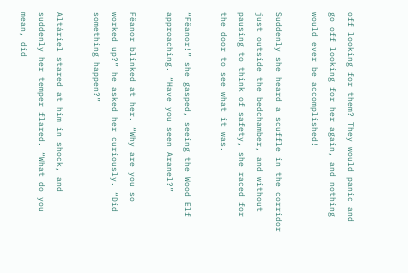off looking for them? They would panic and go off looking for her again, and nothing would ever be accomplished!

Suddenly she heard a scuffle in the corridor just outside the bedchamber, and without pausing to think of safety, she raced for the door to see what it was.

“Fëanor!” she gasped, seeing the Wood Elf approaching. “Have you seen Aranel?”

Fëanor blinked at her. “Why are you so worked up?” he asked her curiously. “Did something happen?”

Altáriel stared at him in shock, and suddenly her temper flared. “What do you mean, did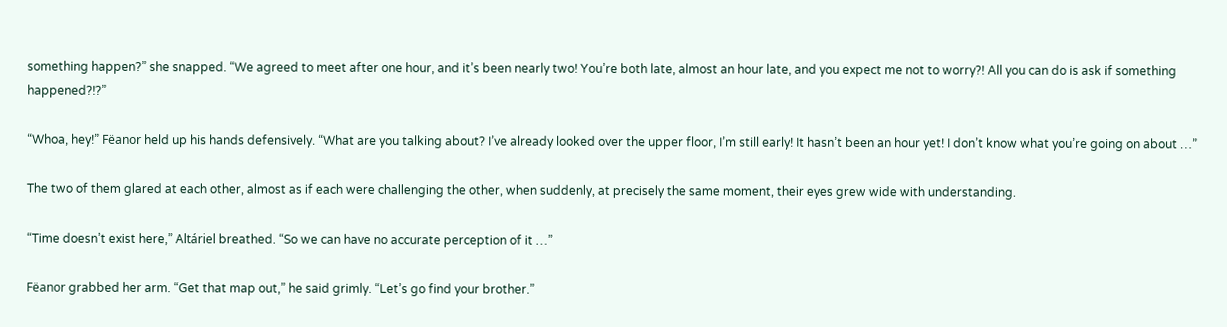something happen?” she snapped. “We agreed to meet after one hour, and it’s been nearly two! You’re both late, almost an hour late, and you expect me not to worry?! All you can do is ask if something happened?!?”

“Whoa, hey!” Fëanor held up his hands defensively. “What are you talking about? I’ve already looked over the upper floor, I’m still early! It hasn’t been an hour yet! I don’t know what you’re going on about …”

The two of them glared at each other, almost as if each were challenging the other, when suddenly, at precisely the same moment, their eyes grew wide with understanding.

“Time doesn’t exist here,” Altáriel breathed. “So we can have no accurate perception of it …”

Fëanor grabbed her arm. “Get that map out,” he said grimly. “Let’s go find your brother.”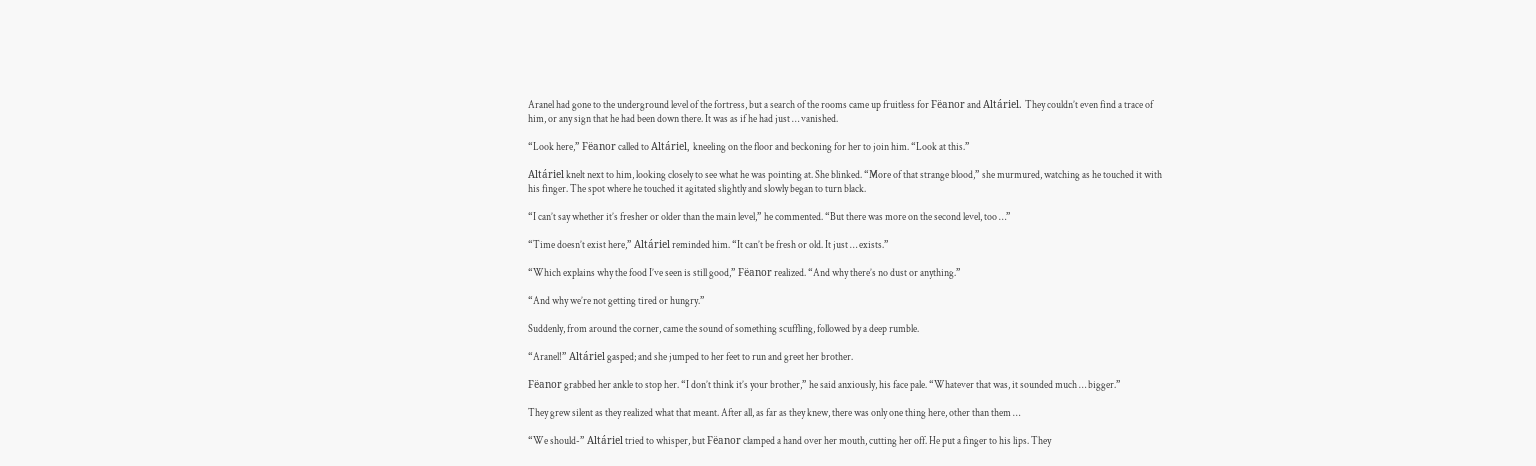Aranel had gone to the underground level of the fortress, but a search of the rooms came up fruitless for Fëanor and Altáriel. They couldn’t even find a trace of him, or any sign that he had been down there. It was as if he had just … vanished.

“Look here,” Fëanor called to Altáriel, kneeling on the floor and beckoning for her to join him. “Look at this.”

Altáriel knelt next to him, looking closely to see what he was pointing at. She blinked. “More of that strange blood,” she murmured, watching as he touched it with his finger. The spot where he touched it agitated slightly and slowly began to turn black.

“I can’t say whether it’s fresher or older than the main level,” he commented. “But there was more on the second level, too …”

“Time doesn’t exist here,” Altáriel reminded him. “It can’t be fresh or old. It just … exists.”

“Which explains why the food I’ve seen is still good,” Fëanor realized. “And why there’s no dust or anything.”

“And why we’re not getting tired or hungry.”

Suddenly, from around the corner, came the sound of something scuffling, followed by a deep rumble.

“Aranel!” Altáriel gasped; and she jumped to her feet to run and greet her brother.

Fëanor grabbed her ankle to stop her. “I don’t think it’s your brother,” he said anxiously, his face pale. “Whatever that was, it sounded much … bigger.”

They grew silent as they realized what that meant. After all, as far as they knew, there was only one thing here, other than them …

“We should-” Altáriel tried to whisper, but Fëanor clamped a hand over her mouth, cutting her off. He put a finger to his lips. They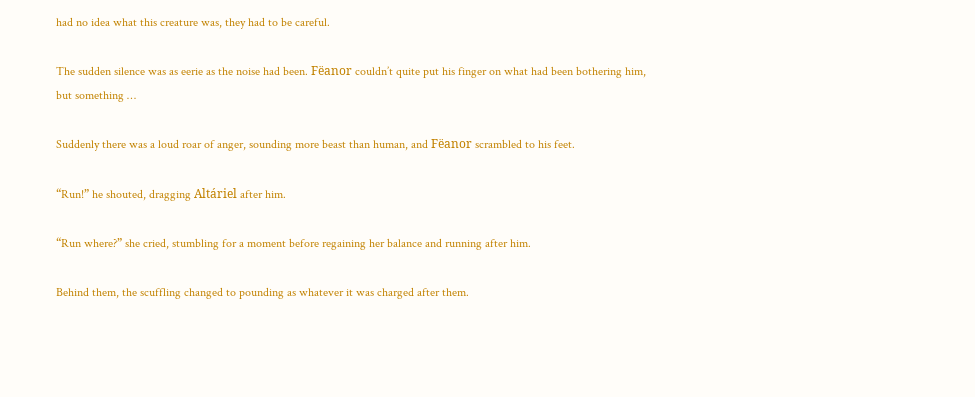had no idea what this creature was, they had to be careful.

The sudden silence was as eerie as the noise had been. Fëanor couldn’t quite put his finger on what had been bothering him, but something …

Suddenly there was a loud roar of anger, sounding more beast than human, and Fëanor scrambled to his feet.

“Run!” he shouted, dragging Altáriel after him.

“Run where?” she cried, stumbling for a moment before regaining her balance and running after him.

Behind them, the scuffling changed to pounding as whatever it was charged after them.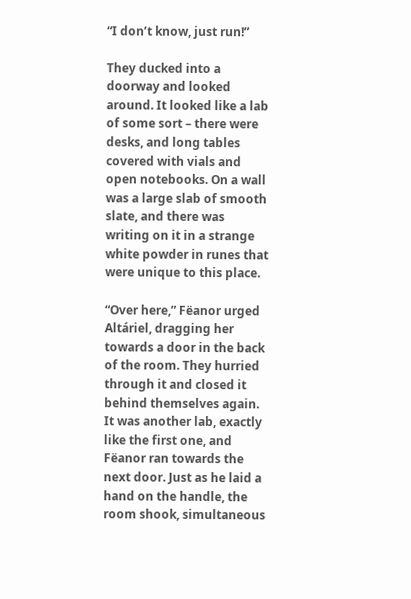“I don’t know, just run!”

They ducked into a doorway and looked around. It looked like a lab of some sort – there were desks, and long tables covered with vials and open notebooks. On a wall was a large slab of smooth slate, and there was writing on it in a strange white powder in runes that were unique to this place.

“Over here,” Fëanor urged Altáriel, dragging her towards a door in the back of the room. They hurried through it and closed it behind themselves again. It was another lab, exactly like the first one, and Fëanor ran towards the next door. Just as he laid a hand on the handle, the room shook, simultaneous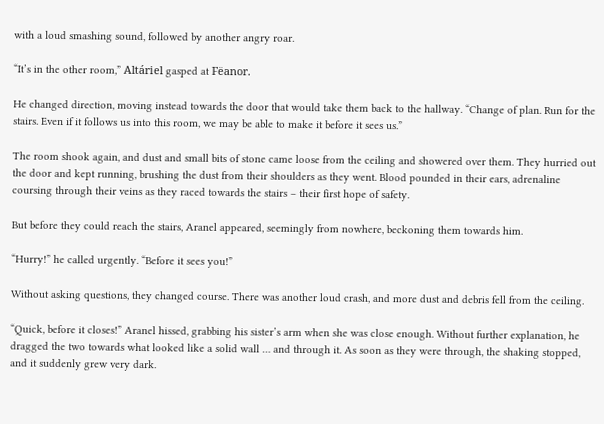with a loud smashing sound, followed by another angry roar.

“It’s in the other room,” Altáriel gasped at Fëanor.

He changed direction, moving instead towards the door that would take them back to the hallway. “Change of plan. Run for the stairs. Even if it follows us into this room, we may be able to make it before it sees us.”

The room shook again, and dust and small bits of stone came loose from the ceiling and showered over them. They hurried out the door and kept running, brushing the dust from their shoulders as they went. Blood pounded in their ears, adrenaline coursing through their veins as they raced towards the stairs – their first hope of safety.

But before they could reach the stairs, Aranel appeared, seemingly from nowhere, beckoning them towards him.

“Hurry!” he called urgently. “Before it sees you!”

Without asking questions, they changed course. There was another loud crash, and more dust and debris fell from the ceiling.

“Quick, before it closes!” Aranel hissed, grabbing his sister’s arm when she was close enough. Without further explanation, he dragged the two towards what looked like a solid wall … and through it. As soon as they were through, the shaking stopped, and it suddenly grew very dark.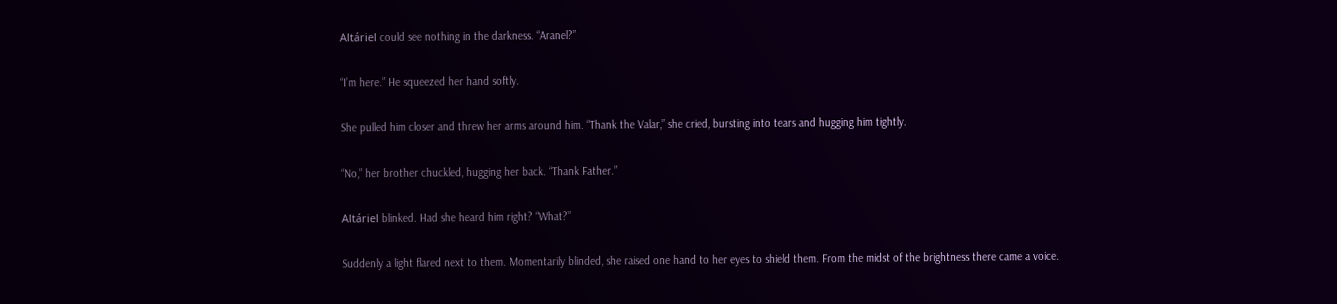Altáriel could see nothing in the darkness. “Aranel?”

“I’m here.” He squeezed her hand softly.

She pulled him closer and threw her arms around him. “Thank the Valar,” she cried, bursting into tears and hugging him tightly.

“No,” her brother chuckled, hugging her back. “Thank Father.”

Altáriel blinked. Had she heard him right? “What?”

Suddenly a light flared next to them. Momentarily blinded, she raised one hand to her eyes to shield them. From the midst of the brightness there came a voice.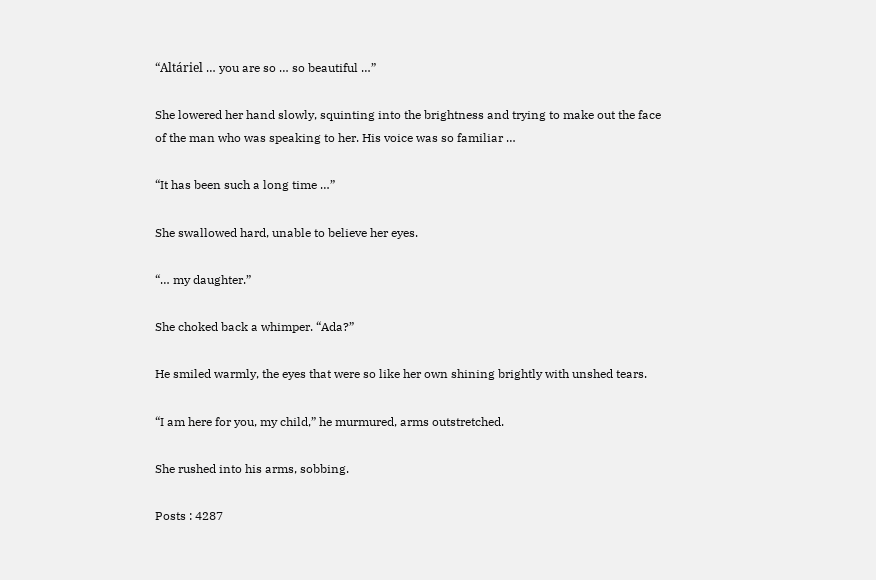“Altáriel … you are so … so beautiful …”

She lowered her hand slowly, squinting into the brightness and trying to make out the face of the man who was speaking to her. His voice was so familiar …

“It has been such a long time …”

She swallowed hard, unable to believe her eyes.

“… my daughter.”

She choked back a whimper. “Ada?”

He smiled warmly, the eyes that were so like her own shining brightly with unshed tears.

“I am here for you, my child,” he murmured, arms outstretched.

She rushed into his arms, sobbing.

Posts : 4287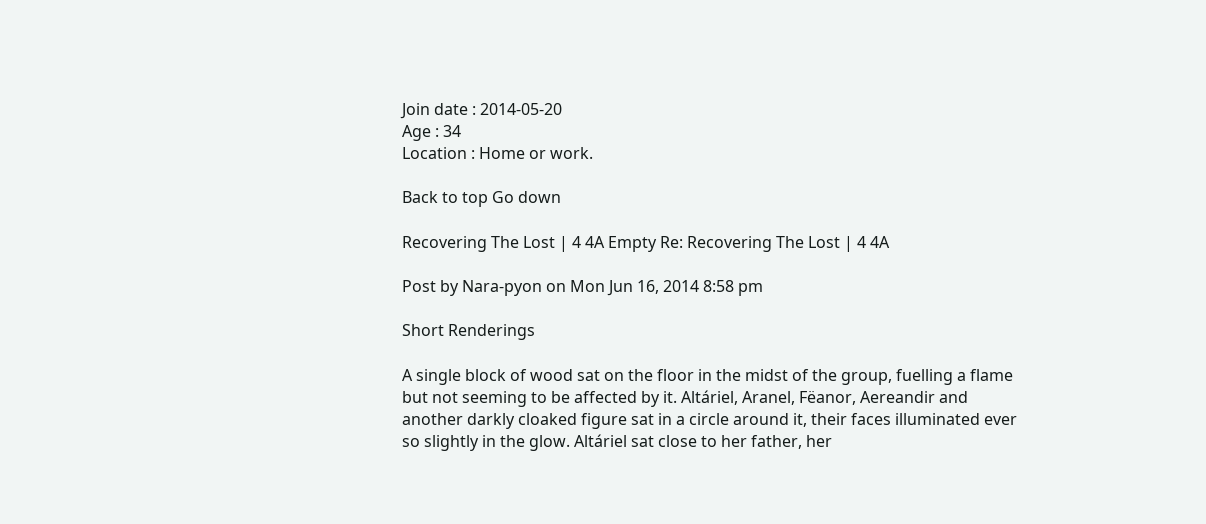Join date : 2014-05-20
Age : 34
Location : Home or work.

Back to top Go down

Recovering The Lost | 4 4A Empty Re: Recovering The Lost | 4 4A

Post by Nara-pyon on Mon Jun 16, 2014 8:58 pm

Short Renderings

A single block of wood sat on the floor in the midst of the group, fuelling a flame but not seeming to be affected by it. Altáriel, Aranel, Fëanor, Aereandir and another darkly cloaked figure sat in a circle around it, their faces illuminated ever so slightly in the glow. Altáriel sat close to her father, her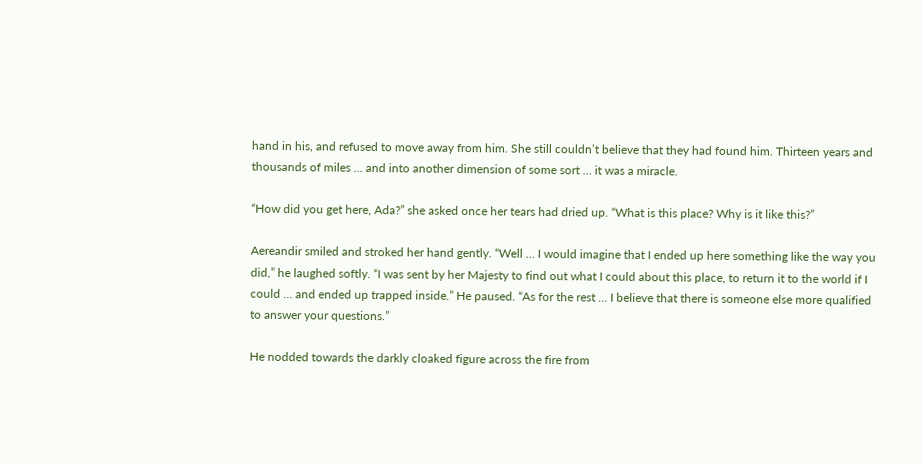hand in his, and refused to move away from him. She still couldn’t believe that they had found him. Thirteen years and thousands of miles … and into another dimension of some sort … it was a miracle.

“How did you get here, Ada?” she asked once her tears had dried up. “What is this place? Why is it like this?”

Aereandir smiled and stroked her hand gently. “Well … I would imagine that I ended up here something like the way you did,” he laughed softly. “I was sent by her Majesty to find out what I could about this place, to return it to the world if I could … and ended up trapped inside.” He paused. “As for the rest … I believe that there is someone else more qualified to answer your questions.”

He nodded towards the darkly cloaked figure across the fire from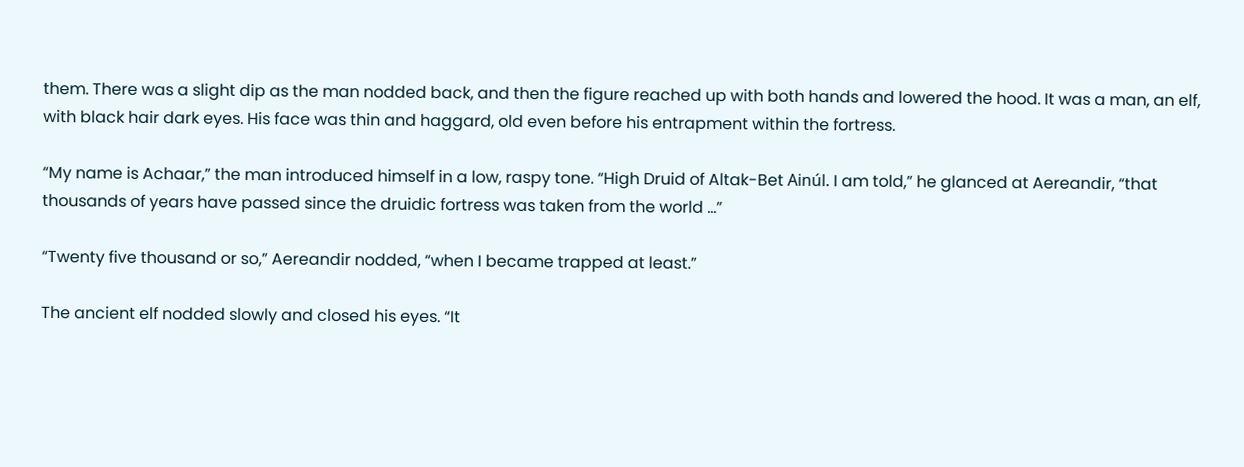them. There was a slight dip as the man nodded back, and then the figure reached up with both hands and lowered the hood. It was a man, an elf, with black hair dark eyes. His face was thin and haggard, old even before his entrapment within the fortress.

“My name is Achaar,” the man introduced himself in a low, raspy tone. “High Druid of Altak-Bet Ainúl. I am told,” he glanced at Aereandir, “that thousands of years have passed since the druidic fortress was taken from the world …”

“Twenty five thousand or so,” Aereandir nodded, “when I became trapped at least.”

The ancient elf nodded slowly and closed his eyes. “It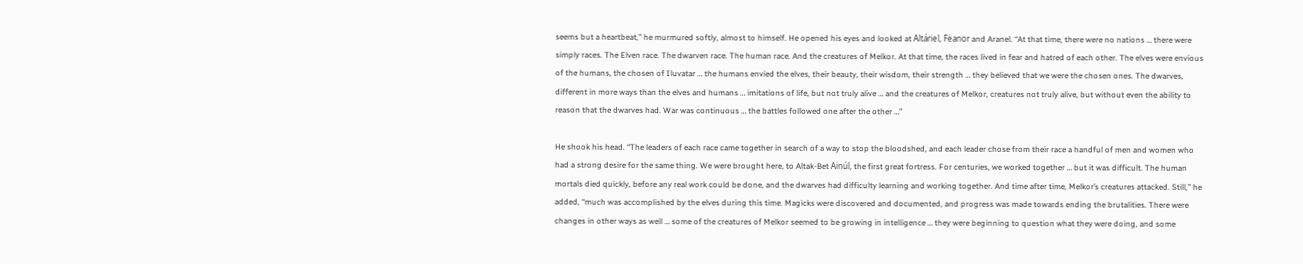seems but a heartbeat,” he murmured softly, almost to himself. He opened his eyes and looked at Altáriel, Fëanor and Aranel. “At that time, there were no nations … there were simply races. The Elven race. The dwarven race. The human race. And the creatures of Melkor. At that time, the races lived in fear and hatred of each other. The elves were envious of the humans, the chosen of Iluvatar … the humans envied the elves, their beauty, their wisdom, their strength … they believed that we were the chosen ones. The dwarves, different in more ways than the elves and humans … imitations of life, but not truly alive … and the creatures of Melkor, creatures not truly alive, but without even the ability to reason that the dwarves had. War was continuous … the battles followed one after the other …”

He shook his head. “The leaders of each race came together in search of a way to stop the bloodshed, and each leader chose from their race a handful of men and women who had a strong desire for the same thing. We were brought here, to Altak-Bet Ainúl, the first great fortress. For centuries, we worked together … but it was difficult. The human mortals died quickly, before any real work could be done, and the dwarves had difficulty learning and working together. And time after time, Melkor’s creatures attacked. Still,” he added, “much was accomplished by the elves during this time. Magicks were discovered and documented, and progress was made towards ending the brutalities. There were changes in other ways as well … some of the creatures of Melkor seemed to be growing in intelligence … they were beginning to question what they were doing, and some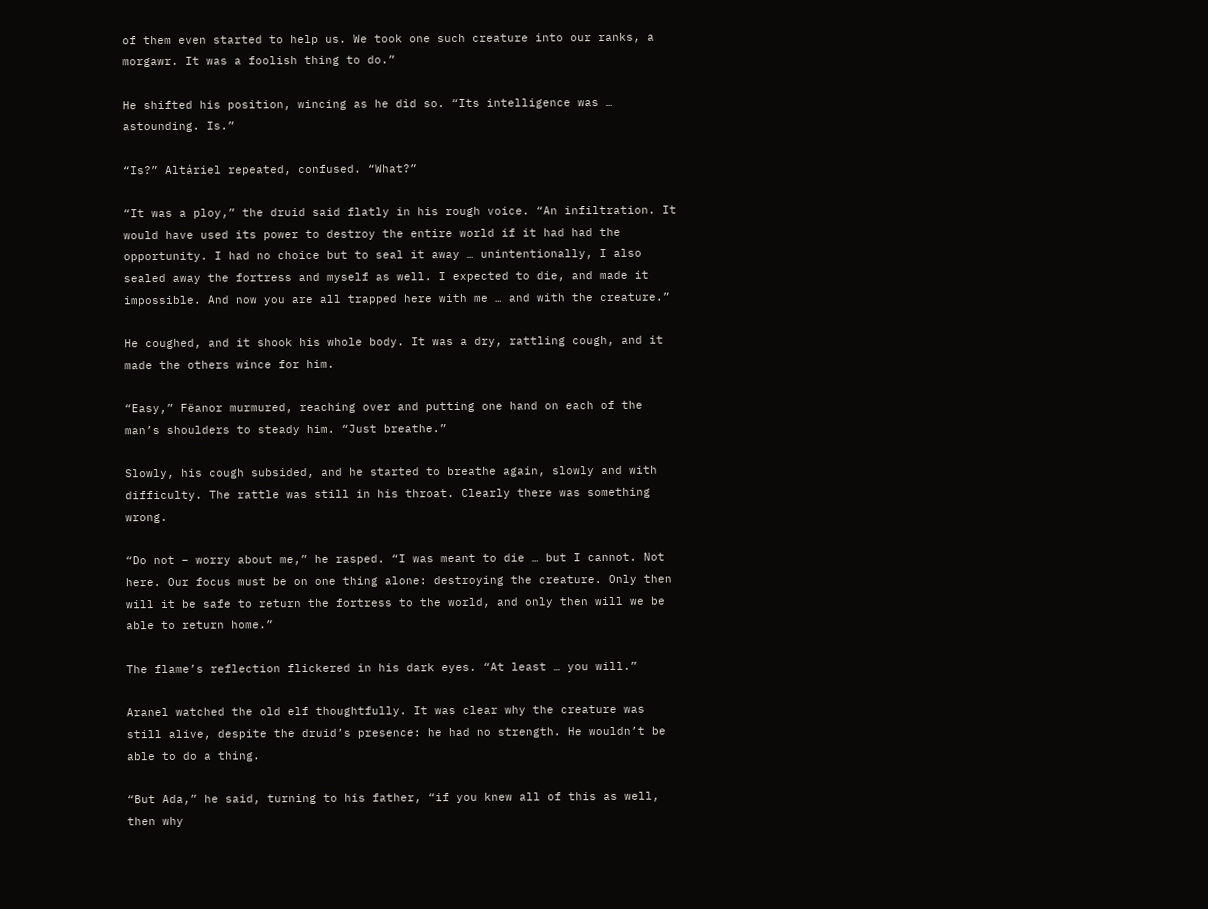of them even started to help us. We took one such creature into our ranks, a morgawr. It was a foolish thing to do.”

He shifted his position, wincing as he did so. “Its intelligence was … astounding. Is.”

“Is?” Altáriel repeated, confused. “What?”

“It was a ploy,” the druid said flatly in his rough voice. “An infiltration. It would have used its power to destroy the entire world if it had had the opportunity. I had no choice but to seal it away … unintentionally, I also sealed away the fortress and myself as well. I expected to die, and made it impossible. And now you are all trapped here with me … and with the creature.”

He coughed, and it shook his whole body. It was a dry, rattling cough, and it made the others wince for him.

“Easy,” Fëanor murmured, reaching over and putting one hand on each of the man’s shoulders to steady him. “Just breathe.”

Slowly, his cough subsided, and he started to breathe again, slowly and with difficulty. The rattle was still in his throat. Clearly there was something wrong.

“Do not – worry about me,” he rasped. “I was meant to die … but I cannot. Not here. Our focus must be on one thing alone: destroying the creature. Only then will it be safe to return the fortress to the world, and only then will we be able to return home.”

The flame’s reflection flickered in his dark eyes. “At least … you will.”

Aranel watched the old elf thoughtfully. It was clear why the creature was still alive, despite the druid’s presence: he had no strength. He wouldn’t be able to do a thing.

“But Ada,” he said, turning to his father, “if you knew all of this as well, then why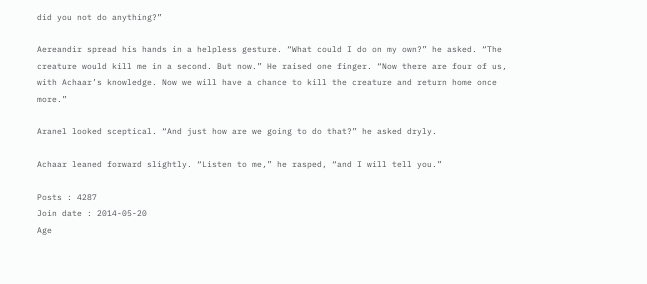did you not do anything?”

Aereandir spread his hands in a helpless gesture. “What could I do on my own?” he asked. “The creature would kill me in a second. But now.” He raised one finger. “Now there are four of us, with Achaar’s knowledge. Now we will have a chance to kill the creature and return home once more.”

Aranel looked sceptical. “And just how are we going to do that?” he asked dryly.

Achaar leaned forward slightly. “Listen to me,” he rasped, “and I will tell you.”

Posts : 4287
Join date : 2014-05-20
Age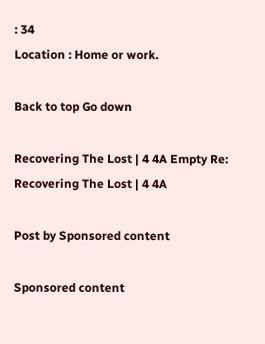: 34
Location : Home or work.

Back to top Go down

Recovering The Lost | 4 4A Empty Re: Recovering The Lost | 4 4A

Post by Sponsored content

Sponsored content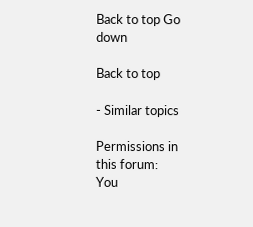Back to top Go down

Back to top

- Similar topics

Permissions in this forum:
You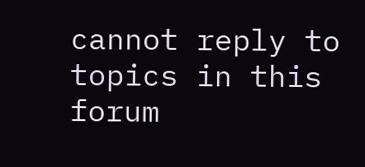cannot reply to topics in this forum